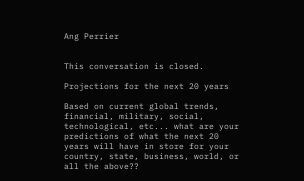Ang Perrier


This conversation is closed.

Projections for the next 20 years

Based on current global trends, financial, military, social, technological, etc... what are your predictions of what the next 20 years will have in store for your country, state, business, world, or all the above??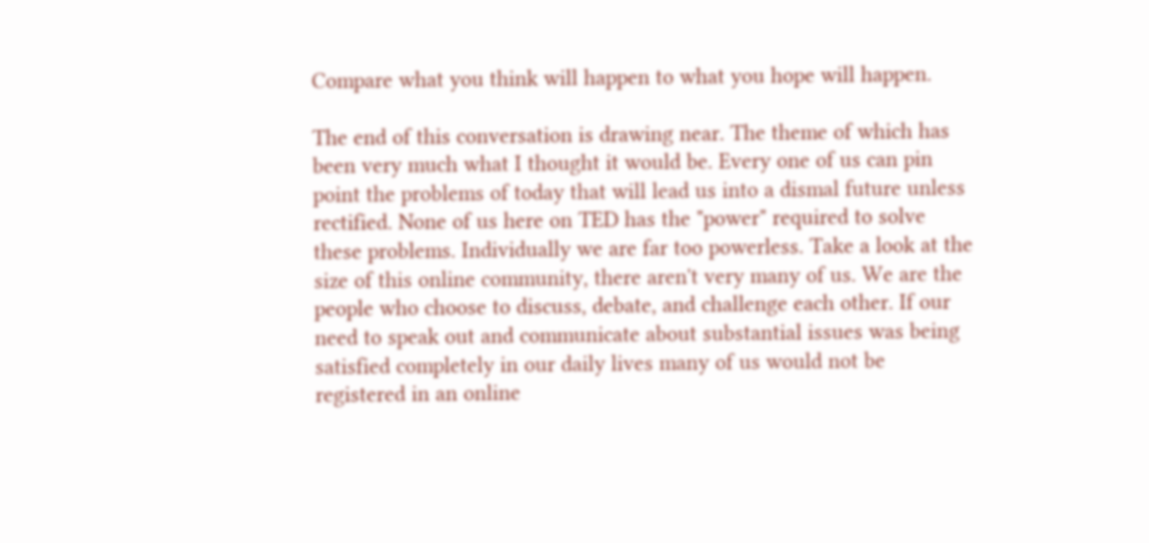Compare what you think will happen to what you hope will happen.

The end of this conversation is drawing near. The theme of which has been very much what I thought it would be. Every one of us can pin point the problems of today that will lead us into a dismal future unless rectified. None of us here on TED has the "power" required to solve these problems. Individually we are far too powerless. Take a look at the size of this online community, there aren't very many of us. We are the people who choose to discuss, debate, and challenge each other. If our need to speak out and communicate about substantial issues was being satisfied completely in our daily lives many of us would not be registered in an online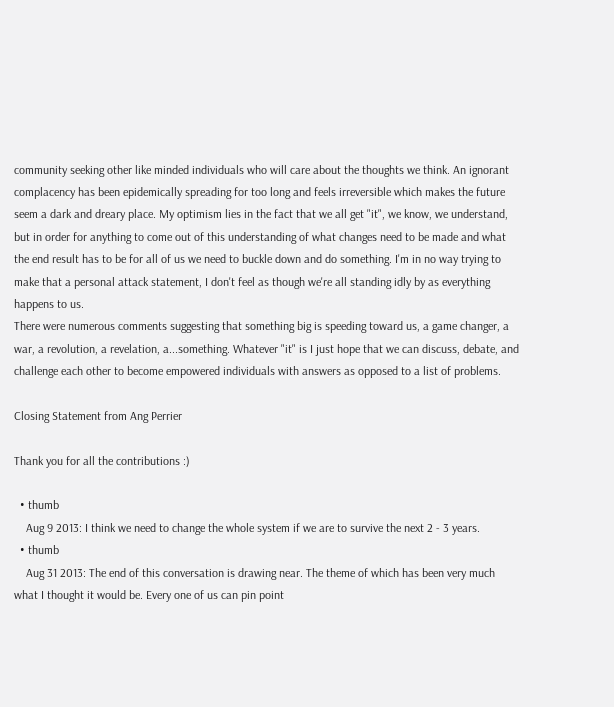community seeking other like minded individuals who will care about the thoughts we think. An ignorant complacency has been epidemically spreading for too long and feels irreversible which makes the future seem a dark and dreary place. My optimism lies in the fact that we all get "it", we know, we understand, but in order for anything to come out of this understanding of what changes need to be made and what the end result has to be for all of us we need to buckle down and do something. I'm in no way trying to make that a personal attack statement, I don't feel as though we're all standing idly by as everything happens to us.
There were numerous comments suggesting that something big is speeding toward us, a game changer, a war, a revolution, a revelation, a...something. Whatever "it" is I just hope that we can discuss, debate, and challenge each other to become empowered individuals with answers as opposed to a list of problems.

Closing Statement from Ang Perrier

Thank you for all the contributions :)

  • thumb
    Aug 9 2013: I think we need to change the whole system if we are to survive the next 2 - 3 years.
  • thumb
    Aug 31 2013: The end of this conversation is drawing near. The theme of which has been very much what I thought it would be. Every one of us can pin point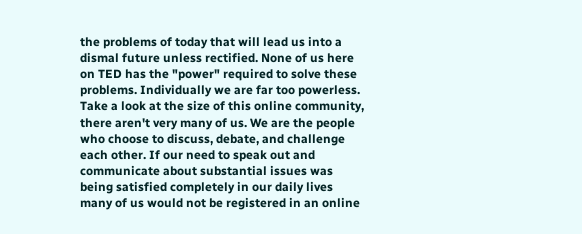the problems of today that will lead us into a dismal future unless rectified. None of us here on TED has the "power" required to solve these problems. Individually we are far too powerless. Take a look at the size of this online community, there aren't very many of us. We are the people who choose to discuss, debate, and challenge each other. If our need to speak out and communicate about substantial issues was being satisfied completely in our daily lives many of us would not be registered in an online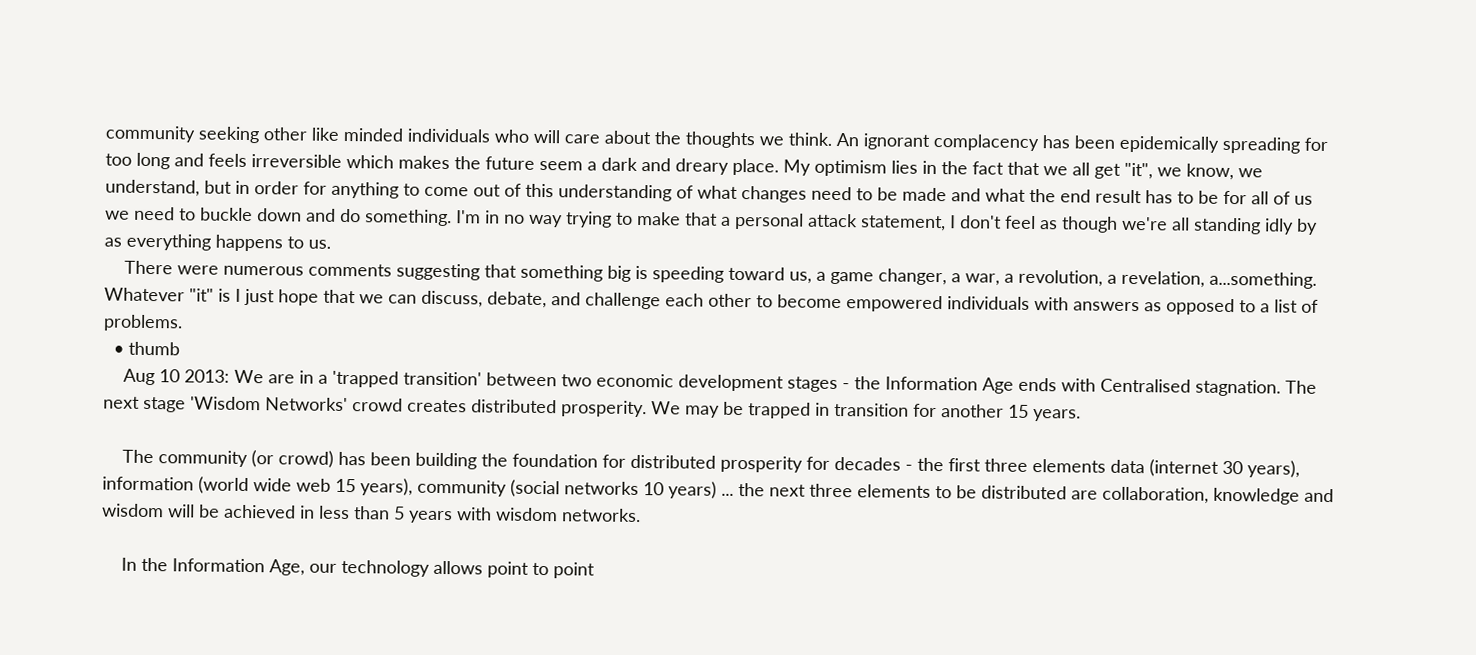community seeking other like minded individuals who will care about the thoughts we think. An ignorant complacency has been epidemically spreading for too long and feels irreversible which makes the future seem a dark and dreary place. My optimism lies in the fact that we all get "it", we know, we understand, but in order for anything to come out of this understanding of what changes need to be made and what the end result has to be for all of us we need to buckle down and do something. I'm in no way trying to make that a personal attack statement, I don't feel as though we're all standing idly by as everything happens to us.
    There were numerous comments suggesting that something big is speeding toward us, a game changer, a war, a revolution, a revelation, a...something. Whatever "it" is I just hope that we can discuss, debate, and challenge each other to become empowered individuals with answers as opposed to a list of problems.
  • thumb
    Aug 10 2013: We are in a 'trapped transition' between two economic development stages - the Information Age ends with Centralised stagnation. The next stage 'Wisdom Networks' crowd creates distributed prosperity. We may be trapped in transition for another 15 years.

    The community (or crowd) has been building the foundation for distributed prosperity for decades - the first three elements data (internet 30 years), information (world wide web 15 years), community (social networks 10 years) ... the next three elements to be distributed are collaboration, knowledge and wisdom will be achieved in less than 5 years with wisdom networks.

    In the Information Age, our technology allows point to point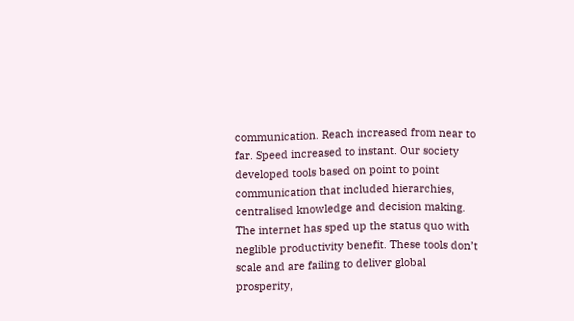communication. Reach increased from near to far. Speed increased to instant. Our society developed tools based on point to point communication that included hierarchies, centralised knowledge and decision making. The internet has sped up the status quo with neglible productivity benefit. These tools don’t scale and are failing to deliver global prosperity,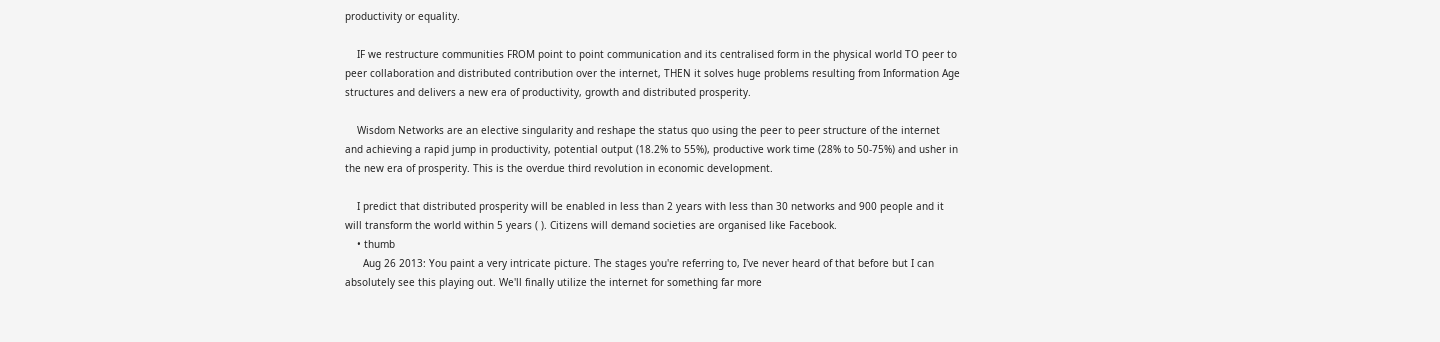productivity or equality.

    IF we restructure communities FROM point to point communication and its centralised form in the physical world TO peer to peer collaboration and distributed contribution over the internet, THEN it solves huge problems resulting from Information Age structures and delivers a new era of productivity, growth and distributed prosperity.

    Wisdom Networks are an elective singularity and reshape the status quo using the peer to peer structure of the internet and achieving a rapid jump in productivity, potential output (18.2% to 55%), productive work time (28% to 50-75%) and usher in the new era of prosperity. This is the overdue third revolution in economic development.

    I predict that distributed prosperity will be enabled in less than 2 years with less than 30 networks and 900 people and it will transform the world within 5 years ( ). Citizens will demand societies are organised like Facebook.
    • thumb
      Aug 26 2013: You paint a very intricate picture. The stages you're referring to, I've never heard of that before but I can absolutely see this playing out. We'll finally utilize the internet for something far more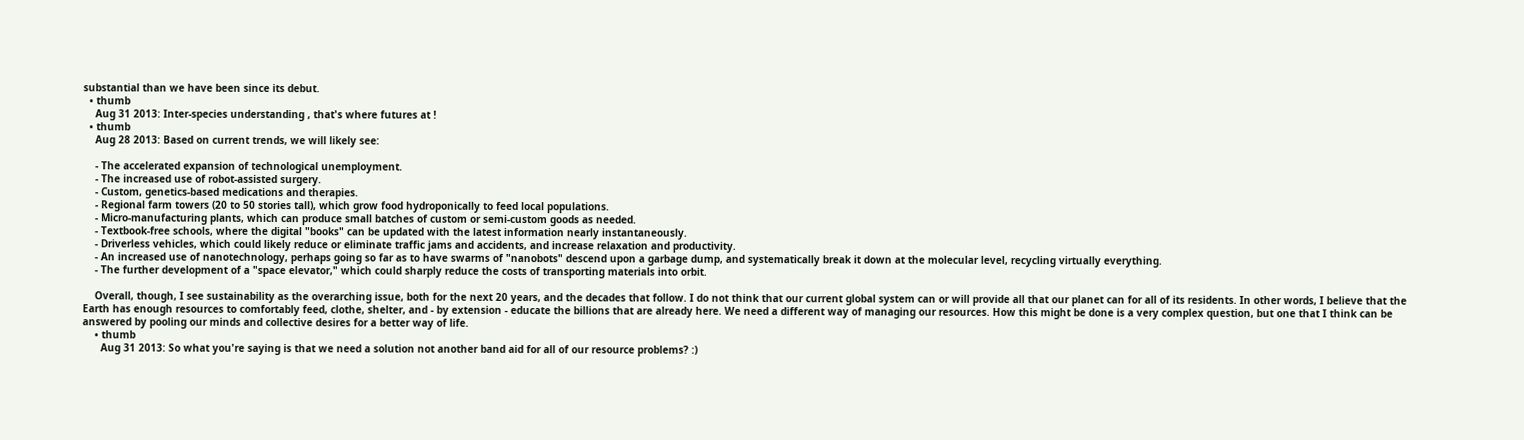substantial than we have been since its debut.
  • thumb
    Aug 31 2013: Inter-species understanding , that's where futures at !
  • thumb
    Aug 28 2013: Based on current trends, we will likely see:

    - The accelerated expansion of technological unemployment.
    - The increased use of robot-assisted surgery.
    - Custom, genetics-based medications and therapies.
    - Regional farm towers (20 to 50 stories tall), which grow food hydroponically to feed local populations.
    - Micro-manufacturing plants, which can produce small batches of custom or semi-custom goods as needed.
    - Textbook-free schools, where the digital "books" can be updated with the latest information nearly instantaneously.
    - Driverless vehicles, which could likely reduce or eliminate traffic jams and accidents, and increase relaxation and productivity.
    - An increased use of nanotechnology, perhaps going so far as to have swarms of "nanobots" descend upon a garbage dump, and systematically break it down at the molecular level, recycling virtually everything.
    - The further development of a "space elevator," which could sharply reduce the costs of transporting materials into orbit.

    Overall, though, I see sustainability as the overarching issue, both for the next 20 years, and the decades that follow. I do not think that our current global system can or will provide all that our planet can for all of its residents. In other words, I believe that the Earth has enough resources to comfortably feed, clothe, shelter, and - by extension - educate the billions that are already here. We need a different way of managing our resources. How this might be done is a very complex question, but one that I think can be answered by pooling our minds and collective desires for a better way of life.
    • thumb
      Aug 31 2013: So what you're saying is that we need a solution not another band aid for all of our resource problems? :)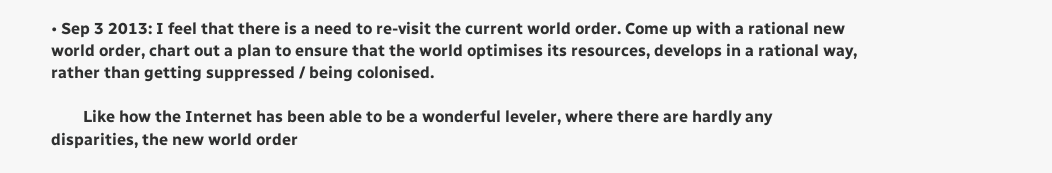• Sep 3 2013: I feel that there is a need to re-visit the current world order. Come up with a rational new world order, chart out a plan to ensure that the world optimises its resources, develops in a rational way, rather than getting suppressed / being colonised.

        Like how the Internet has been able to be a wonderful leveler, where there are hardly any disparities, the new world order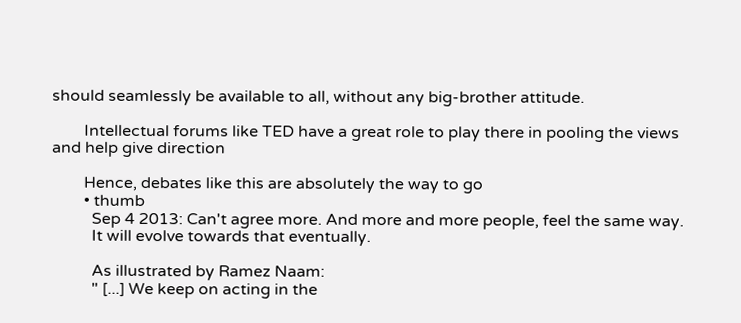should seamlessly be available to all, without any big-brother attitude.

        Intellectual forums like TED have a great role to play there in pooling the views and help give direction

        Hence, debates like this are absolutely the way to go
        • thumb
          Sep 4 2013: Can't agree more. And more and more people, feel the same way.
          It will evolve towards that eventually.

          As illustrated by Ramez Naam:
          " [...] We keep on acting in the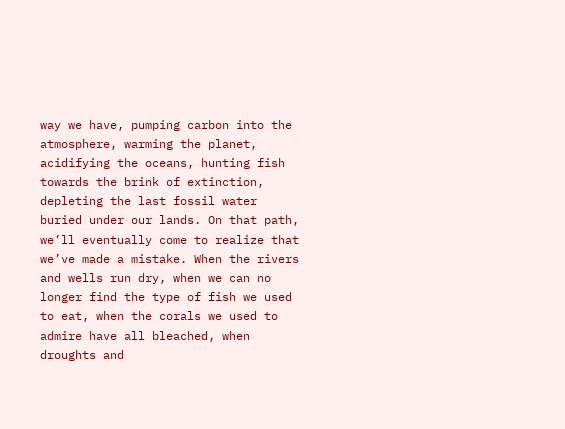way we have, pumping carbon into the atmosphere, warming the planet, acidifying the oceans, hunting fish towards the brink of extinction, depleting the last fossil water buried under our lands. On that path, we’ll eventually come to realize that we’ve made a mistake. When the rivers and wells run dry, when we can no longer find the type of fish we used to eat, when the corals we used to admire have all bleached, when droughts and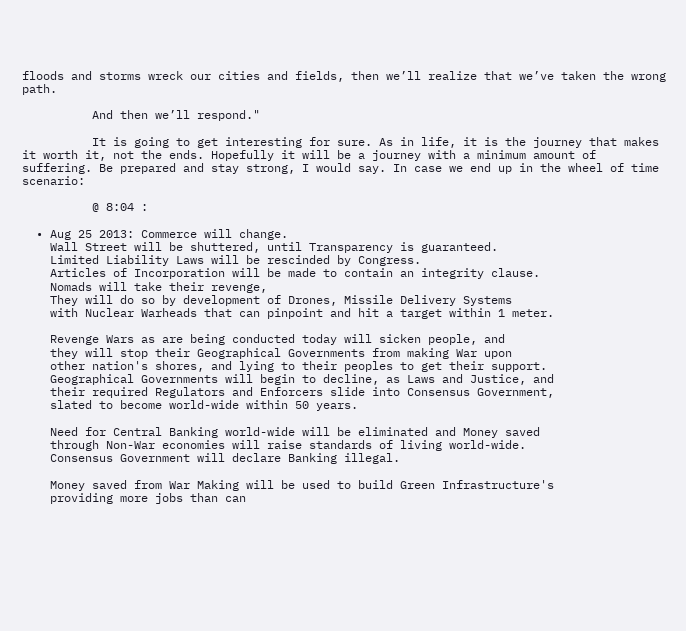floods and storms wreck our cities and fields, then we’ll realize that we’ve taken the wrong path.

          And then we’ll respond."

          It is going to get interesting for sure. As in life, it is the journey that makes it worth it, not the ends. Hopefully it will be a journey with a minimum amount of suffering. Be prepared and stay strong, I would say. In case we end up in the wheel of time scenario:

          @ 8:04 :

  • Aug 25 2013: Commerce will change.
    Wall Street will be shuttered, until Transparency is guaranteed.
    Limited Liability Laws will be rescinded by Congress.
    Articles of Incorporation will be made to contain an integrity clause.
    Nomads will take their revenge,
    They will do so by development of Drones, Missile Delivery Systems
    with Nuclear Warheads that can pinpoint and hit a target within 1 meter.

    Revenge Wars as are being conducted today will sicken people, and
    they will stop their Geographical Governments from making War upon
    other nation's shores, and lying to their peoples to get their support.
    Geographical Governments will begin to decline, as Laws and Justice, and
    their required Regulators and Enforcers slide into Consensus Government,
    slated to become world-wide within 50 years.

    Need for Central Banking world-wide will be eliminated and Money saved
    through Non-War economies will raise standards of living world-wide.
    Consensus Government will declare Banking illegal.

    Money saved from War Making will be used to build Green Infrastructure's
    providing more jobs than can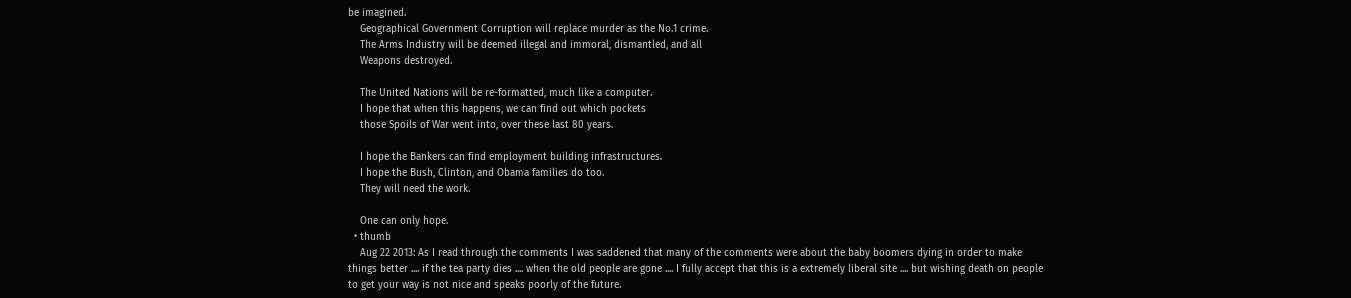be imagined.
    Geographical Government Corruption will replace murder as the No.1 crime.
    The Arms Industry will be deemed illegal and immoral, dismantled, and all
    Weapons destroyed.

    The United Nations will be re-formatted, much like a computer.
    I hope that when this happens, we can find out which pockets
    those Spoils of War went into, over these last 80 years.

    I hope the Bankers can find employment building infrastructures.
    I hope the Bush, Clinton, and Obama families do too.
    They will need the work.

    One can only hope.
  • thumb
    Aug 22 2013: As I read through the comments I was saddened that many of the comments were about the baby boomers dying in order to make things better .... if the tea party dies .... when the old people are gone .... I fully accept that this is a extremely liberal site .... but wishing death on people to get your way is not nice and speaks poorly of the future.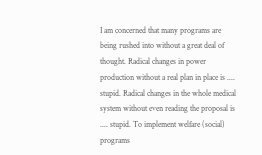I am concerned that many programs are being rushed into without a great deal of thought. Radical changes in power production without a real plan in place is .... stupid. Radical changes in the whole medical system without even reading the proposal is .... stupid. To implement welfare (social) programs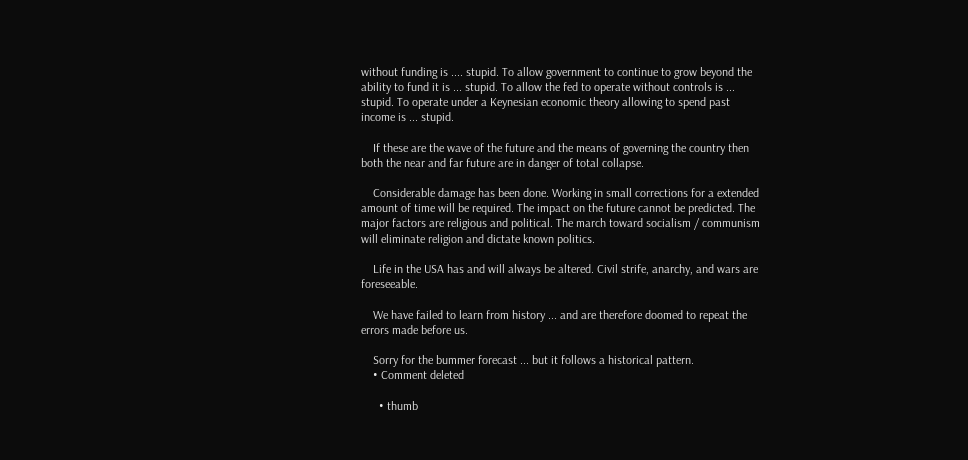without funding is .... stupid. To allow government to continue to grow beyond the ability to fund it is ... stupid. To allow the fed to operate without controls is ... stupid. To operate under a Keynesian economic theory allowing to spend past income is ... stupid.

    If these are the wave of the future and the means of governing the country then both the near and far future are in danger of total collapse.

    Considerable damage has been done. Working in small corrections for a extended amount of time will be required. The impact on the future cannot be predicted. The major factors are religious and political. The march toward socialism / communism will eliminate religion and dictate known politics.

    Life in the USA has and will always be altered. Civil strife, anarchy, and wars are foreseeable.

    We have failed to learn from history ... and are therefore doomed to repeat the errors made before us.

    Sorry for the bummer forecast ... but it follows a historical pattern.
    • Comment deleted

      • thumb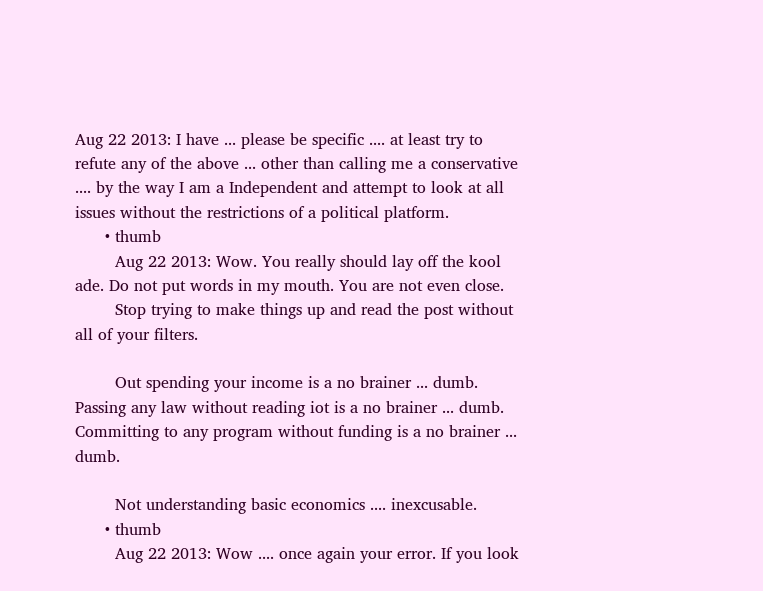Aug 22 2013: I have ... please be specific .... at least try to refute any of the above ... other than calling me a conservative .... by the way I am a Independent and attempt to look at all issues without the restrictions of a political platform.
      • thumb
        Aug 22 2013: Wow. You really should lay off the kool ade. Do not put words in my mouth. You are not even close.
        Stop trying to make things up and read the post without all of your filters.

        Out spending your income is a no brainer ... dumb. Passing any law without reading iot is a no brainer ... dumb. Committing to any program without funding is a no brainer ... dumb.

        Not understanding basic economics .... inexcusable.
      • thumb
        Aug 22 2013: Wow .... once again your error. If you look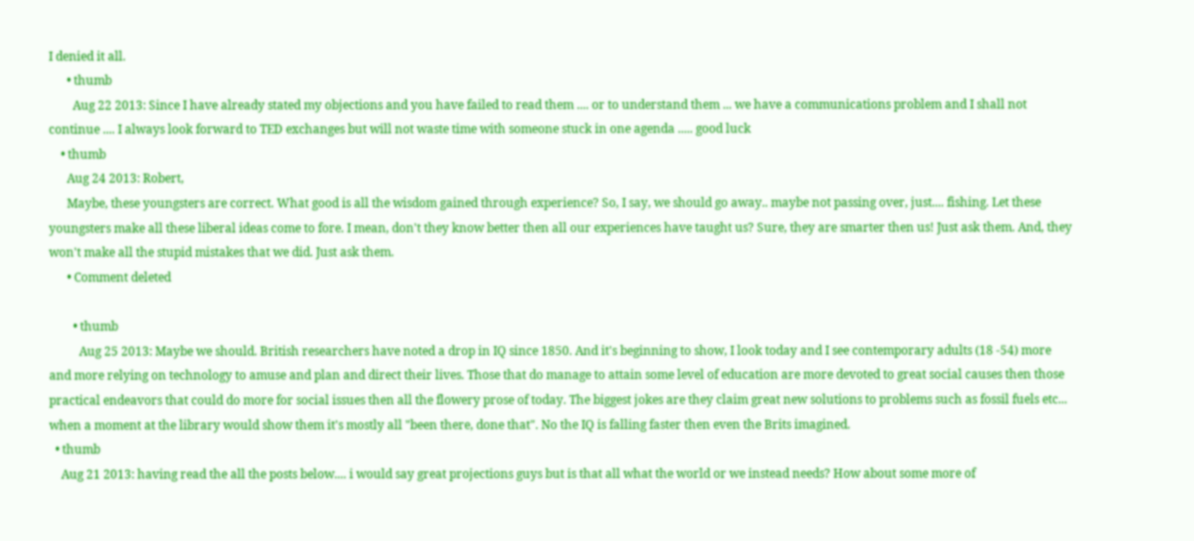I denied it all.
      • thumb
        Aug 22 2013: Since I have already stated my objections and you have failed to read them .... or to understand them ... we have a communications problem and I shall not continue .... I always look forward to TED exchanges but will not waste time with someone stuck in one agenda ..... good luck
    • thumb
      Aug 24 2013: Robert,
      Maybe, these youngsters are correct. What good is all the wisdom gained through experience? So, I say, we should go away.. maybe not passing over, just.... fishing. Let these youngsters make all these liberal ideas come to fore. I mean, don't they know better then all our experiences have taught us? Sure, they are smarter then us! Just ask them. And, they won't make all the stupid mistakes that we did. Just ask them.
      • Comment deleted

        • thumb
          Aug 25 2013: Maybe we should. British researchers have noted a drop in IQ since 1850. And it's beginning to show, I look today and I see contemporary adults (18 -54) more and more relying on technology to amuse and plan and direct their lives. Those that do manage to attain some level of education are more devoted to great social causes then those practical endeavors that could do more for social issues then all the flowery prose of today. The biggest jokes are they claim great new solutions to problems such as fossil fuels etc... when a moment at the library would show them it's mostly all "been there, done that". No the IQ is falling faster then even the Brits imagined.
  • thumb
    Aug 21 2013: having read the all the posts below.... i would say great projections guys but is that all what the world or we instead needs? How about some more of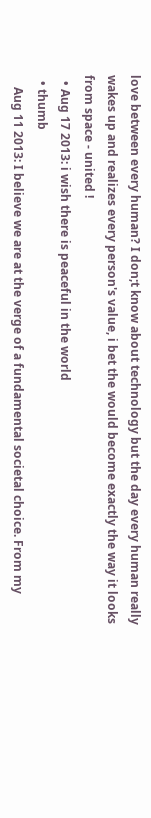love between every human? I don;t know about technology but the day every human really wakes up and realizes every person's value, i bet the would become exactly the way it looks from space - united !
  • Aug 17 2013: i wish there is peaceful in the world
  • thumb
    Aug 11 2013: I believe we are at the verge of a fundamental societal choice. From my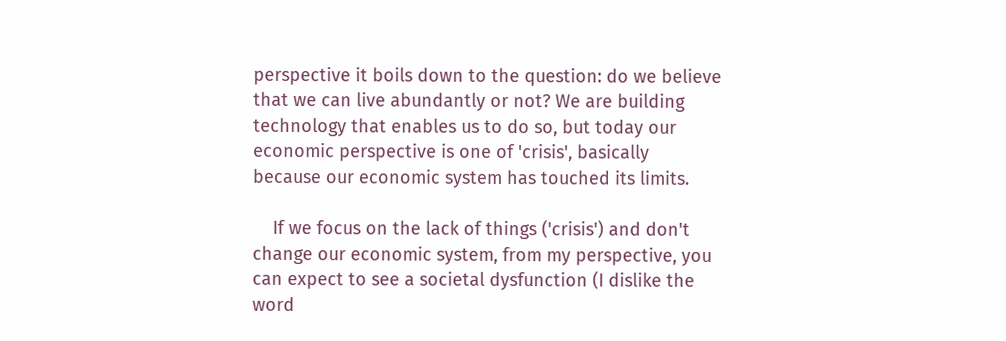perspective it boils down to the question: do we believe that we can live abundantly or not? We are building technology that enables us to do so, but today our economic perspective is one of 'crisis', basically because our economic system has touched its limits.

    If we focus on the lack of things ('crisis') and don't change our economic system, from my perspective, you can expect to see a societal dysfunction (I dislike the word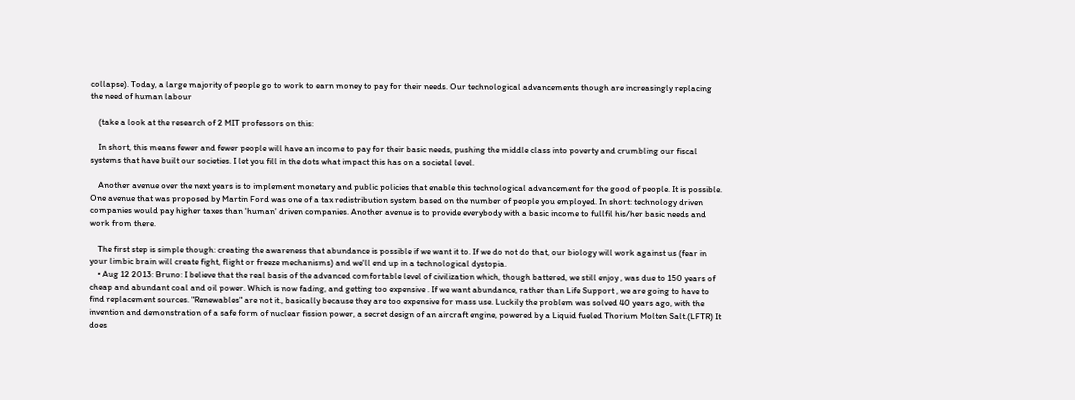collapse). Today, a large majority of people go to work to earn money to pay for their needs. Our technological advancements though are increasingly replacing the need of human labour

    (take a look at the research of 2 MIT professors on this:

    In short, this means fewer and fewer people will have an income to pay for their basic needs, pushing the middle class into poverty and crumbling our fiscal systems that have built our societies. I let you fill in the dots what impact this has on a societal level.

    Another avenue over the next years is to implement monetary and public policies that enable this technological advancement for the good of people. It is possible. One avenue that was proposed by Martin Ford was one of a tax redistribution system based on the number of people you employed. In short: technology driven companies would pay higher taxes than 'human' driven companies. Another avenue is to provide everybody with a basic income to fullfil his/her basic needs and work from there.

    The first step is simple though: creating the awareness that abundance is possible if we want it to. If we do not do that, our biology will work against us (fear in your limbic brain will create fight, flight or freeze mechanisms) and we'll end up in a technological dystopia.
    • Aug 12 2013: Bruno: I believe that the real basis of the advanced comfortable level of civilization which, though battered, we still enjoy , was due to 150 years of cheap and abundant coal and oil power. Which is now fading, and getting too expensive . If we want abundance, rather than Life Support , we are going to have to find replacement sources. "Renewables" are not it., basically because they are too expensive for mass use. Luckily the problem was solved 40 years ago, with the invention and demonstration of a safe form of nuclear fission power, a secret design of an aircraft engine, powered by a Liquid fueled Thorium Molten Salt.(LFTR) It does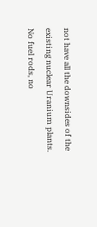not have all the downsides of the existing nuclear Uranium plants. No fuel rods, no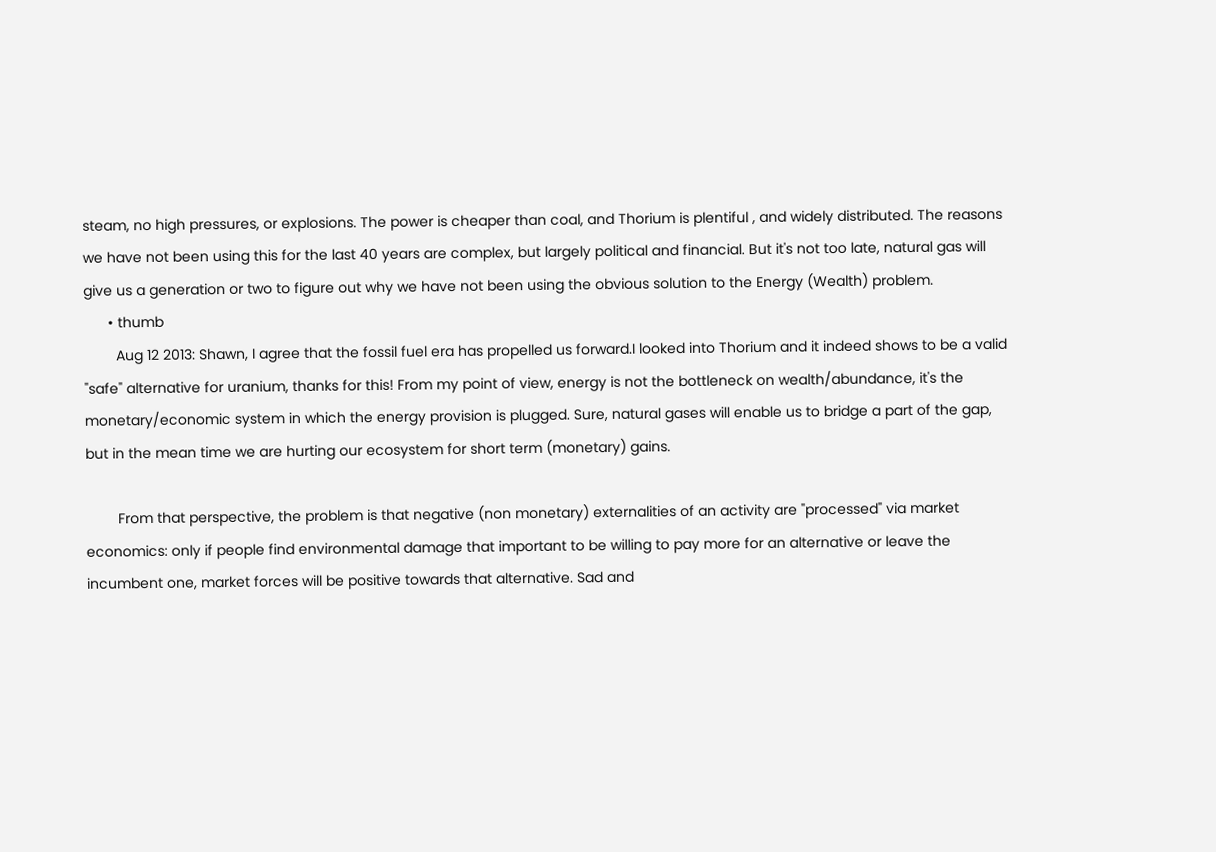steam, no high pressures, or explosions. The power is cheaper than coal, and Thorium is plentiful , and widely distributed. The reasons we have not been using this for the last 40 years are complex, but largely political and financial. But it's not too late, natural gas will give us a generation or two to figure out why we have not been using the obvious solution to the Energy (Wealth) problem.
      • thumb
        Aug 12 2013: Shawn, I agree that the fossil fuel era has propelled us forward.I looked into Thorium and it indeed shows to be a valid "safe" alternative for uranium, thanks for this! From my point of view, energy is not the bottleneck on wealth/abundance, it's the monetary/economic system in which the energy provision is plugged. Sure, natural gases will enable us to bridge a part of the gap, but in the mean time we are hurting our ecosystem for short term (monetary) gains.

        From that perspective, the problem is that negative (non monetary) externalities of an activity are "processed" via market economics: only if people find environmental damage that important to be willing to pay more for an alternative or leave the incumbent one, market forces will be positive towards that alternative. Sad and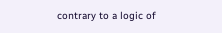contrary to a logic of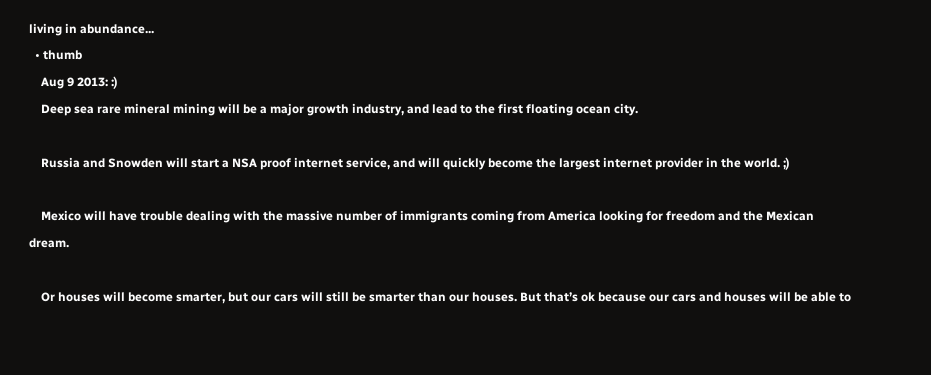living in abundance...
  • thumb
    Aug 9 2013: :)
    Deep sea rare mineral mining will be a major growth industry, and lead to the first floating ocean city.

    Russia and Snowden will start a NSA proof internet service, and will quickly become the largest internet provider in the world. ;)

    Mexico will have trouble dealing with the massive number of immigrants coming from America looking for freedom and the Mexican dream.

    Or houses will become smarter, but our cars will still be smarter than our houses. But that’s ok because our cars and houses will be able to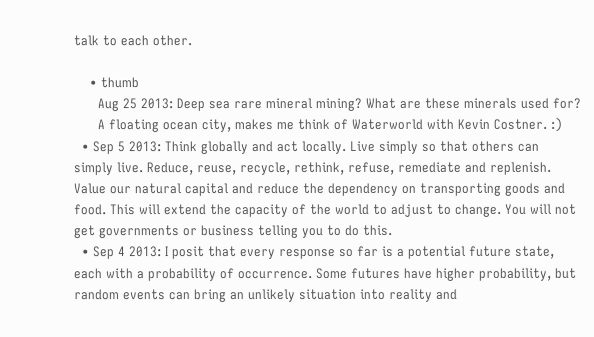talk to each other.

    • thumb
      Aug 25 2013: Deep sea rare mineral mining? What are these minerals used for?
      A floating ocean city, makes me think of Waterworld with Kevin Costner. :)
  • Sep 5 2013: Think globally and act locally. Live simply so that others can simply live. Reduce, reuse, recycle, rethink, refuse, remediate and replenish. Value our natural capital and reduce the dependency on transporting goods and food. This will extend the capacity of the world to adjust to change. You will not get governments or business telling you to do this.
  • Sep 4 2013: I posit that every response so far is a potential future state, each with a probability of occurrence. Some futures have higher probability, but random events can bring an unlikely situation into reality and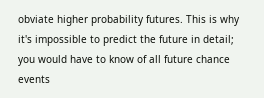obviate higher probability futures. This is why it's impossible to predict the future in detail; you would have to know of all future chance events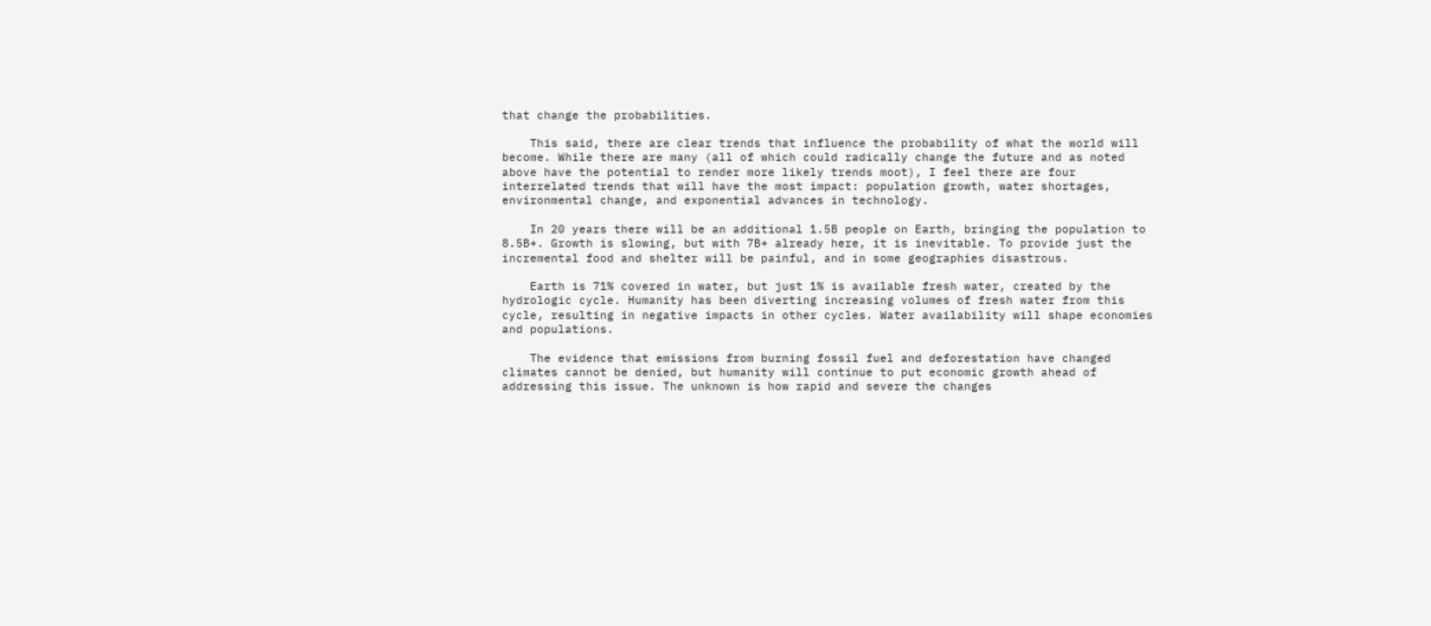that change the probabilities.

    This said, there are clear trends that influence the probability of what the world will become. While there are many (all of which could radically change the future and as noted above have the potential to render more likely trends moot), I feel there are four interrelated trends that will have the most impact: population growth, water shortages, environmental change, and exponential advances in technology.

    In 20 years there will be an additional 1.5B people on Earth, bringing the population to 8.5B+. Growth is slowing, but with 7B+ already here, it is inevitable. To provide just the incremental food and shelter will be painful, and in some geographies disastrous.

    Earth is 71% covered in water, but just 1% is available fresh water, created by the hydrologic cycle. Humanity has been diverting increasing volumes of fresh water from this cycle, resulting in negative impacts in other cycles. Water availability will shape economies and populations.

    The evidence that emissions from burning fossil fuel and deforestation have changed climates cannot be denied, but humanity will continue to put economic growth ahead of addressing this issue. The unknown is how rapid and severe the changes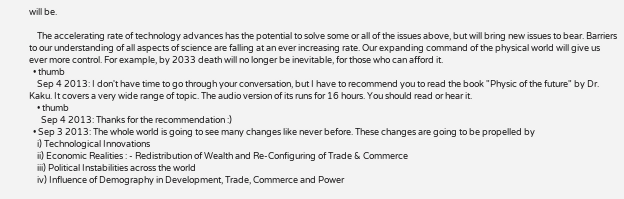will be.

    The accelerating rate of technology advances has the potential to solve some or all of the issues above, but will bring new issues to bear. Barriers to our understanding of all aspects of science are falling at an ever increasing rate. Our expanding command of the physical world will give us ever more control. For example, by 2033 death will no longer be inevitable, for those who can afford it.
  • thumb
    Sep 4 2013: I don't have time to go through your conversation, but I have to recommend you to read the book "Physic of the future" by Dr. Kaku. It covers a very wide range of topic. The audio version of its runs for 16 hours. You should read or hear it.
    • thumb
      Sep 4 2013: Thanks for the recommendation :)
  • Sep 3 2013: The whole world is going to see many changes like never before. These changes are going to be propelled by
    i) Technological Innovations
    ii) Economic Realities : - Redistribution of Wealth and Re-Configuring of Trade & Commerce
    iii) Political Instabilities across the world
    iv) Influence of Demography in Development, Trade, Commerce and Power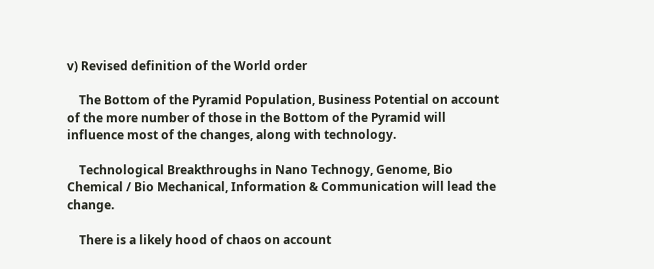v) Revised definition of the World order

    The Bottom of the Pyramid Population, Business Potential on account of the more number of those in the Bottom of the Pyramid will influence most of the changes, along with technology.

    Technological Breakthroughs in Nano Technogy, Genome, Bio Chemical / Bio Mechanical, Information & Communication will lead the change.

    There is a likely hood of chaos on account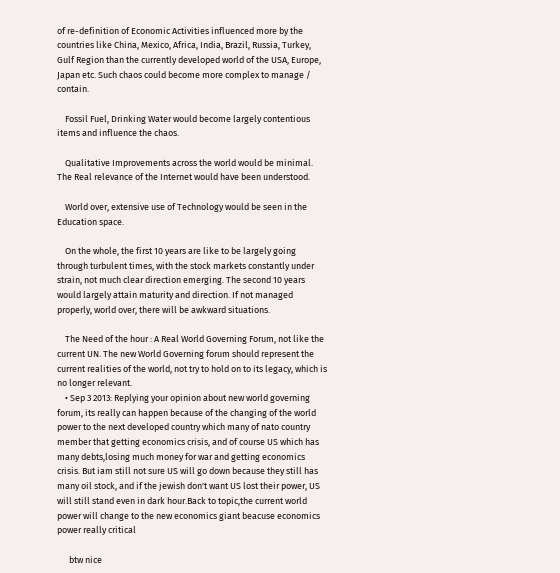of re-definition of Economic Activities influenced more by the countries like China, Mexico, Africa, India, Brazil, Russia, Turkey, Gulf Region than the currently developed world of the USA, Europe, Japan etc. Such chaos could become more complex to manage / contain.

    Fossil Fuel, Drinking Water would become largely contentious items and influence the chaos.

    Qualitative Improvements across the world would be minimal. The Real relevance of the Internet would have been understood.

    World over, extensive use of Technology would be seen in the Education space.

    On the whole, the first 10 years are like to be largely going through turbulent times, with the stock markets constantly under strain, not much clear direction emerging. The second 10 years would largely attain maturity and direction. If not managed properly, world over, there will be awkward situations.

    The Need of the hour : A Real World Governing Forum, not like the current UN. The new World Governing forum should represent the current realities of the world, not try to hold on to its legacy, which is no longer relevant.
    • Sep 3 2013: Replying your opinion about new world governing forum, its really can happen because of the changing of the world power to the next developed country which many of nato country member that getting economics crisis, and of course US which has many debts,losing much money for war and getting economics crisis. But iam still not sure US will go down because they still has many oil stock, and if the jewish don't want US lost their power, US will still stand even in dark hour.Back to topic,the current world power will change to the new economics giant beacuse economics power really critical

      btw nice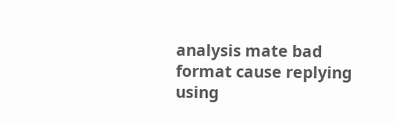analysis mate bad format cause replying using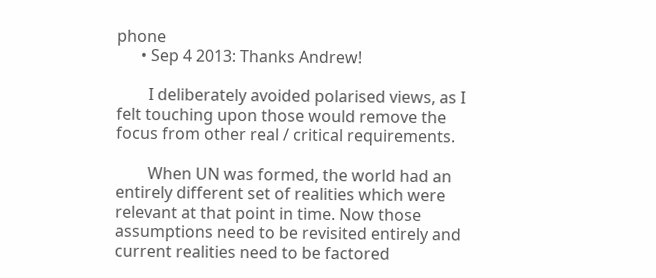phone
      • Sep 4 2013: Thanks Andrew!

        I deliberately avoided polarised views, as I felt touching upon those would remove the focus from other real / critical requirements.

        When UN was formed, the world had an entirely different set of realities which were relevant at that point in time. Now those assumptions need to be revisited entirely and current realities need to be factored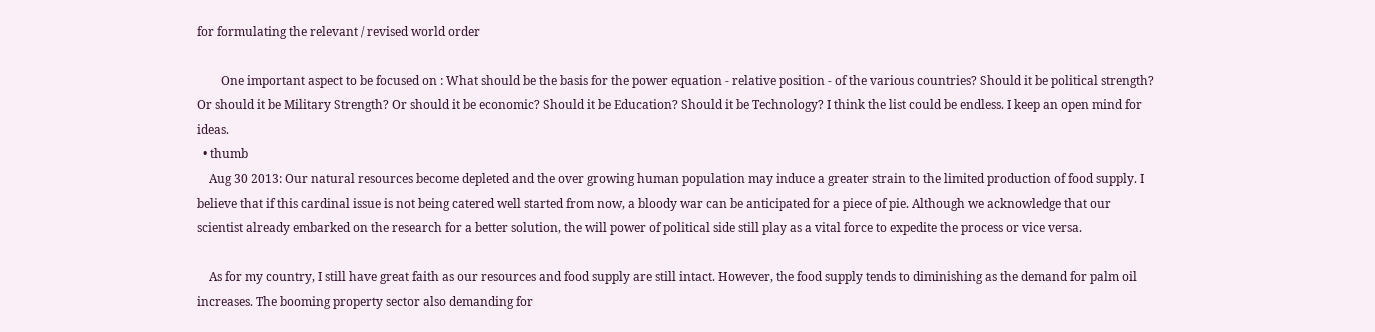for formulating the relevant / revised world order

        One important aspect to be focused on : What should be the basis for the power equation - relative position - of the various countries? Should it be political strength? Or should it be Military Strength? Or should it be economic? Should it be Education? Should it be Technology? I think the list could be endless. I keep an open mind for ideas.
  • thumb
    Aug 30 2013: Our natural resources become depleted and the over growing human population may induce a greater strain to the limited production of food supply. I believe that if this cardinal issue is not being catered well started from now, a bloody war can be anticipated for a piece of pie. Although we acknowledge that our scientist already embarked on the research for a better solution, the will power of political side still play as a vital force to expedite the process or vice versa.

    As for my country, I still have great faith as our resources and food supply are still intact. However, the food supply tends to diminishing as the demand for palm oil increases. The booming property sector also demanding for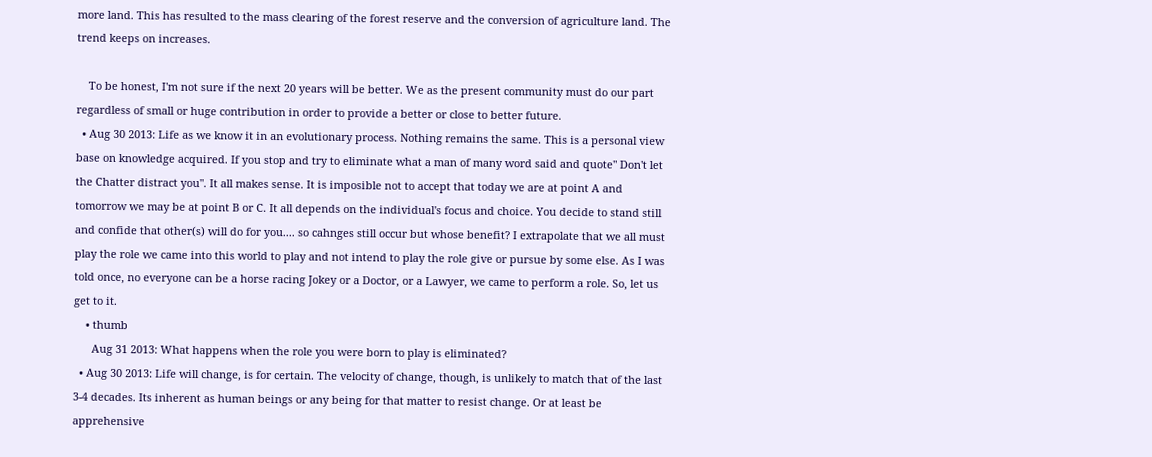more land. This has resulted to the mass clearing of the forest reserve and the conversion of agriculture land. The trend keeps on increases.

    To be honest, I'm not sure if the next 20 years will be better. We as the present community must do our part regardless of small or huge contribution in order to provide a better or close to better future.
  • Aug 30 2013: Life as we know it in an evolutionary process. Nothing remains the same. This is a personal view base on knowledge acquired. If you stop and try to eliminate what a man of many word said and quote" Don't let the Chatter distract you". It all makes sense. It is imposible not to accept that today we are at point A and tomorrow we may be at point B or C. It all depends on the individual's focus and choice. You decide to stand still and confide that other(s) will do for you.... so cahnges still occur but whose benefit? I extrapolate that we all must play the role we came into this world to play and not intend to play the role give or pursue by some else. As I was told once, no everyone can be a horse racing Jokey or a Doctor, or a Lawyer, we came to perform a role. So, let us get to it.
    • thumb
      Aug 31 2013: What happens when the role you were born to play is eliminated?
  • Aug 30 2013: Life will change, is for certain. The velocity of change, though, is unlikely to match that of the last 3-4 decades. Its inherent as human beings or any being for that matter to resist change. Or at least be apprehensive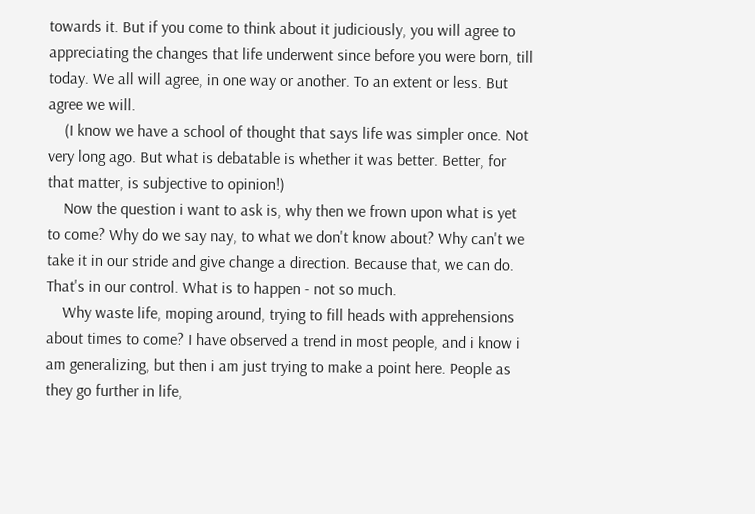towards it. But if you come to think about it judiciously, you will agree to appreciating the changes that life underwent since before you were born, till today. We all will agree, in one way or another. To an extent or less. But agree we will.
    (I know we have a school of thought that says life was simpler once. Not very long ago. But what is debatable is whether it was better. Better, for that matter, is subjective to opinion!)
    Now the question i want to ask is, why then we frown upon what is yet to come? Why do we say nay, to what we don't know about? Why can't we take it in our stride and give change a direction. Because that, we can do. That's in our control. What is to happen - not so much.
    Why waste life, moping around, trying to fill heads with apprehensions about times to come? I have observed a trend in most people, and i know i am generalizing, but then i am just trying to make a point here. People as they go further in life,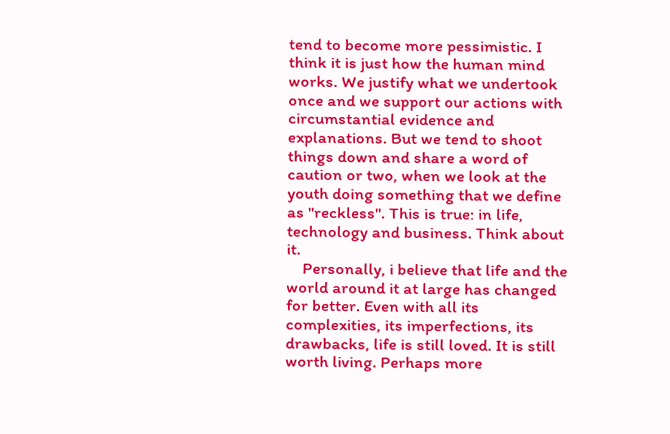tend to become more pessimistic. I think it is just how the human mind works. We justify what we undertook once and we support our actions with circumstantial evidence and explanations. But we tend to shoot things down and share a word of caution or two, when we look at the youth doing something that we define as "reckless". This is true: in life, technology and business. Think about it.
    Personally, i believe that life and the world around it at large has changed for better. Even with all its complexities, its imperfections, its drawbacks, life is still loved. It is still worth living. Perhaps more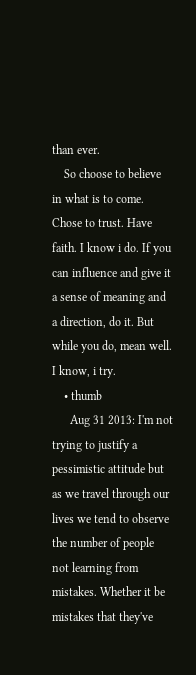than ever.
    So choose to believe in what is to come. Chose to trust. Have faith. I know i do. If you can influence and give it a sense of meaning and a direction, do it. But while you do, mean well. I know, i try.
    • thumb
      Aug 31 2013: I'm not trying to justify a pessimistic attitude but as we travel through our lives we tend to observe the number of people not learning from mistakes. Whether it be mistakes that they've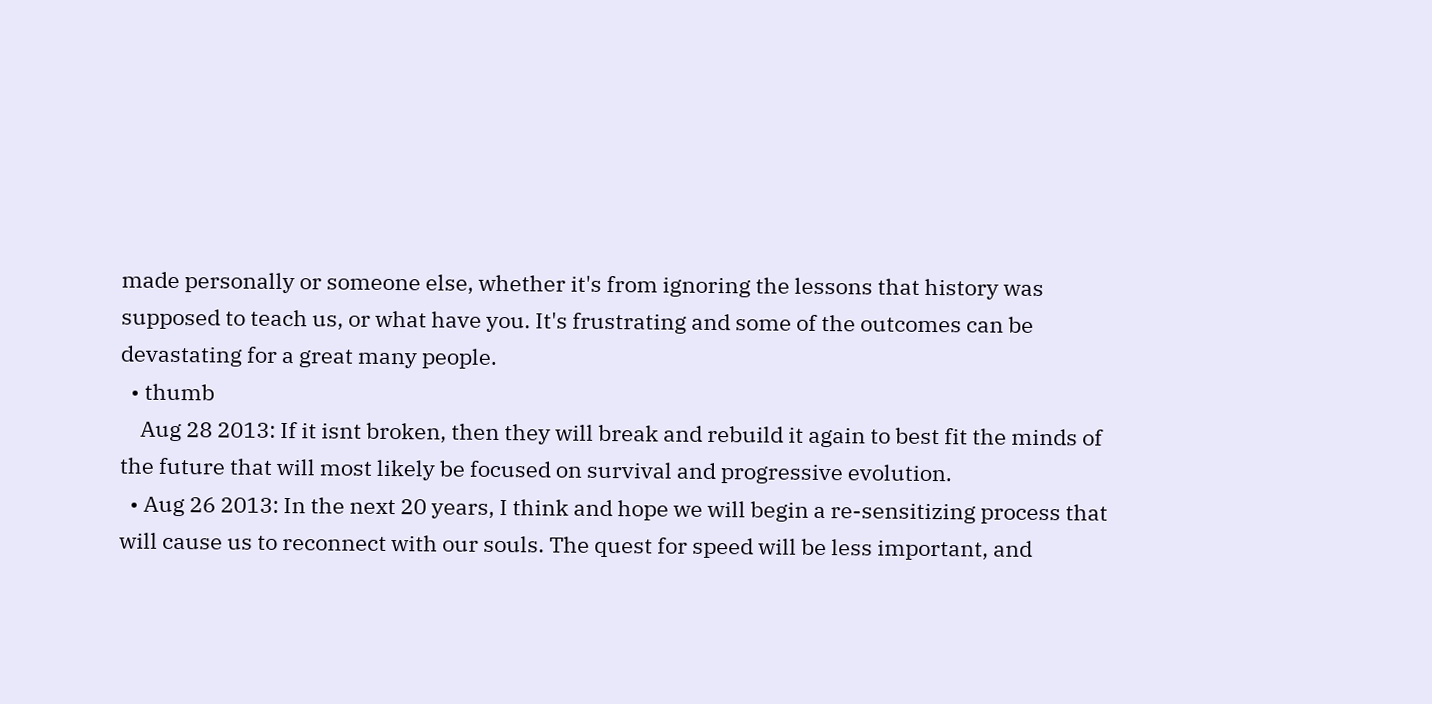made personally or someone else, whether it's from ignoring the lessons that history was supposed to teach us, or what have you. It's frustrating and some of the outcomes can be devastating for a great many people.
  • thumb
    Aug 28 2013: If it isnt broken, then they will break and rebuild it again to best fit the minds of the future that will most likely be focused on survival and progressive evolution.
  • Aug 26 2013: In the next 20 years, I think and hope we will begin a re-sensitizing process that will cause us to reconnect with our souls. The quest for speed will be less important, and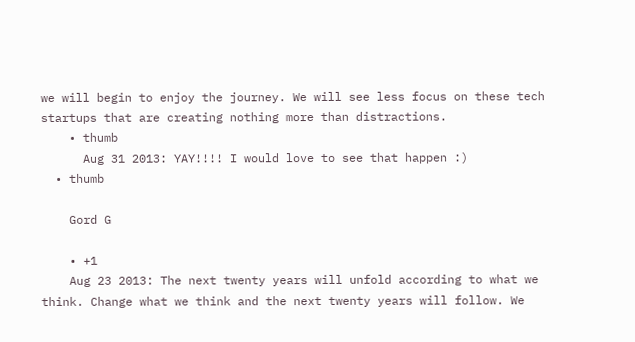we will begin to enjoy the journey. We will see less focus on these tech startups that are creating nothing more than distractions.
    • thumb
      Aug 31 2013: YAY!!!! I would love to see that happen :)
  • thumb

    Gord G

    • +1
    Aug 23 2013: The next twenty years will unfold according to what we think. Change what we think and the next twenty years will follow. We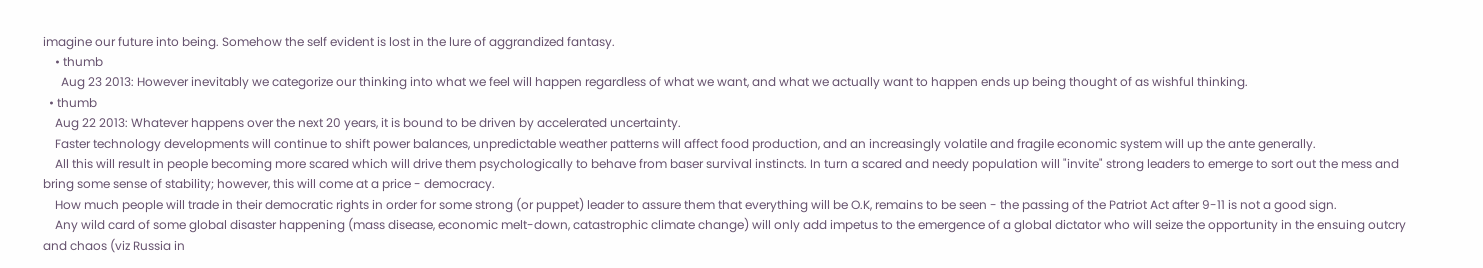imagine our future into being. Somehow the self evident is lost in the lure of aggrandized fantasy.
    • thumb
      Aug 23 2013: However inevitably we categorize our thinking into what we feel will happen regardless of what we want, and what we actually want to happen ends up being thought of as wishful thinking.
  • thumb
    Aug 22 2013: Whatever happens over the next 20 years, it is bound to be driven by accelerated uncertainty.
    Faster technology developments will continue to shift power balances, unpredictable weather patterns will affect food production, and an increasingly volatile and fragile economic system will up the ante generally.
    All this will result in people becoming more scared which will drive them psychologically to behave from baser survival instincts. In turn a scared and needy population will "invite" strong leaders to emerge to sort out the mess and bring some sense of stability; however, this will come at a price - democracy.
    How much people will trade in their democratic rights in order for some strong (or puppet) leader to assure them that everything will be O.K, remains to be seen - the passing of the Patriot Act after 9-11 is not a good sign.
    Any wild card of some global disaster happening (mass disease, economic melt-down, catastrophic climate change) will only add impetus to the emergence of a global dictator who will seize the opportunity in the ensuing outcry and chaos (viz Russia in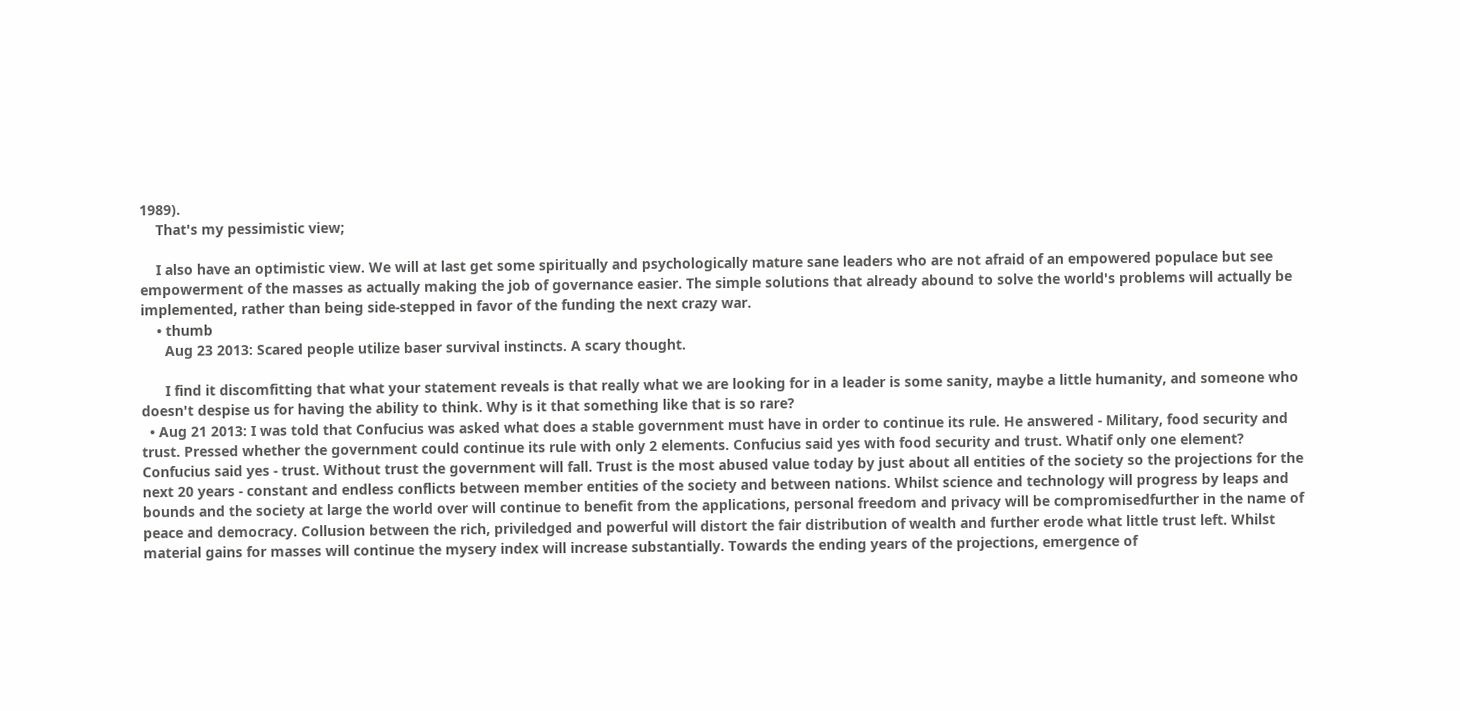1989).
    That's my pessimistic view;

    I also have an optimistic view. We will at last get some spiritually and psychologically mature sane leaders who are not afraid of an empowered populace but see empowerment of the masses as actually making the job of governance easier. The simple solutions that already abound to solve the world's problems will actually be implemented, rather than being side-stepped in favor of the funding the next crazy war.
    • thumb
      Aug 23 2013: Scared people utilize baser survival instincts. A scary thought.

      I find it discomfitting that what your statement reveals is that really what we are looking for in a leader is some sanity, maybe a little humanity, and someone who doesn't despise us for having the ability to think. Why is it that something like that is so rare?
  • Aug 21 2013: I was told that Confucius was asked what does a stable government must have in order to continue its rule. He answered - Military, food security and trust. Pressed whether the government could continue its rule with only 2 elements. Confucius said yes with food security and trust. Whatif only one element? Confucius said yes - trust. Without trust the government will fall. Trust is the most abused value today by just about all entities of the society so the projections for the next 20 years - constant and endless conflicts between member entities of the society and between nations. Whilst science and technology will progress by leaps and bounds and the society at large the world over will continue to benefit from the applications, personal freedom and privacy will be compromisedfurther in the name of peace and democracy. Collusion between the rich, priviledged and powerful will distort the fair distribution of wealth and further erode what little trust left. Whilst material gains for masses will continue the mysery index will increase substantially. Towards the ending years of the projections, emergence of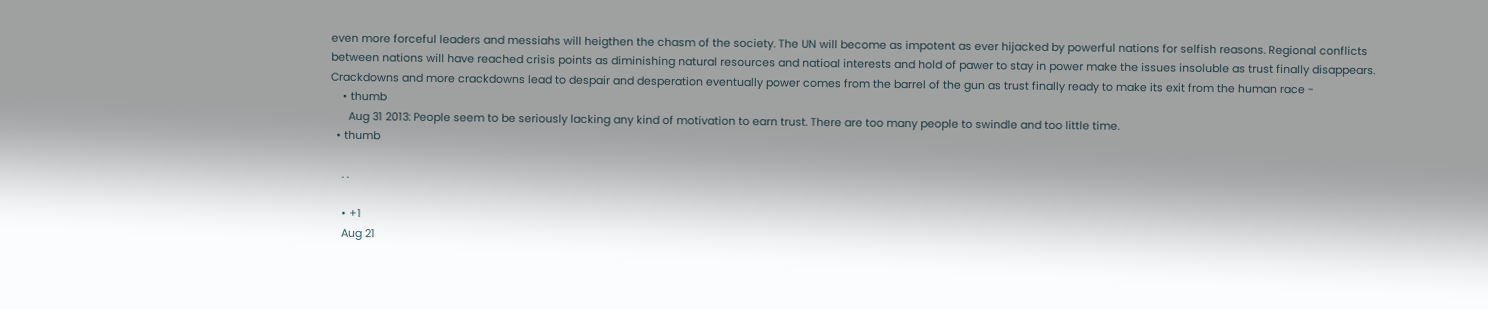even more forceful leaders and messiahs will heigthen the chasm of the society. The UN will become as impotent as ever hijacked by powerful nations for selfish reasons. Regional conflicts between nations will have reached crisis points as diminishing natural resources and natioal interests and hold of pawer to stay in power make the issues insoluble as trust finally disappears. Crackdowns and more crackdowns lead to despair and desperation eventually power comes from the barrel of the gun as trust finally ready to make its exit from the human race -
    • thumb
      Aug 31 2013: People seem to be seriously lacking any kind of motivation to earn trust. There are too many people to swindle and too little time.
  • thumb

    . .

    • +1
    Aug 21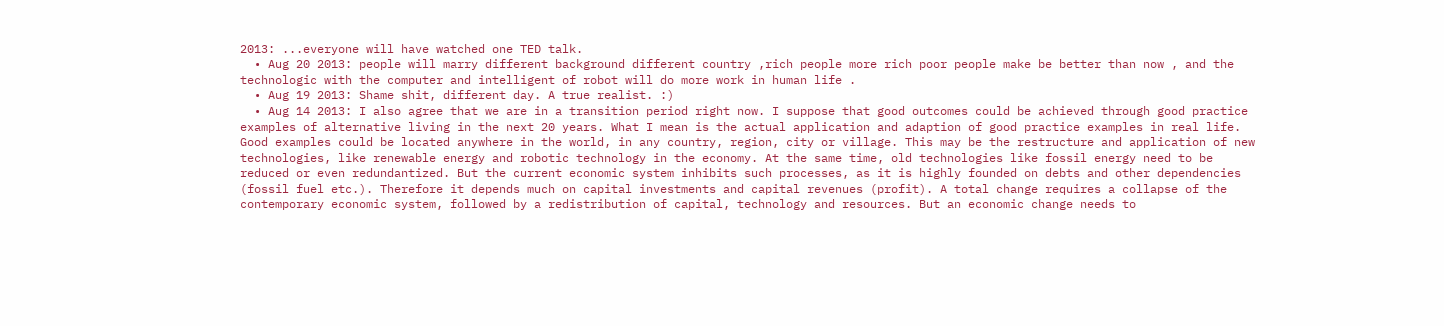2013: ...everyone will have watched one TED talk.
  • Aug 20 2013: people will marry different background different country ,rich people more rich poor people make be better than now , and the technologic with the computer and intelligent of robot will do more work in human life .
  • Aug 19 2013: Shame shit, different day. A true realist. :)
  • Aug 14 2013: I also agree that we are in a transition period right now. I suppose that good outcomes could be achieved through good practice examples of alternative living in the next 20 years. What I mean is the actual application and adaption of good practice examples in real life. Good examples could be located anywhere in the world, in any country, region, city or village. This may be the restructure and application of new technologies, like renewable energy and robotic technology in the economy. At the same time, old technologies like fossil energy need to be reduced or even redundantized. But the current economic system inhibits such processes, as it is highly founded on debts and other dependencies (fossil fuel etc.). Therefore it depends much on capital investments and capital revenues (profit). A total change requires a collapse of the contemporary economic system, followed by a redistribution of capital, technology and resources. But an economic change needs to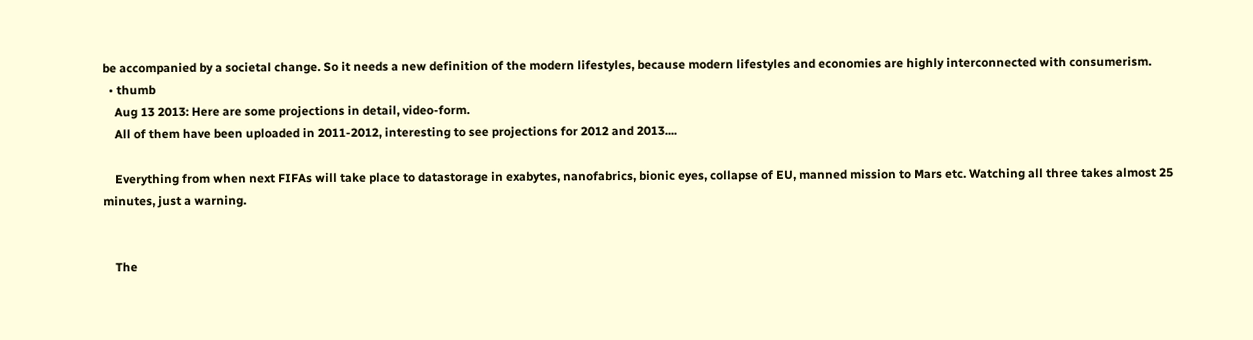be accompanied by a societal change. So it needs a new definition of the modern lifestyles, because modern lifestyles and economies are highly interconnected with consumerism.
  • thumb
    Aug 13 2013: Here are some projections in detail, video-form.
    All of them have been uploaded in 2011-2012, interesting to see projections for 2012 and 2013....

    Everything from when next FIFAs will take place to datastorage in exabytes, nanofabrics, bionic eyes, collapse of EU, manned mission to Mars etc. Watching all three takes almost 25 minutes, just a warning.


    The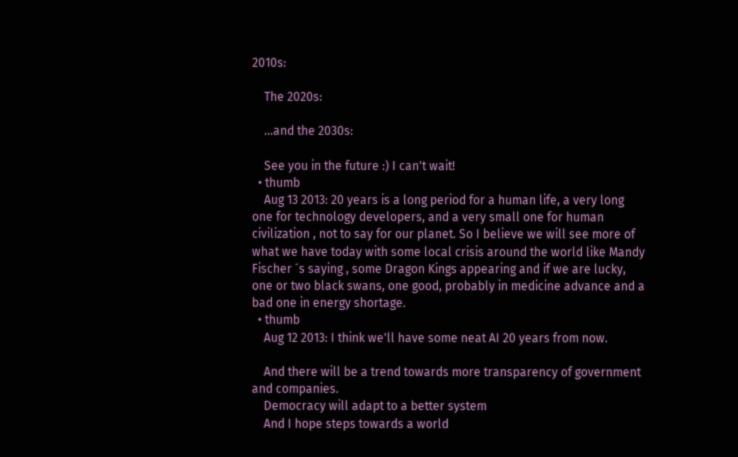2010s:

    The 2020s:

    ...and the 2030s:

    See you in the future :) I can't wait!
  • thumb
    Aug 13 2013: 20 years is a long period for a human life, a very long one for technology developers, and a very small one for human civilization , not to say for our planet. So I believe we will see more of what we have today with some local crisis around the world like Mandy Fischer ´s saying , some Dragon Kings appearing and if we are lucky, one or two black swans, one good, probably in medicine advance and a bad one in energy shortage.
  • thumb
    Aug 12 2013: I think we'll have some neat AI 20 years from now.

    And there will be a trend towards more transparency of government and companies.
    Democracy will adapt to a better system
    And I hope steps towards a world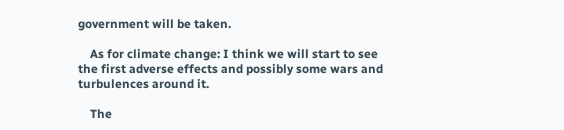government will be taken.

    As for climate change: I think we will start to see the first adverse effects and possibly some wars and turbulences around it.

    The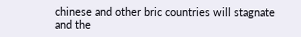chinese and other bric countries will stagnate and the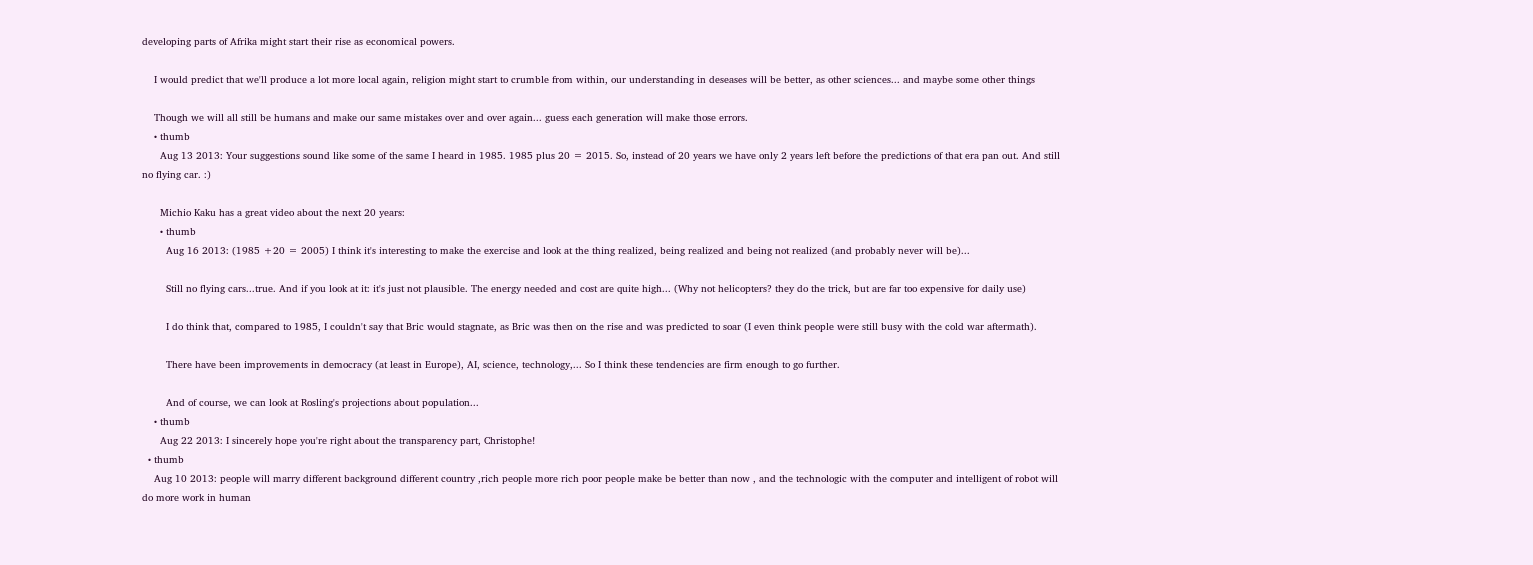developing parts of Afrika might start their rise as economical powers.

    I would predict that we'll produce a lot more local again, religion might start to crumble from within, our understanding in deseases will be better, as other sciences... and maybe some other things

    Though we will all still be humans and make our same mistakes over and over again... guess each generation will make those errors.
    • thumb
      Aug 13 2013: Your suggestions sound like some of the same I heard in 1985. 1985 plus 20 = 2015. So, instead of 20 years we have only 2 years left before the predictions of that era pan out. And still no flying car. :)

      Michio Kaku has a great video about the next 20 years:
      • thumb
        Aug 16 2013: (1985 +20 = 2005) I think it's interesting to make the exercise and look at the thing realized, being realized and being not realized (and probably never will be)...

        Still no flying cars...true. And if you look at it: it's just not plausible. The energy needed and cost are quite high... (Why not helicopters? they do the trick, but are far too expensive for daily use)

        I do think that, compared to 1985, I couldn't say that Bric would stagnate, as Bric was then on the rise and was predicted to soar (I even think people were still busy with the cold war aftermath).

        There have been improvements in democracy (at least in Europe), AI, science, technology,... So I think these tendencies are firm enough to go further.

        And of course, we can look at Rosling's projections about population...
    • thumb
      Aug 22 2013: I sincerely hope you're right about the transparency part, Christophe!
  • thumb
    Aug 10 2013: people will marry different background different country ,rich people more rich poor people make be better than now , and the technologic with the computer and intelligent of robot will do more work in human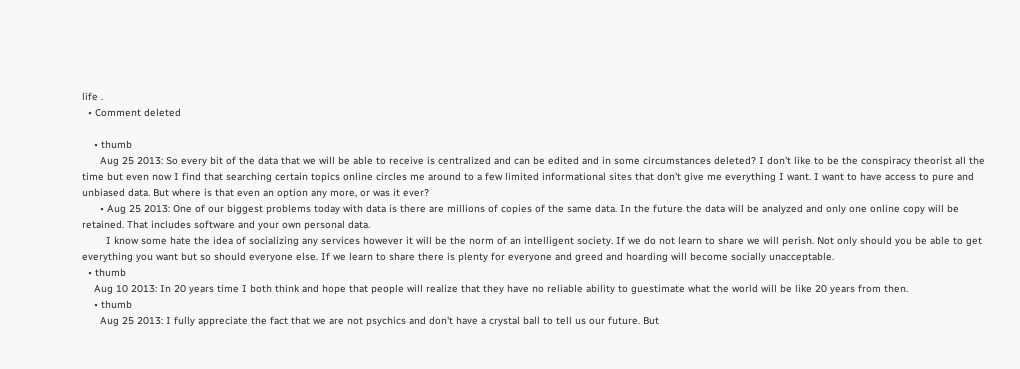life .
  • Comment deleted

    • thumb
      Aug 25 2013: So every bit of the data that we will be able to receive is centralized and can be edited and in some circumstances deleted? I don't like to be the conspiracy theorist all the time but even now I find that searching certain topics online circles me around to a few limited informational sites that don't give me everything I want. I want to have access to pure and unbiased data. But where is that even an option any more, or was it ever?
      • Aug 25 2013: One of our biggest problems today with data is there are millions of copies of the same data. In the future the data will be analyzed and only one online copy will be retained. That includes software and your own personal data.
        I know some hate the idea of socializing any services however it will be the norm of an intelligent society. If we do not learn to share we will perish. Not only should you be able to get everything you want but so should everyone else. If we learn to share there is plenty for everyone and greed and hoarding will become socially unacceptable.
  • thumb
    Aug 10 2013: In 20 years time I both think and hope that people will realize that they have no reliable ability to guestimate what the world will be like 20 years from then.
    • thumb
      Aug 25 2013: I fully appreciate the fact that we are not psychics and don't have a crystal ball to tell us our future. But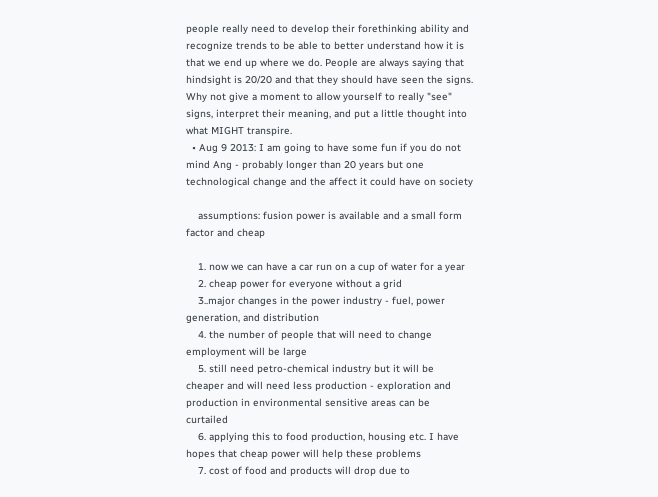people really need to develop their forethinking ability and recognize trends to be able to better understand how it is that we end up where we do. People are always saying that hindsight is 20/20 and that they should have seen the signs. Why not give a moment to allow yourself to really "see" signs, interpret their meaning, and put a little thought into what MIGHT transpire.
  • Aug 9 2013: I am going to have some fun if you do not mind Ang - probably longer than 20 years but one technological change and the affect it could have on society

    assumptions: fusion power is available and a small form factor and cheap

    1. now we can have a car run on a cup of water for a year
    2. cheap power for everyone without a grid
    3..major changes in the power industry - fuel, power generation, and distribution
    4. the number of people that will need to change employment will be large
    5. still need petro-chemical industry but it will be cheaper and will need less production - exploration and production in environmental sensitive areas can be curtailed
    6. applying this to food production, housing etc. I have hopes that cheap power will help these problems
    7. cost of food and products will drop due to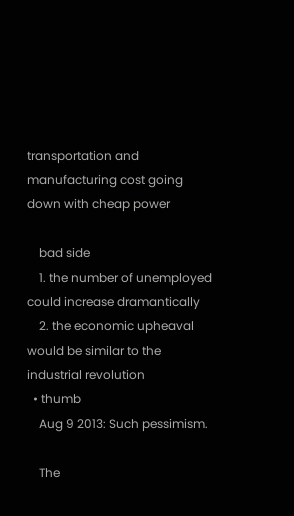transportation and manufacturing cost going down with cheap power

    bad side
    1. the number of unemployed could increase dramantically
    2. the economic upheaval would be similar to the industrial revolution
  • thumb
    Aug 9 2013: Such pessimism.

    The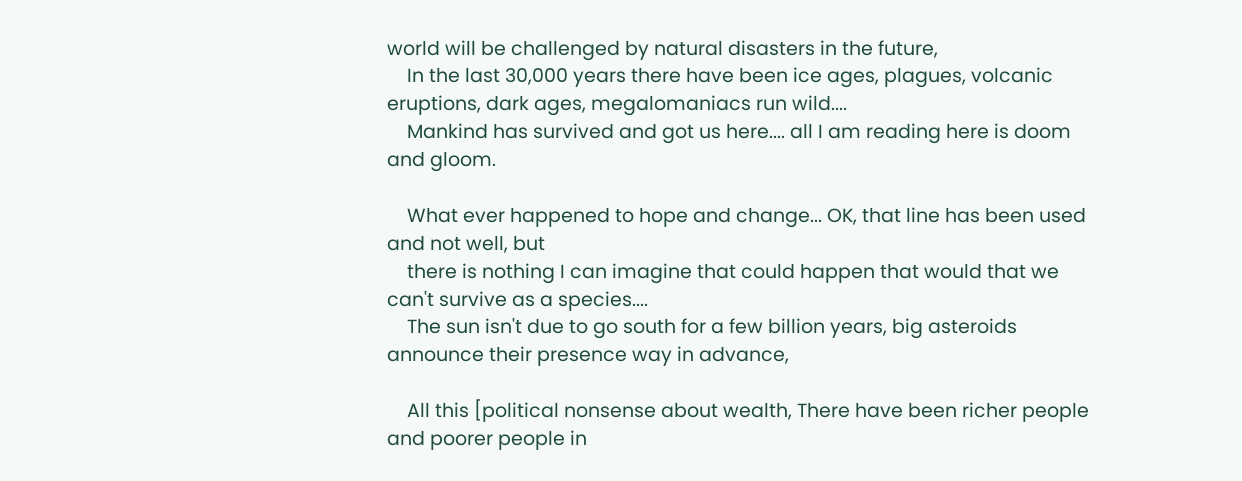world will be challenged by natural disasters in the future,
    In the last 30,000 years there have been ice ages, plagues, volcanic eruptions, dark ages, megalomaniacs run wild....
    Mankind has survived and got us here.... all I am reading here is doom and gloom.

    What ever happened to hope and change... OK, that line has been used and not well, but
    there is nothing I can imagine that could happen that would that we can't survive as a species....
    The sun isn't due to go south for a few billion years, big asteroids announce their presence way in advance,

    All this [political nonsense about wealth, There have been richer people and poorer people in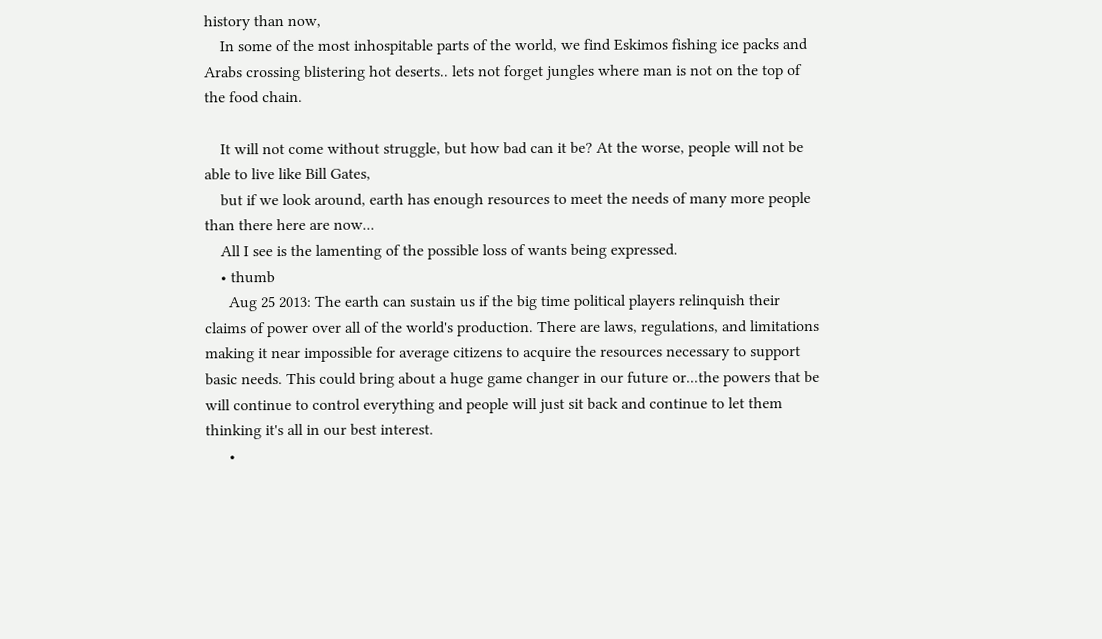history than now,
    In some of the most inhospitable parts of the world, we find Eskimos fishing ice packs and Arabs crossing blistering hot deserts.. lets not forget jungles where man is not on the top of the food chain.

    It will not come without struggle, but how bad can it be? At the worse, people will not be able to live like Bill Gates,
    but if we look around, earth has enough resources to meet the needs of many more people than there here are now...
    All I see is the lamenting of the possible loss of wants being expressed.
    • thumb
      Aug 25 2013: The earth can sustain us if the big time political players relinquish their claims of power over all of the world's production. There are laws, regulations, and limitations making it near impossible for average citizens to acquire the resources necessary to support basic needs. This could bring about a huge game changer in our future or...the powers that be will continue to control everything and people will just sit back and continue to let them thinking it's all in our best interest.
      •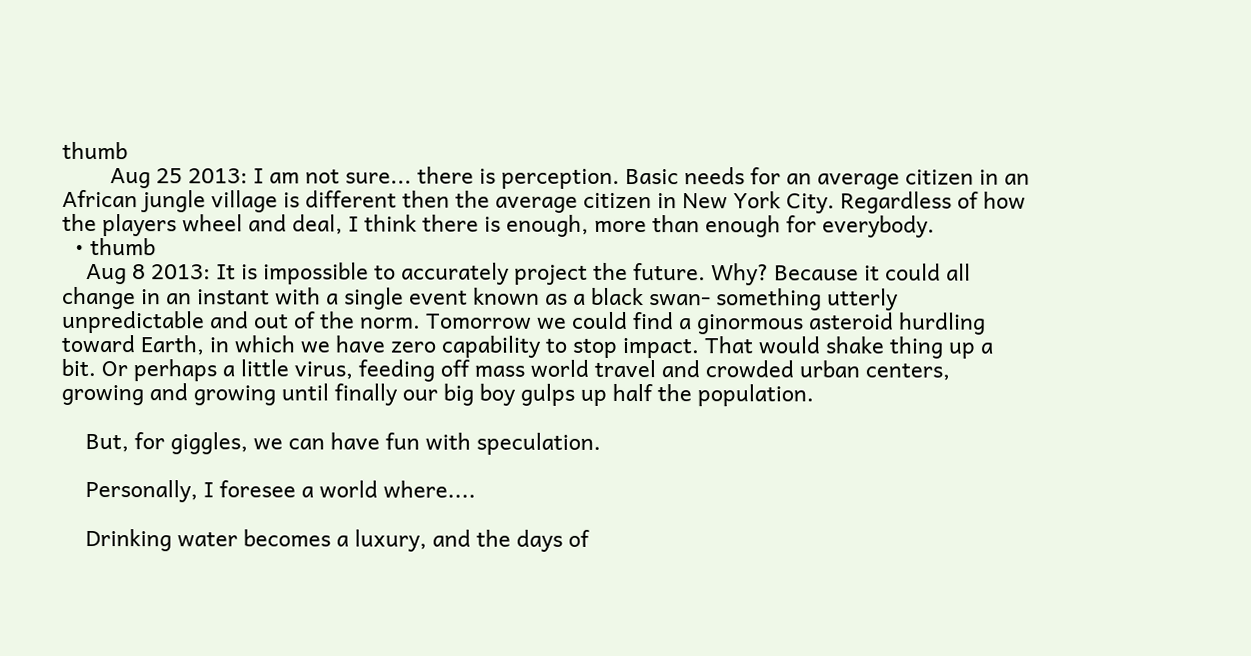thumb
        Aug 25 2013: I am not sure... there is perception. Basic needs for an average citizen in an African jungle village is different then the average citizen in New York City. Regardless of how the players wheel and deal, I think there is enough, more than enough for everybody.
  • thumb
    Aug 8 2013: It is impossible to accurately project the future. Why? Because it could all change in an instant with a single event known as a black swan- something utterly unpredictable and out of the norm. Tomorrow we could find a ginormous asteroid hurdling toward Earth, in which we have zero capability to stop impact. That would shake thing up a bit. Or perhaps a little virus, feeding off mass world travel and crowded urban centers, growing and growing until finally our big boy gulps up half the population.

    But, for giggles, we can have fun with speculation.

    Personally, I foresee a world where....

    Drinking water becomes a luxury, and the days of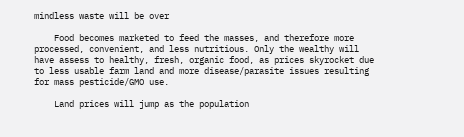mindless waste will be over

    Food becomes marketed to feed the masses, and therefore more processed, convenient, and less nutritious. Only the wealthy will have assess to healthy, fresh, organic food, as prices skyrocket due to less usable farm land and more disease/parasite issues resulting for mass pesticide/GMO use.

    Land prices will jump as the population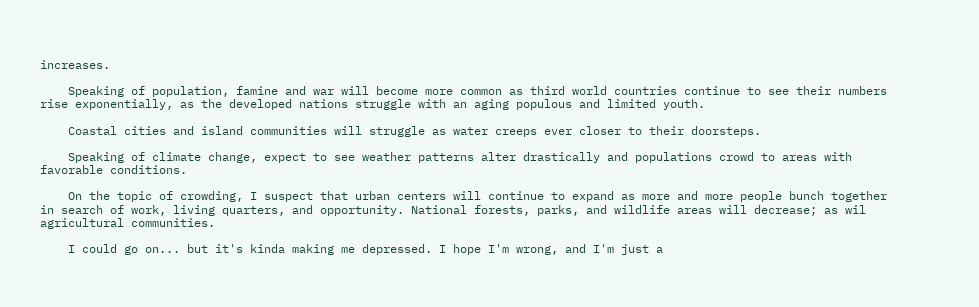increases.

    Speaking of population, famine and war will become more common as third world countries continue to see their numbers rise exponentially, as the developed nations struggle with an aging populous and limited youth.

    Coastal cities and island communities will struggle as water creeps ever closer to their doorsteps.

    Speaking of climate change, expect to see weather patterns alter drastically and populations crowd to areas with favorable conditions.

    On the topic of crowding, I suspect that urban centers will continue to expand as more and more people bunch together in search of work, living quarters, and opportunity. National forests, parks, and wildlife areas will decrease; as wil agricultural communities.

    I could go on... but it's kinda making me depressed. I hope I'm wrong, and I'm just a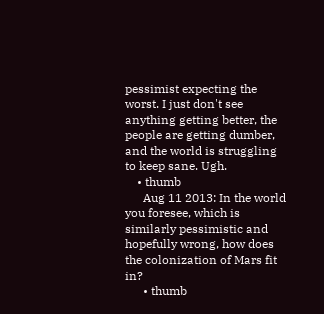pessimist expecting the worst. I just don't see anything getting better, the people are getting dumber, and the world is struggling to keep sane. Ugh.
    • thumb
      Aug 11 2013: In the world you foresee, which is similarly pessimistic and hopefully wrong, how does the colonization of Mars fit in?
      • thumb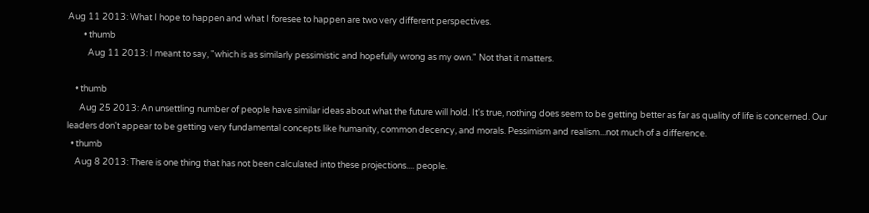Aug 11 2013: What I hope to happen and what I foresee to happen are two very different perspectives.
        • thumb
          Aug 11 2013: I meant to say, "which is as similarly pessimistic and hopefully wrong as my own." Not that it matters.

    • thumb
      Aug 25 2013: An unsettling number of people have similar ideas about what the future will hold. It's true, nothing does seem to be getting better as far as quality of life is concerned. Our leaders don't appear to be getting very fundamental concepts like humanity, common decency, and morals. Pessimism and realism...not much of a difference.
  • thumb
    Aug 8 2013: There is one thing that has not been calculated into these projections.... people.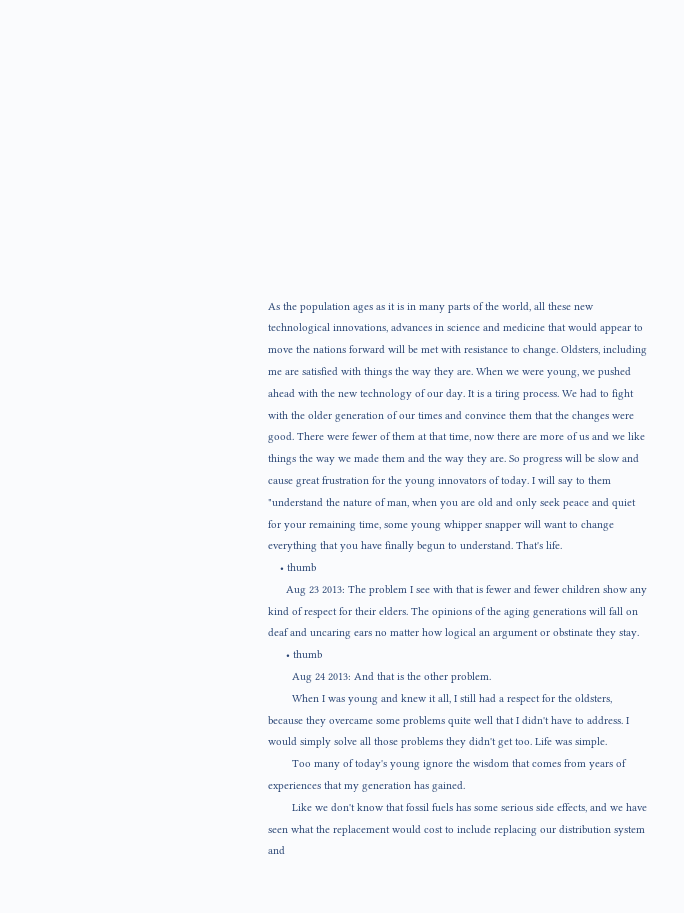As the population ages as it is in many parts of the world, all these new technological innovations, advances in science and medicine that would appear to move the nations forward will be met with resistance to change. Oldsters, including me are satisfied with things the way they are. When we were young, we pushed ahead with the new technology of our day. It is a tiring process. We had to fight with the older generation of our times and convince them that the changes were good. There were fewer of them at that time, now there are more of us and we like things the way we made them and the way they are. So progress will be slow and cause great frustration for the young innovators of today. I will say to them "understand the nature of man, when you are old and only seek peace and quiet for your remaining time, some young whipper snapper will want to change everything that you have finally begun to understand. That's life.
    • thumb
      Aug 23 2013: The problem I see with that is fewer and fewer children show any kind of respect for their elders. The opinions of the aging generations will fall on deaf and uncaring ears no matter how logical an argument or obstinate they stay.
      • thumb
        Aug 24 2013: And that is the other problem.
        When I was young and knew it all, I still had a respect for the oldsters, because they overcame some problems quite well that I didn't have to address. I would simply solve all those problems they didn't get too. Life was simple.
        Too many of today's young ignore the wisdom that comes from years of experiences that my generation has gained.
        Like we don't know that fossil fuels has some serious side effects, and we have seen what the replacement would cost to include replacing our distribution system and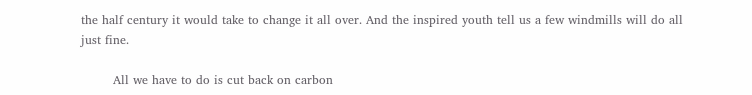the half century it would take to change it all over. And the inspired youth tell us a few windmills will do all just fine.

        All we have to do is cut back on carbon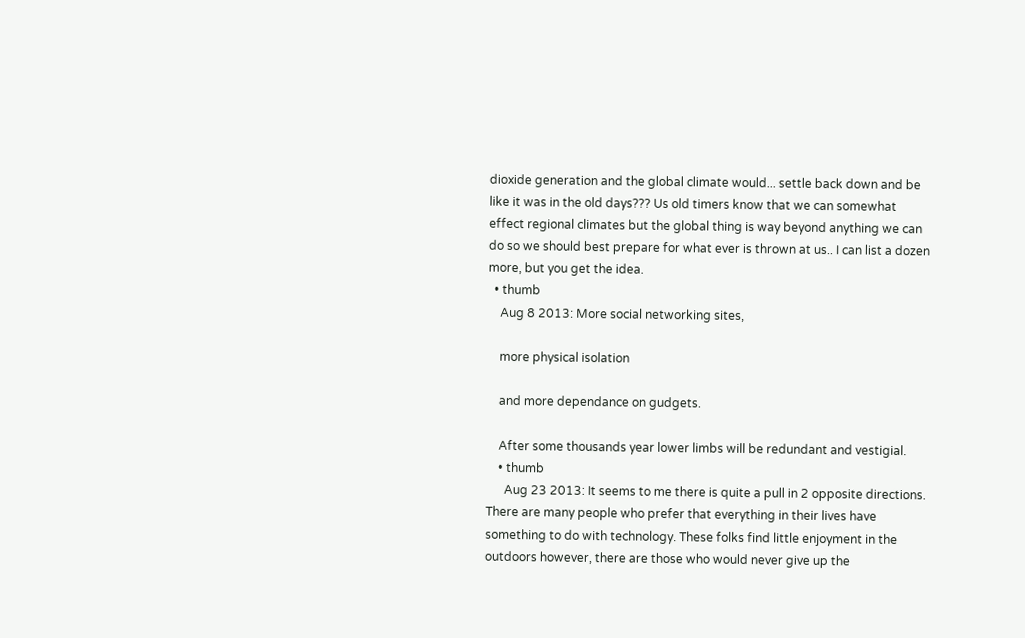dioxide generation and the global climate would... settle back down and be like it was in the old days??? Us old timers know that we can somewhat effect regional climates but the global thing is way beyond anything we can do so we should best prepare for what ever is thrown at us.. I can list a dozen more, but you get the idea.
  • thumb
    Aug 8 2013: More social networking sites,

    more physical isolation

    and more dependance on gudgets.

    After some thousands year lower limbs will be redundant and vestigial.
    • thumb
      Aug 23 2013: It seems to me there is quite a pull in 2 opposite directions. There are many people who prefer that everything in their lives have something to do with technology. These folks find little enjoyment in the outdoors however, there are those who would never give up the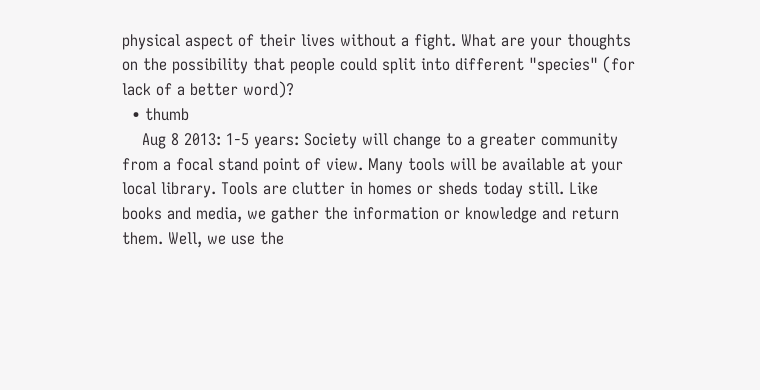physical aspect of their lives without a fight. What are your thoughts on the possibility that people could split into different "species" (for lack of a better word)?
  • thumb
    Aug 8 2013: 1-5 years: Society will change to a greater community from a focal stand point of view. Many tools will be available at your local library. Tools are clutter in homes or sheds today still. Like books and media, we gather the information or knowledge and return them. Well, we use the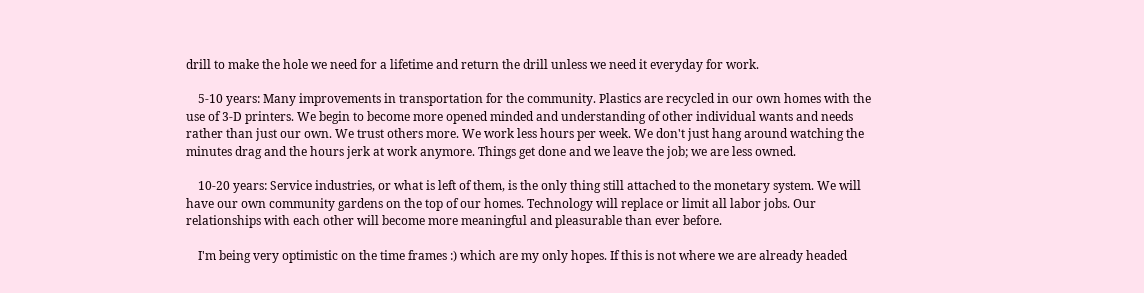drill to make the hole we need for a lifetime and return the drill unless we need it everyday for work.

    5-10 years: Many improvements in transportation for the community. Plastics are recycled in our own homes with the use of 3-D printers. We begin to become more opened minded and understanding of other individual wants and needs rather than just our own. We trust others more. We work less hours per week. We don't just hang around watching the minutes drag and the hours jerk at work anymore. Things get done and we leave the job; we are less owned.

    10-20 years: Service industries, or what is left of them, is the only thing still attached to the monetary system. We will have our own community gardens on the top of our homes. Technology will replace or limit all labor jobs. Our relationships with each other will become more meaningful and pleasurable than ever before.

    I'm being very optimistic on the time frames :) which are my only hopes. If this is not where we are already headed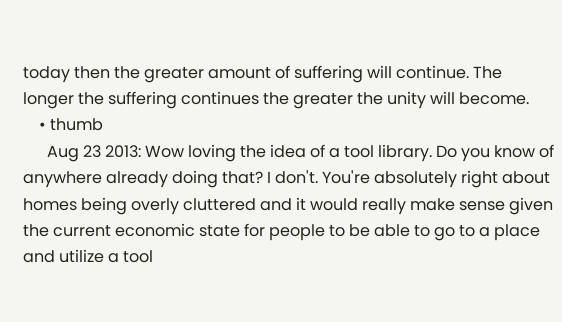today then the greater amount of suffering will continue. The longer the suffering continues the greater the unity will become.
    • thumb
      Aug 23 2013: Wow loving the idea of a tool library. Do you know of anywhere already doing that? I don't. You're absolutely right about homes being overly cluttered and it would really make sense given the current economic state for people to be able to go to a place and utilize a tool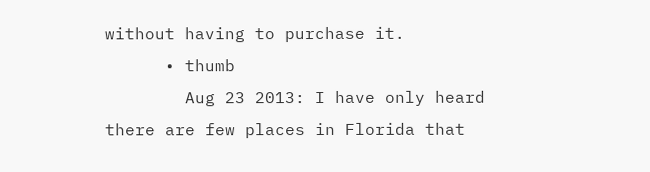without having to purchase it.
      • thumb
        Aug 23 2013: I have only heard there are few places in Florida that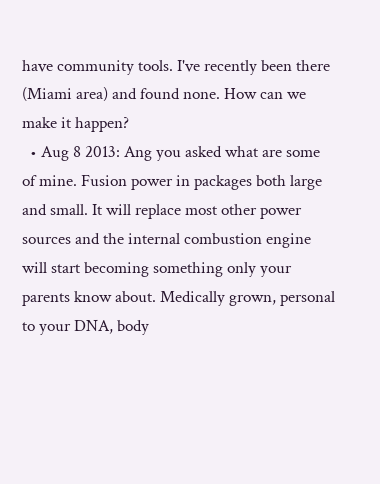have community tools. I've recently been there (Miami area) and found none. How can we make it happen?
  • Aug 8 2013: Ang you asked what are some of mine. Fusion power in packages both large and small. It will replace most other power sources and the internal combustion engine will start becoming something only your parents know about. Medically grown, personal to your DNA, body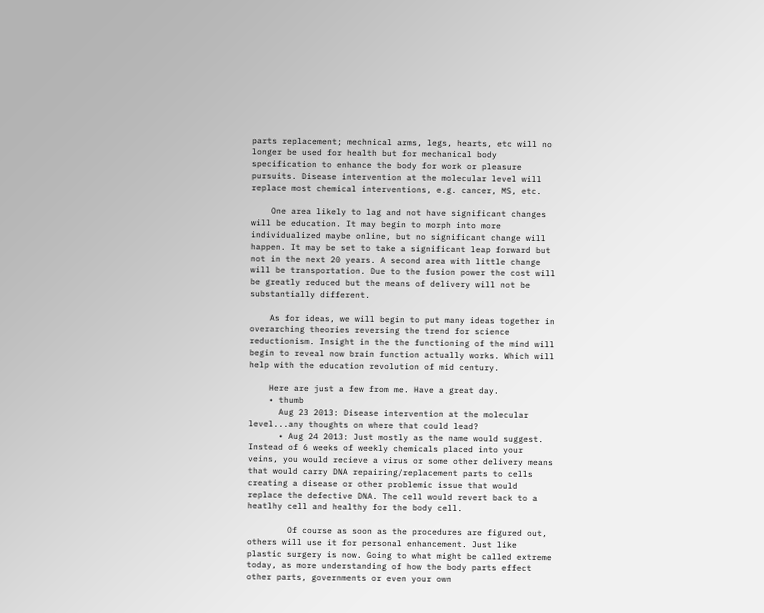parts replacement; mechnical arms, legs, hearts, etc will no longer be used for health but for mechanical body specification to enhance the body for work or pleasure pursuits. Disease intervention at the molecular level will replace most chemical interventions, e.g. cancer, MS, etc.

    One area likely to lag and not have significant changes will be education. It may begin to morph into more individualized maybe online, but no significant change will happen. It may be set to take a significant leap forward but not in the next 20 years. A second area with little change will be transportation. Due to the fusion power the cost will be greatly reduced but the means of delivery will not be substantially different.

    As for ideas, we will begin to put many ideas together in overarching theories reversing the trend for science reductionism. Insight in the the functioning of the mind will begin to reveal now brain function actually works. Which will help with the education revolution of mid century.

    Here are just a few from me. Have a great day.
    • thumb
      Aug 23 2013: Disease intervention at the molecular level...any thoughts on where that could lead?
      • Aug 24 2013: Just mostly as the name would suggest. Instead of 6 weeks of weekly chemicals placed into your veins, you would recieve a virus or some other delivery means that would carry DNA repairing/replacement parts to cells creating a disease or other problemic issue that would replace the defective DNA. The cell would revert back to a heatlhy cell and healthy for the body cell.

        Of course as soon as the procedures are figured out, others will use it for personal enhancement. Just like plastic surgery is now. Going to what might be called extreme today, as more understanding of how the body parts effect other parts, governments or even your own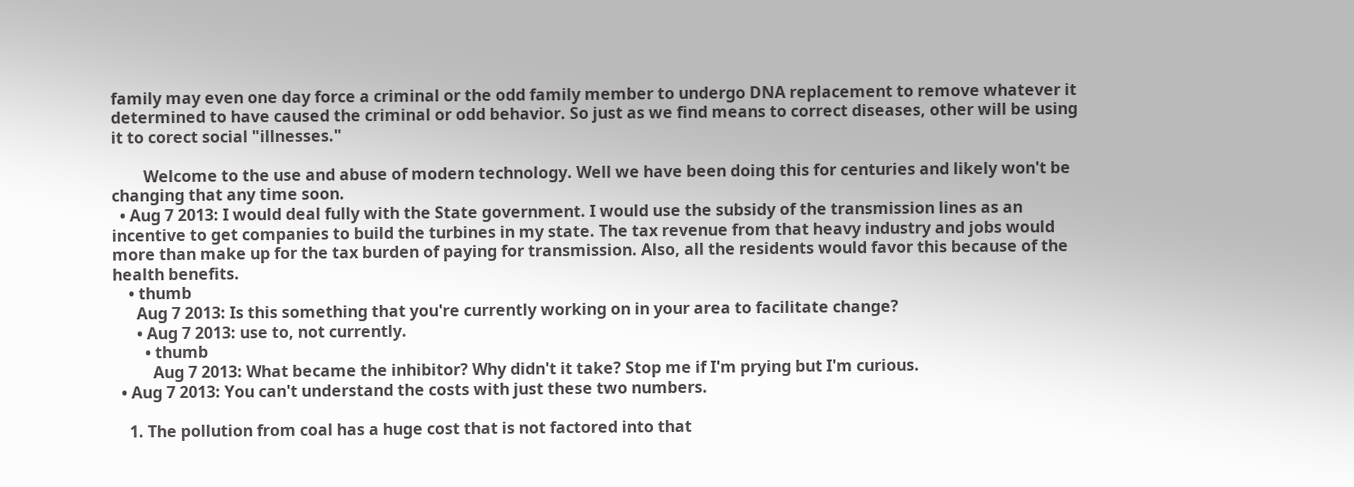family may even one day force a criminal or the odd family member to undergo DNA replacement to remove whatever it determined to have caused the criminal or odd behavior. So just as we find means to correct diseases, other will be using it to corect social "illnesses."

        Welcome to the use and abuse of modern technology. Well we have been doing this for centuries and likely won't be changing that any time soon.
  • Aug 7 2013: I would deal fully with the State government. I would use the subsidy of the transmission lines as an incentive to get companies to build the turbines in my state. The tax revenue from that heavy industry and jobs would more than make up for the tax burden of paying for transmission. Also, all the residents would favor this because of the health benefits.
    • thumb
      Aug 7 2013: Is this something that you're currently working on in your area to facilitate change?
      • Aug 7 2013: use to, not currently.
        • thumb
          Aug 7 2013: What became the inhibitor? Why didn't it take? Stop me if I'm prying but I'm curious.
  • Aug 7 2013: You can't understand the costs with just these two numbers.

    1. The pollution from coal has a huge cost that is not factored into that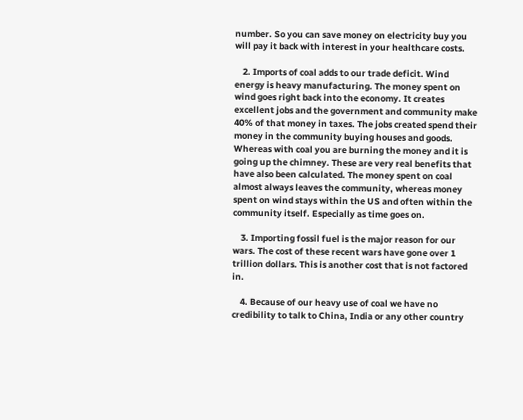number. So you can save money on electricity buy you will pay it back with interest in your healthcare costs.

    2. Imports of coal adds to our trade deficit. Wind energy is heavy manufacturing. The money spent on wind goes right back into the economy. It creates excellent jobs and the government and community make 40% of that money in taxes. The jobs created spend their money in the community buying houses and goods. Whereas with coal you are burning the money and it is going up the chimney. These are very real benefits that have also been calculated. The money spent on coal almost always leaves the community, whereas money spent on wind stays within the US and often within the community itself. Especially as time goes on.

    3. Importing fossil fuel is the major reason for our wars. The cost of these recent wars have gone over 1 trillion dollars. This is another cost that is not factored in.

    4. Because of our heavy use of coal we have no credibility to talk to China, India or any other country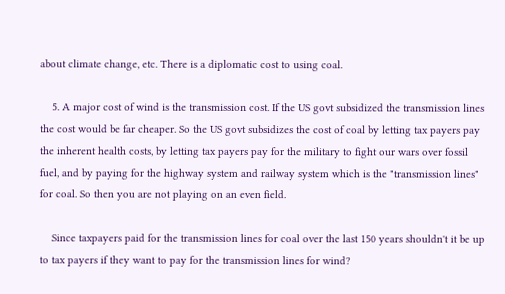about climate change, etc. There is a diplomatic cost to using coal.

    5. A major cost of wind is the transmission cost. If the US govt subsidized the transmission lines the cost would be far cheaper. So the US govt subsidizes the cost of coal by letting tax payers pay the inherent health costs, by letting tax payers pay for the military to fight our wars over fossil fuel, and by paying for the highway system and railway system which is the "transmission lines" for coal. So then you are not playing on an even field.

    Since taxpayers paid for the transmission lines for coal over the last 150 years shouldn't it be up to tax payers if they want to pay for the transmission lines for wind?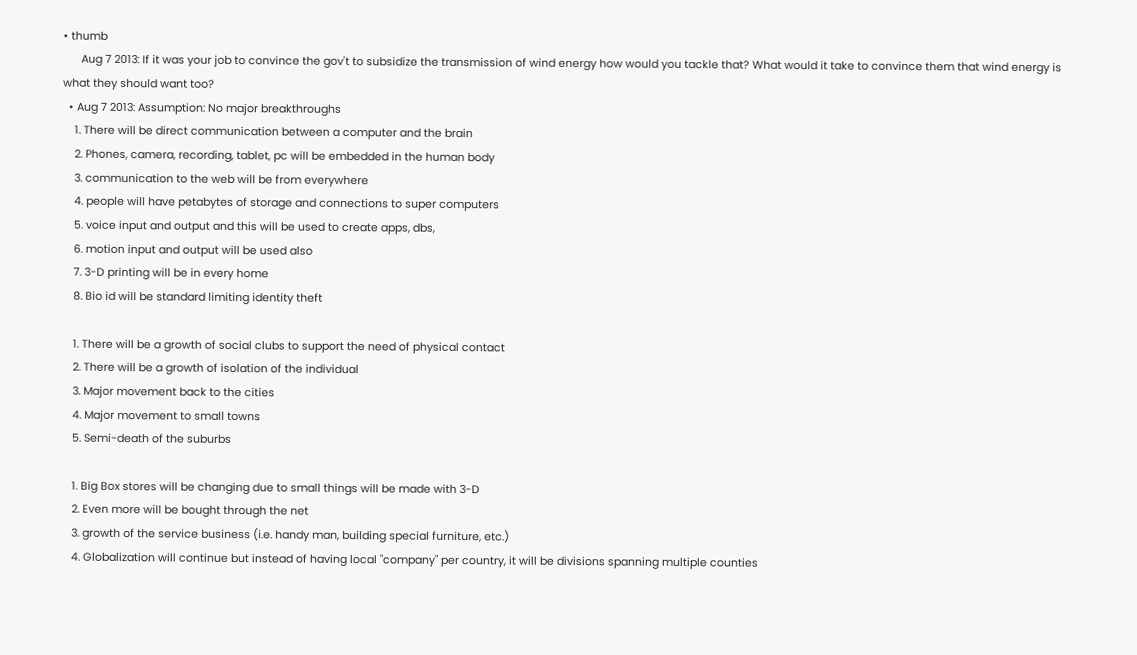• thumb
      Aug 7 2013: If it was your job to convince the gov't to subsidize the transmission of wind energy how would you tackle that? What would it take to convince them that wind energy is what they should want too?
  • Aug 7 2013: Assumption: No major breakthroughs
    1. There will be direct communication between a computer and the brain
    2. Phones, camera, recording, tablet, pc will be embedded in the human body
    3. communication to the web will be from everywhere
    4. people will have petabytes of storage and connections to super computers
    5. voice input and output and this will be used to create apps, dbs,
    6. motion input and output will be used also
    7. 3-D printing will be in every home
    8. Bio id will be standard limiting identity theft

    1. There will be a growth of social clubs to support the need of physical contact
    2. There will be a growth of isolation of the individual
    3. Major movement back to the cities
    4. Major movement to small towns
    5. Semi-death of the suburbs

    1. Big Box stores will be changing due to small things will be made with 3-D
    2. Even more will be bought through the net
    3. growth of the service business (i.e. handy man, building special furniture, etc.)
    4. Globalization will continue but instead of having local "company" per country, it will be divisions spanning multiple counties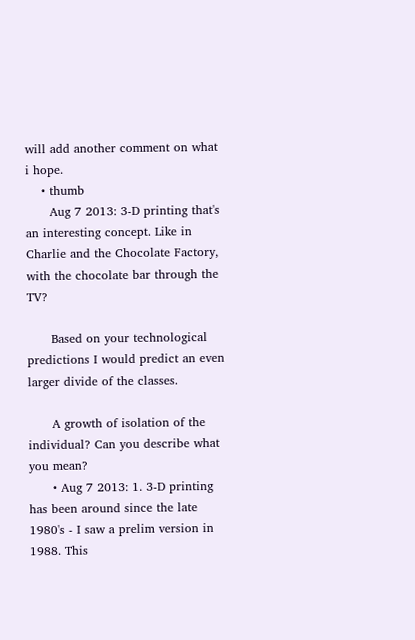will add another comment on what i hope.
    • thumb
      Aug 7 2013: 3-D printing that's an interesting concept. Like in Charlie and the Chocolate Factory, with the chocolate bar through the TV?

      Based on your technological predictions I would predict an even larger divide of the classes.

      A growth of isolation of the individual? Can you describe what you mean?
      • Aug 7 2013: 1. 3-D printing has been around since the late 1980's - I saw a prelim version in 1988. This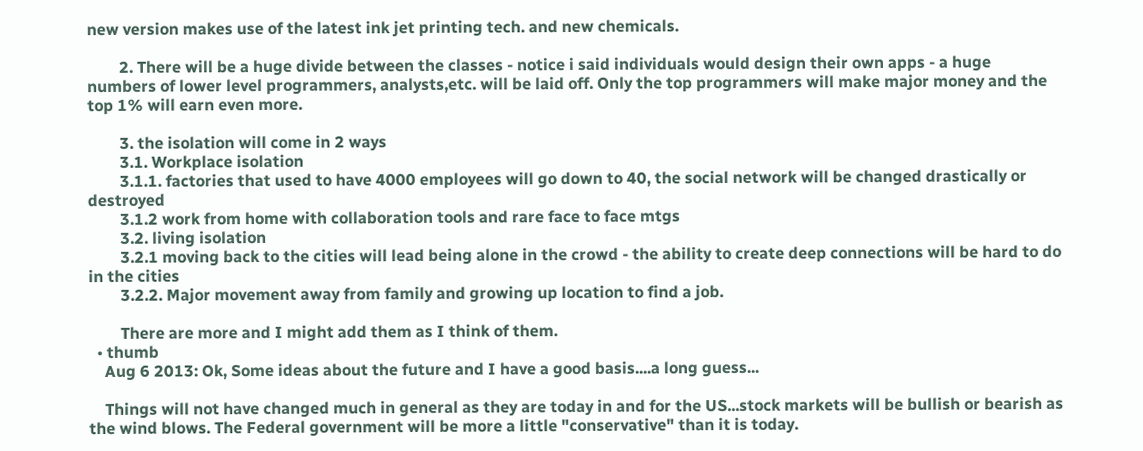new version makes use of the latest ink jet printing tech. and new chemicals.

        2. There will be a huge divide between the classes - notice i said individuals would design their own apps - a huge numbers of lower level programmers, analysts,etc. will be laid off. Only the top programmers will make major money and the top 1% will earn even more.

        3. the isolation will come in 2 ways
        3.1. Workplace isolation
        3.1.1. factories that used to have 4000 employees will go down to 40, the social network will be changed drastically or destroyed
        3.1.2 work from home with collaboration tools and rare face to face mtgs
        3.2. living isolation
        3.2.1 moving back to the cities will lead being alone in the crowd - the ability to create deep connections will be hard to do in the cities
        3.2.2. Major movement away from family and growing up location to find a job.

        There are more and I might add them as I think of them.
  • thumb
    Aug 6 2013: Ok, Some ideas about the future and I have a good basis....a long guess...

    Things will not have changed much in general as they are today in and for the US...stock markets will be bullish or bearish as the wind blows. The Federal government will be more a little "conservative" than it is today.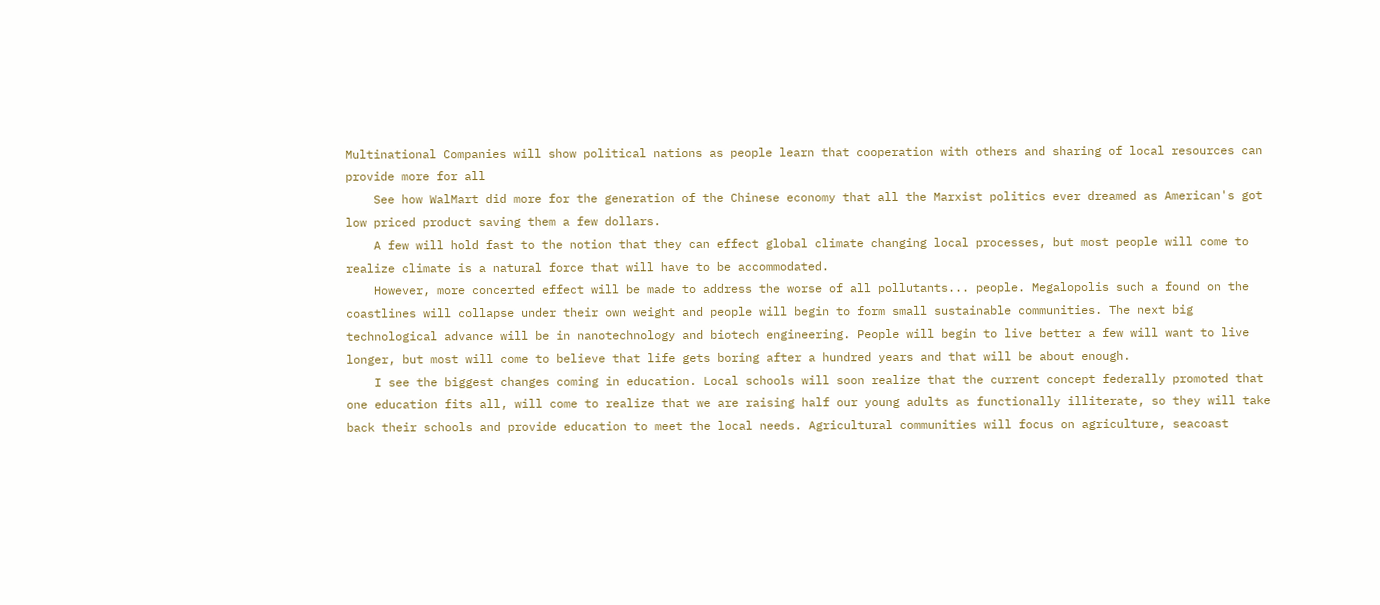Multinational Companies will show political nations as people learn that cooperation with others and sharing of local resources can provide more for all
    See how WalMart did more for the generation of the Chinese economy that all the Marxist politics ever dreamed as American's got low priced product saving them a few dollars.
    A few will hold fast to the notion that they can effect global climate changing local processes, but most people will come to realize climate is a natural force that will have to be accommodated.
    However, more concerted effect will be made to address the worse of all pollutants... people. Megalopolis such a found on the coastlines will collapse under their own weight and people will begin to form small sustainable communities. The next big technological advance will be in nanotechnology and biotech engineering. People will begin to live better a few will want to live longer, but most will come to believe that life gets boring after a hundred years and that will be about enough.
    I see the biggest changes coming in education. Local schools will soon realize that the current concept federally promoted that one education fits all, will come to realize that we are raising half our young adults as functionally illiterate, so they will take back their schools and provide education to meet the local needs. Agricultural communities will focus on agriculture, seacoast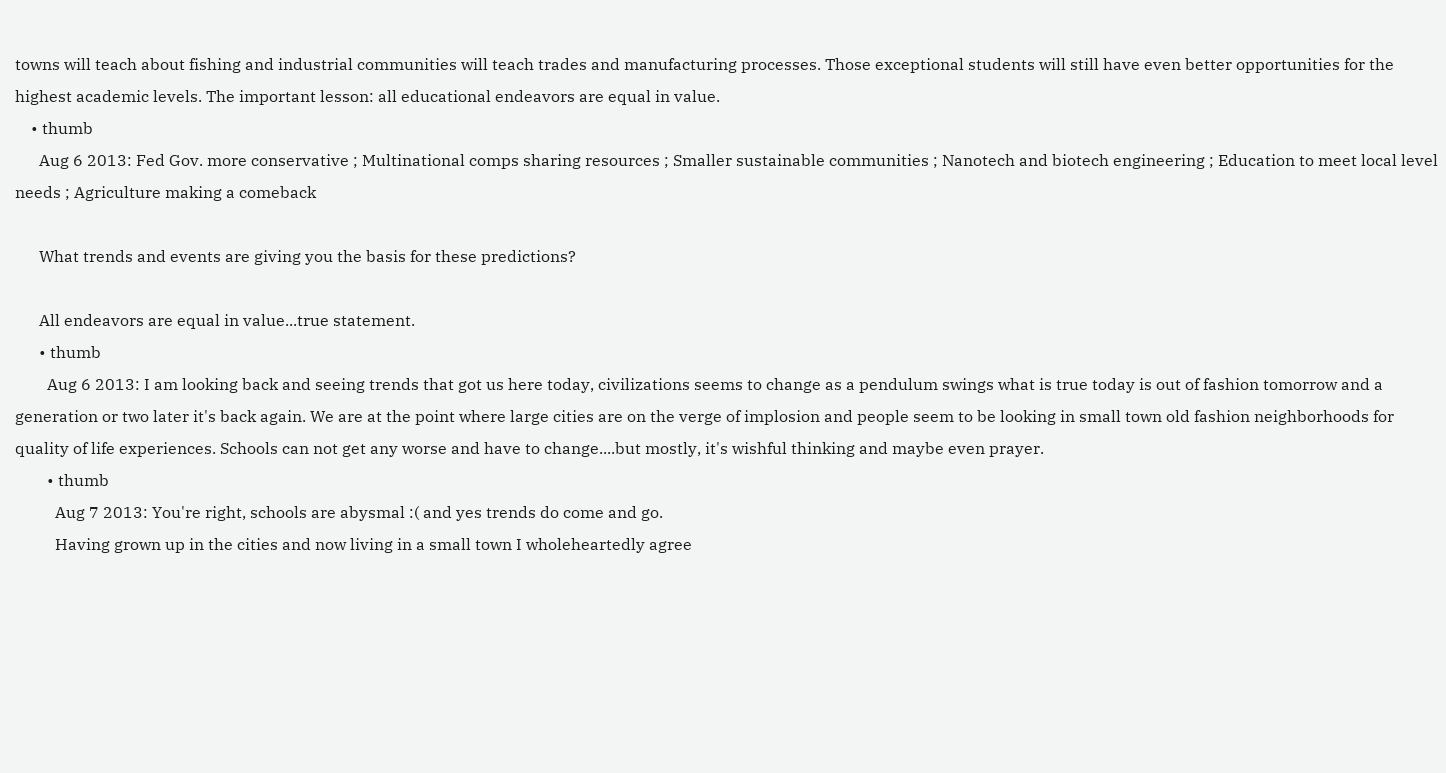towns will teach about fishing and industrial communities will teach trades and manufacturing processes. Those exceptional students will still have even better opportunities for the highest academic levels. The important lesson: all educational endeavors are equal in value.
    • thumb
      Aug 6 2013: Fed Gov. more conservative ; Multinational comps sharing resources ; Smaller sustainable communities ; Nanotech and biotech engineering ; Education to meet local level needs ; Agriculture making a comeback

      What trends and events are giving you the basis for these predictions?

      All endeavors are equal in value...true statement.
      • thumb
        Aug 6 2013: I am looking back and seeing trends that got us here today, civilizations seems to change as a pendulum swings what is true today is out of fashion tomorrow and a generation or two later it's back again. We are at the point where large cities are on the verge of implosion and people seem to be looking in small town old fashion neighborhoods for quality of life experiences. Schools can not get any worse and have to change....but mostly, it's wishful thinking and maybe even prayer.
        • thumb
          Aug 7 2013: You're right, schools are abysmal :( and yes trends do come and go.
          Having grown up in the cities and now living in a small town I wholeheartedly agree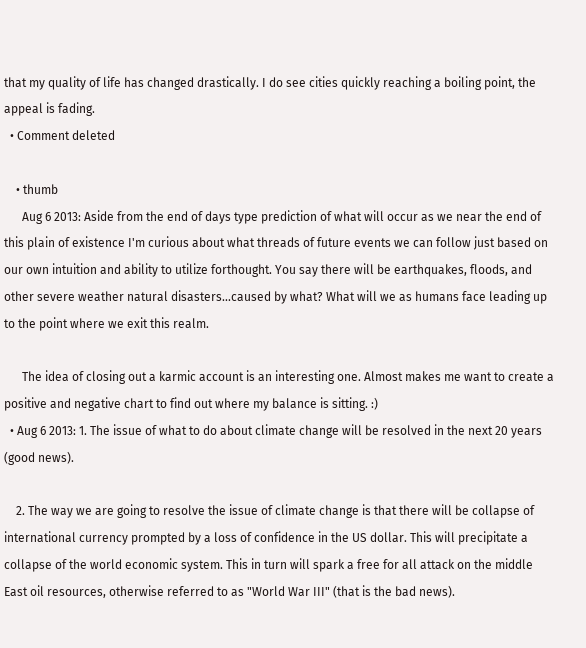that my quality of life has changed drastically. I do see cities quickly reaching a boiling point, the appeal is fading.
  • Comment deleted

    • thumb
      Aug 6 2013: Aside from the end of days type prediction of what will occur as we near the end of this plain of existence I'm curious about what threads of future events we can follow just based on our own intuition and ability to utilize forthought. You say there will be earthquakes, floods, and other severe weather natural disasters...caused by what? What will we as humans face leading up to the point where we exit this realm.

      The idea of closing out a karmic account is an interesting one. Almost makes me want to create a positive and negative chart to find out where my balance is sitting. :)
  • Aug 6 2013: 1. The issue of what to do about climate change will be resolved in the next 20 years (good news).

    2. The way we are going to resolve the issue of climate change is that there will be collapse of international currency prompted by a loss of confidence in the US dollar. This will precipitate a collapse of the world economic system. This in turn will spark a free for all attack on the middle East oil resources, otherwise referred to as "World War III" (that is the bad news).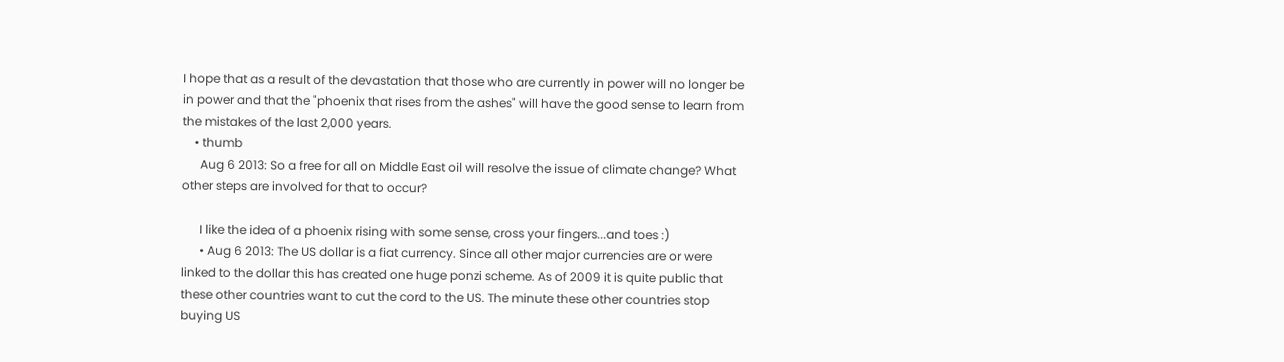I hope that as a result of the devastation that those who are currently in power will no longer be in power and that the "phoenix that rises from the ashes" will have the good sense to learn from the mistakes of the last 2,000 years.
    • thumb
      Aug 6 2013: So a free for all on Middle East oil will resolve the issue of climate change? What other steps are involved for that to occur?

      I like the idea of a phoenix rising with some sense, cross your fingers...and toes :)
      • Aug 6 2013: The US dollar is a fiat currency. Since all other major currencies are or were linked to the dollar this has created one huge ponzi scheme. As of 2009 it is quite public that these other countries want to cut the cord to the US. The minute these other countries stop buying US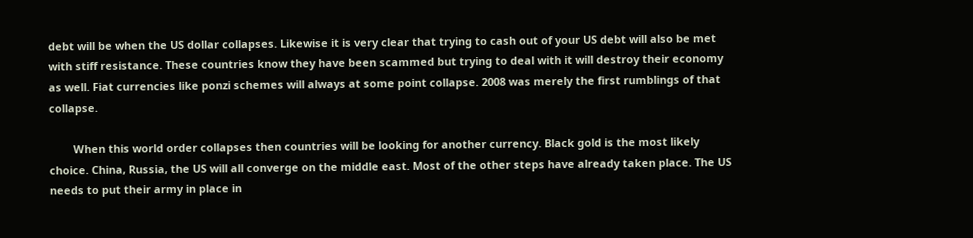debt will be when the US dollar collapses. Likewise it is very clear that trying to cash out of your US debt will also be met with stiff resistance. These countries know they have been scammed but trying to deal with it will destroy their economy as well. Fiat currencies like ponzi schemes will always at some point collapse. 2008 was merely the first rumblings of that collapse.

        When this world order collapses then countries will be looking for another currency. Black gold is the most likely choice. China, Russia, the US will all converge on the middle east. Most of the other steps have already taken place. The US needs to put their army in place in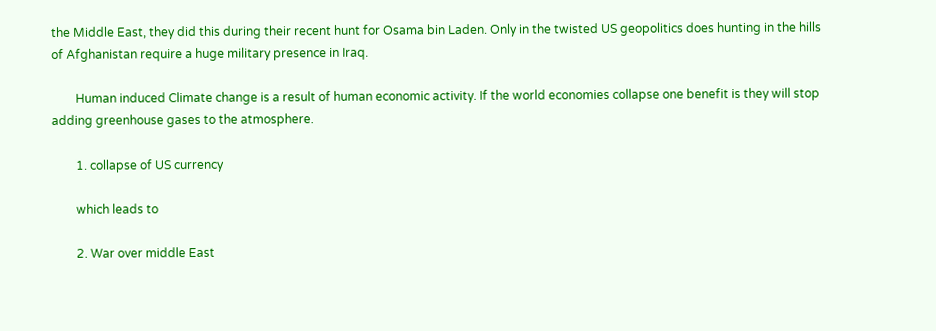the Middle East, they did this during their recent hunt for Osama bin Laden. Only in the twisted US geopolitics does hunting in the hills of Afghanistan require a huge military presence in Iraq.

        Human induced Climate change is a result of human economic activity. If the world economies collapse one benefit is they will stop adding greenhouse gases to the atmosphere.

        1. collapse of US currency

        which leads to

        2. War over middle East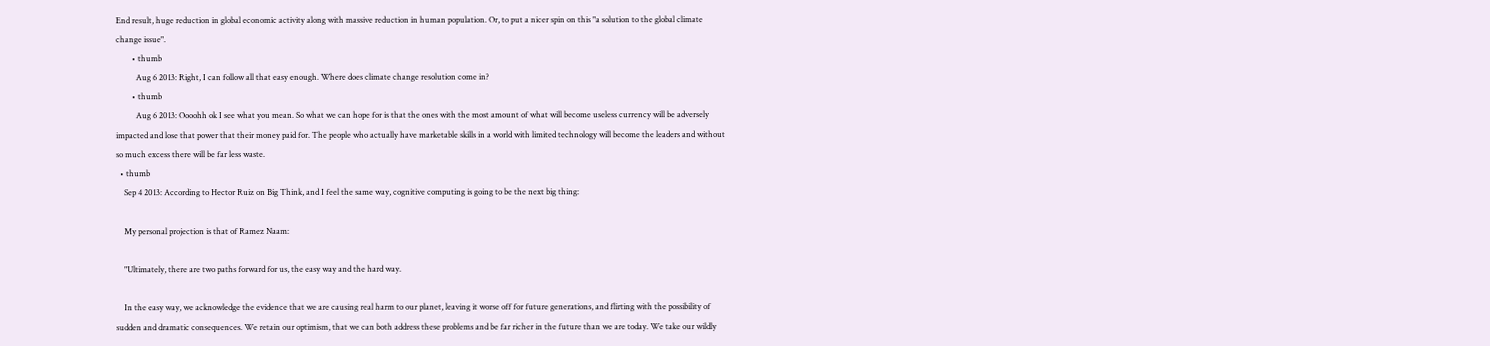End result, huge reduction in global economic activity along with massive reduction in human population. Or, to put a nicer spin on this "a solution to the global climate change issue".
        • thumb
          Aug 6 2013: Right, I can follow all that easy enough. Where does climate change resolution come in?
        • thumb
          Aug 6 2013: Oooohh ok I see what you mean. So what we can hope for is that the ones with the most amount of what will become useless currency will be adversely impacted and lose that power that their money paid for. The people who actually have marketable skills in a world with limited technology will become the leaders and without so much excess there will be far less waste.
  • thumb
    Sep 4 2013: According to Hector Ruiz on Big Think, and I feel the same way, cognitive computing is going to be the next big thing:

    My personal projection is that of Ramez Naam:

    "Ultimately, there are two paths forward for us, the easy way and the hard way.

    In the easy way, we acknowledge the evidence that we are causing real harm to our planet, leaving it worse off for future generations, and flirting with the possibility of sudden and dramatic consequences. We retain our optimism, that we can both address these problems and be far richer in the future than we are today. We take our wildly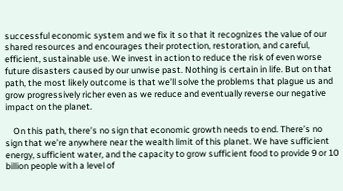successful economic system and we fix it so that it recognizes the value of our shared resources and encourages their protection, restoration, and careful, efficient, sustainable use. We invest in action to reduce the risk of even worse future disasters caused by our unwise past. Nothing is certain in life. But on that path, the most likely outcome is that we’ll solve the problems that plague us and grow progressively richer even as we reduce and eventually reverse our negative impact on the planet.

    On this path, there’s no sign that economic growth needs to end. There’s no sign that we’re anywhere near the wealth limit of this planet. We have sufficient energy, sufficient water, and the capacity to grow sufficient food to provide 9 or 10 billion people with a level of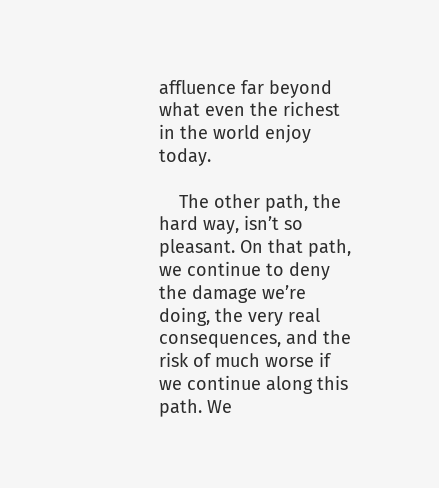affluence far beyond what even the richest in the world enjoy today.

    The other path, the hard way, isn’t so pleasant. On that path, we continue to deny the damage we’re doing, the very real consequences, and the risk of much worse if we continue along this path. We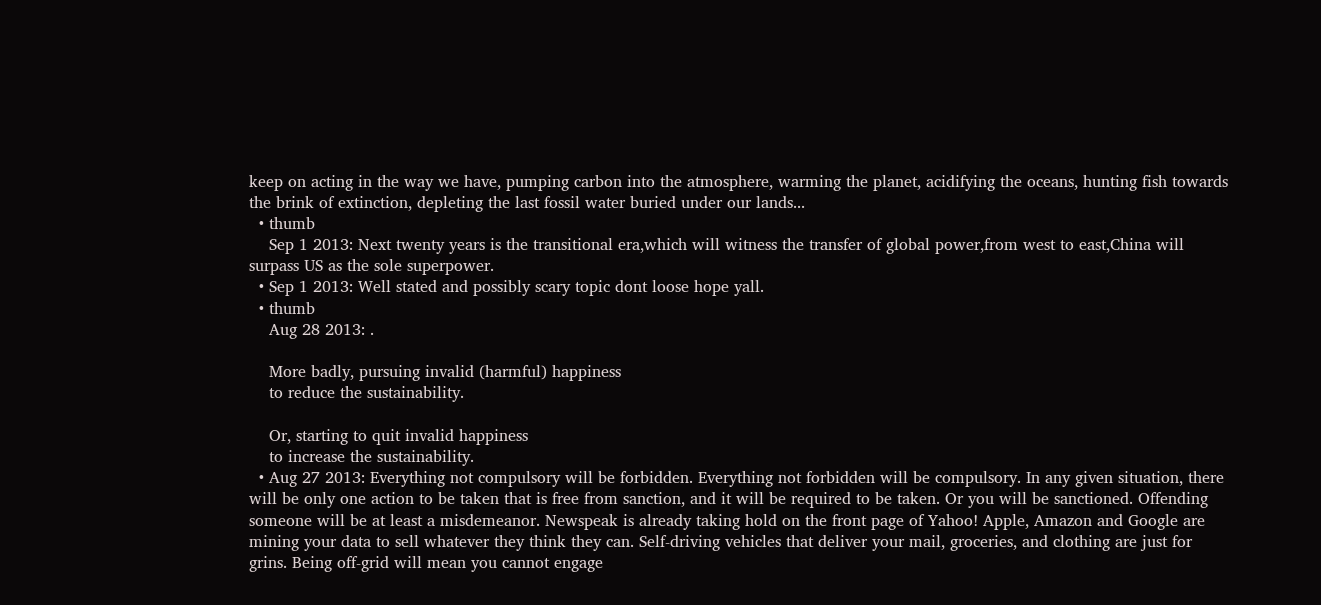keep on acting in the way we have, pumping carbon into the atmosphere, warming the planet, acidifying the oceans, hunting fish towards the brink of extinction, depleting the last fossil water buried under our lands...
  • thumb
    Sep 1 2013: Next twenty years is the transitional era,which will witness the transfer of global power,from west to east,China will surpass US as the sole superpower.
  • Sep 1 2013: Well stated and possibly scary topic dont loose hope yall.
  • thumb
    Aug 28 2013: .

    More badly, pursuing invalid (harmful) happiness
    to reduce the sustainability.

    Or, starting to quit invalid happiness
    to increase the sustainability.
  • Aug 27 2013: Everything not compulsory will be forbidden. Everything not forbidden will be compulsory. In any given situation, there will be only one action to be taken that is free from sanction, and it will be required to be taken. Or you will be sanctioned. Offending someone will be at least a misdemeanor. Newspeak is already taking hold on the front page of Yahoo! Apple, Amazon and Google are mining your data to sell whatever they think they can. Self-driving vehicles that deliver your mail, groceries, and clothing are just for grins. Being off-grid will mean you cannot engage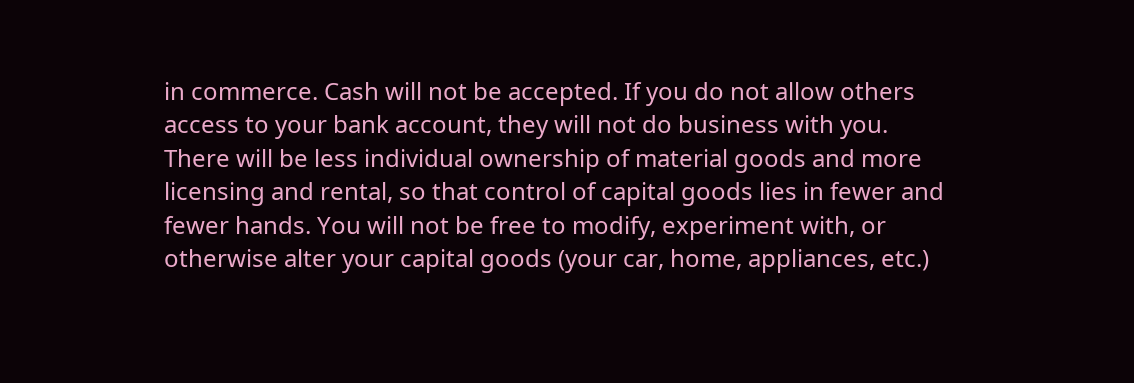in commerce. Cash will not be accepted. If you do not allow others access to your bank account, they will not do business with you. There will be less individual ownership of material goods and more licensing and rental, so that control of capital goods lies in fewer and fewer hands. You will not be free to modify, experiment with, or otherwise alter your capital goods (your car, home, appliances, etc.)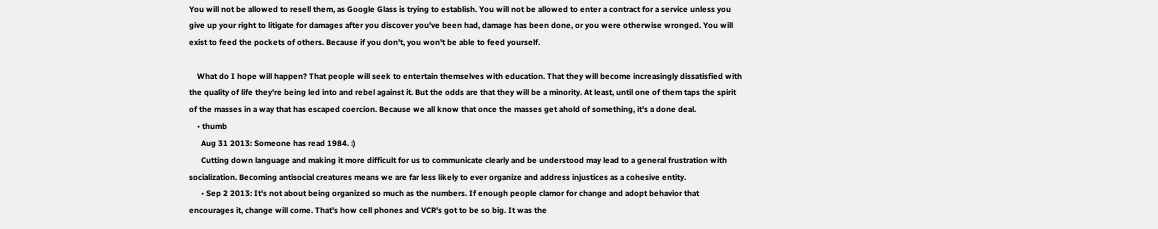You will not be allowed to resell them, as Google Glass is trying to establish. You will not be allowed to enter a contract for a service unless you give up your right to litigate for damages after you discover you've been had, damage has been done, or you were otherwise wronged. You will exist to feed the pockets of others. Because if you don't, you won't be able to feed yourself.

    What do I hope will happen? That people will seek to entertain themselves with education. That they will become increasingly dissatisfied with the quality of life they're being led into and rebel against it. But the odds are that they will be a minority. At least, until one of them taps the spirit of the masses in a way that has escaped coercion. Because we all know that once the masses get ahold of something, it's a done deal.
    • thumb
      Aug 31 2013: Someone has read 1984. :)
      Cutting down language and making it more difficult for us to communicate clearly and be understood may lead to a general frustration with socialization. Becoming antisocial creatures means we are far less likely to ever organize and address injustices as a cohesive entity.
      • Sep 2 2013: It's not about being organized so much as the numbers. If enough people clamor for change and adopt behavior that encourages it, change will come. That's how cell phones and VCR's got to be so big. It was the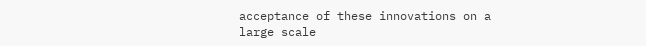acceptance of these innovations on a large scale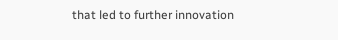that led to further innovation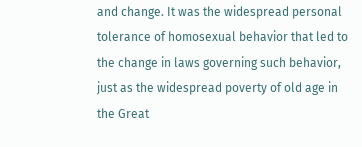and change. It was the widespread personal tolerance of homosexual behavior that led to the change in laws governing such behavior, just as the widespread poverty of old age in the Great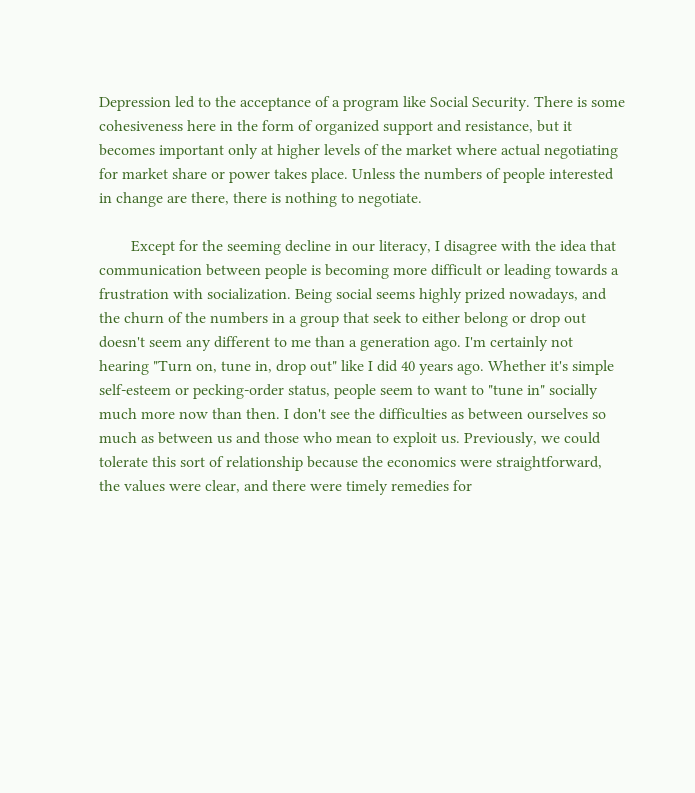Depression led to the acceptance of a program like Social Security. There is some cohesiveness here in the form of organized support and resistance, but it becomes important only at higher levels of the market where actual negotiating for market share or power takes place. Unless the numbers of people interested in change are there, there is nothing to negotiate.

        Except for the seeming decline in our literacy, I disagree with the idea that communication between people is becoming more difficult or leading towards a frustration with socialization. Being social seems highly prized nowadays, and the churn of the numbers in a group that seek to either belong or drop out doesn't seem any different to me than a generation ago. I'm certainly not hearing "Turn on, tune in, drop out" like I did 40 years ago. Whether it's simple self-esteem or pecking-order status, people seem to want to "tune in" socially much more now than then. I don't see the difficulties as between ourselves so much as between us and those who mean to exploit us. Previously, we could tolerate this sort of relationship because the economics were straightforward, the values were clear, and there were timely remedies for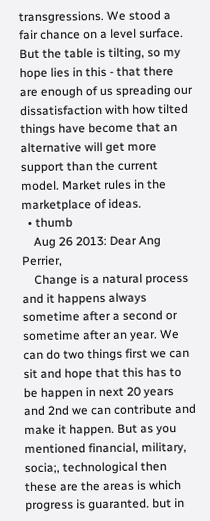transgressions. We stood a fair chance on a level surface. But the table is tilting, so my hope lies in this - that there are enough of us spreading our dissatisfaction with how tilted things have become that an alternative will get more support than the current model. Market rules in the marketplace of ideas.
  • thumb
    Aug 26 2013: Dear Ang Perrier,
    Change is a natural process and it happens always sometime after a second or sometime after an year. We can do two things first we can sit and hope that this has to be happen in next 20 years and 2nd we can contribute and make it happen. But as you mentioned financial, military, socia;, technological then these are the areas is which progress is guaranted. but in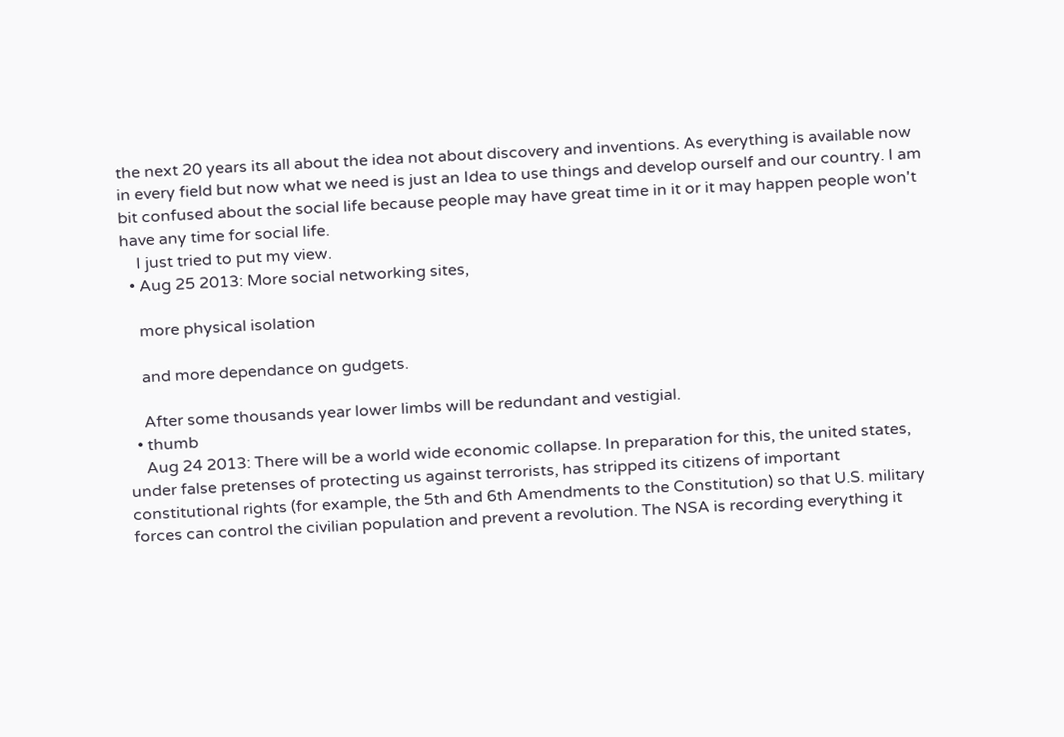the next 20 years its all about the idea not about discovery and inventions. As everything is available now in every field but now what we need is just an Idea to use things and develop ourself and our country. I am bit confused about the social life because people may have great time in it or it may happen people won't have any time for social life.
    I just tried to put my view.
  • Aug 25 2013: More social networking sites,

    more physical isolation

    and more dependance on gudgets.

    After some thousands year lower limbs will be redundant and vestigial.
  • thumb
    Aug 24 2013: There will be a world wide economic collapse. In preparation for this, the united states, under false pretenses of protecting us against terrorists, has stripped its citizens of important constitutional rights (for example, the 5th and 6th Amendments to the Constitution) so that U.S. military forces can control the civilian population and prevent a revolution. The NSA is recording everything it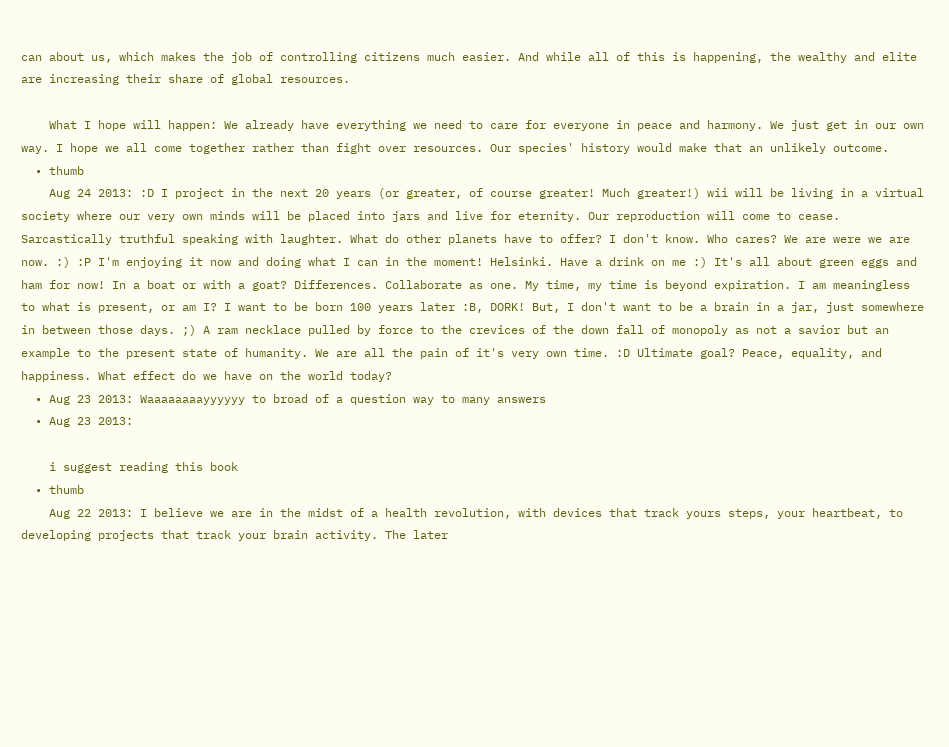can about us, which makes the job of controlling citizens much easier. And while all of this is happening, the wealthy and elite are increasing their share of global resources.

    What I hope will happen: We already have everything we need to care for everyone in peace and harmony. We just get in our own way. I hope we all come together rather than fight over resources. Our species' history would make that an unlikely outcome.
  • thumb
    Aug 24 2013: :D I project in the next 20 years (or greater, of course greater! Much greater!) wii will be living in a virtual society where our very own minds will be placed into jars and live for eternity. Our reproduction will come to cease. Sarcastically truthful speaking with laughter. What do other planets have to offer? I don't know. Who cares? We are were we are now. :) :P I'm enjoying it now and doing what I can in the moment! Helsinki. Have a drink on me :) It's all about green eggs and ham for now! In a boat or with a goat? Differences. Collaborate as one. My time, my time is beyond expiration. I am meaningless to what is present, or am I? I want to be born 100 years later :B, DORK! But, I don't want to be a brain in a jar, just somewhere in between those days. ;) A ram necklace pulled by force to the crevices of the down fall of monopoly as not a savior but an example to the present state of humanity. We are all the pain of it's very own time. :D Ultimate goal? Peace, equality, and happiness. What effect do we have on the world today?
  • Aug 23 2013: Waaaaaaaayyyyyy to broad of a question way to many answers
  • Aug 23 2013:

    i suggest reading this book
  • thumb
    Aug 22 2013: I believe we are in the midst of a health revolution, with devices that track yours steps, your heartbeat, to developing projects that track your brain activity. The later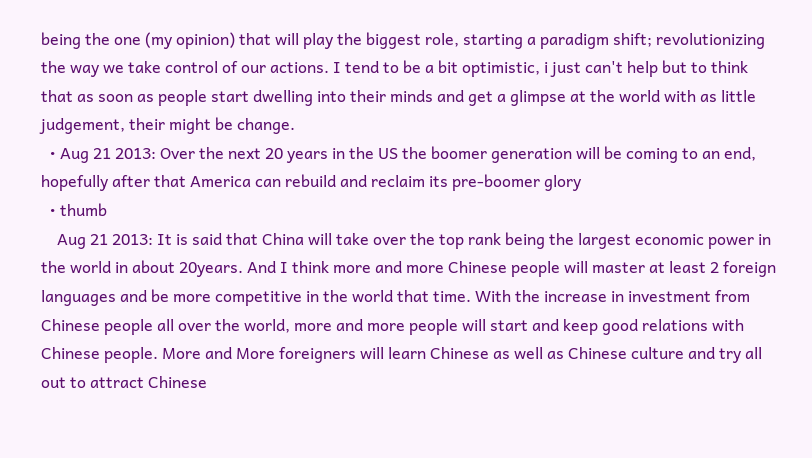being the one (my opinion) that will play the biggest role, starting a paradigm shift; revolutionizing the way we take control of our actions. I tend to be a bit optimistic, i just can't help but to think that as soon as people start dwelling into their minds and get a glimpse at the world with as little judgement, their might be change.
  • Aug 21 2013: Over the next 20 years in the US the boomer generation will be coming to an end, hopefully after that America can rebuild and reclaim its pre-boomer glory
  • thumb
    Aug 21 2013: It is said that China will take over the top rank being the largest economic power in the world in about 20years. And I think more and more Chinese people will master at least 2 foreign languages and be more competitive in the world that time. With the increase in investment from Chinese people all over the world, more and more people will start and keep good relations with Chinese people. More and More foreigners will learn Chinese as well as Chinese culture and try all out to attract Chinese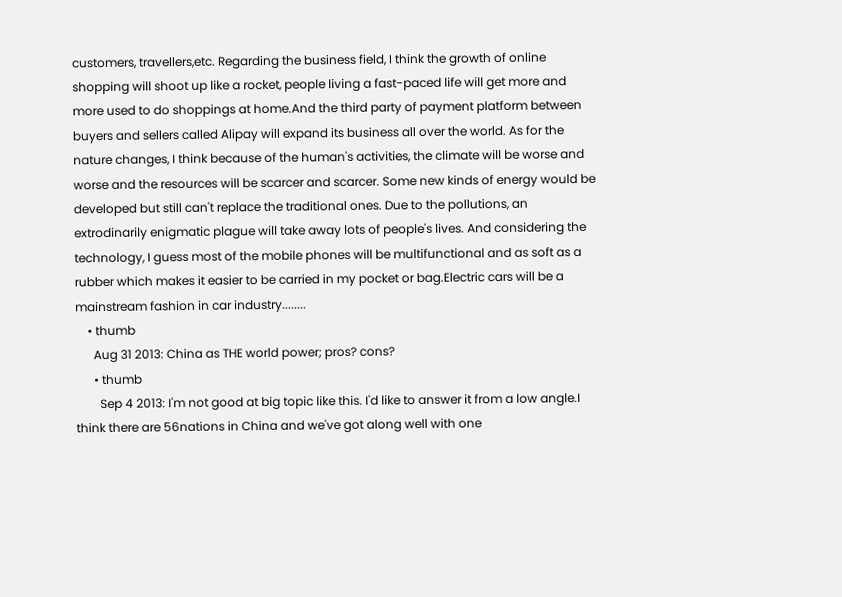customers, travellers,etc. Regarding the business field, I think the growth of online shopping will shoot up like a rocket, people living a fast-paced life will get more and more used to do shoppings at home.And the third party of payment platform between buyers and sellers called Alipay will expand its business all over the world. As for the nature changes, I think because of the human's activities, the climate will be worse and worse and the resources will be scarcer and scarcer. Some new kinds of energy would be developed but still can't replace the traditional ones. Due to the pollutions, an extrodinarily enigmatic plague will take away lots of people's lives. And considering the technology, I guess most of the mobile phones will be multifunctional and as soft as a rubber which makes it easier to be carried in my pocket or bag.Electric cars will be a mainstream fashion in car industry........
    • thumb
      Aug 31 2013: China as THE world power; pros? cons?
      • thumb
        Sep 4 2013: I'm not good at big topic like this. I'd like to answer it from a low angle.I think there are 56nations in China and we've got along well with one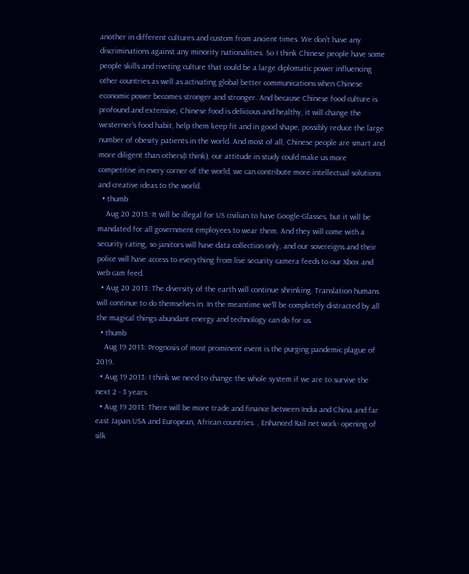another in different cultures and custom from ancient times. We don't have any discriminations against any minority nationalities. So I think Chinese people have some people skills and riveting culture that could be a large diplomatic power influencing other countries as well as activating global better communications when Chinese economic power becomes stronger and stronger. And because Chinese food culture is profound and extensive, Chinese food is delicious and healthy, it will change the westerner's food habit, help them keep fit and in good shape, possibly reduce the large number of obesity patients in the world. And most of all, Chinese people are smart and more diligent than others(I think), our attitude in study could make us more competitive in every corner of the world, we can contribute more intellectual solutions and creative ideas to the world.
  • thumb
    Aug 20 2013: It will be illegal for US civilian to have Google-Glasses, but it will be mandated for all government employees to wear them. And they will come with a security rating, so janitors will have data collection only, and our sovereigns and their police will have access to everything from live security camera feeds to our Xbox and web cam feed.
  • Aug 20 2013: The diversity of the earth will continue shrinking. Translation humans will continue to do themselves in. In the meantime we'll be completely distracted by all the magical things abundant energy and technology can do for us.
  • thumb
    Aug 19 2013: Prognosis of most prominent event is the purging pandemic plague of 2019.
  • Aug 19 2013: I think we need to change the whole system if we are to survive the next 2 - 3 years.
  • Aug 19 2013: There will be more trade and finance between India and China and far east Japan.USA and European, African countries. , Enhanced Rail net work- opening of silk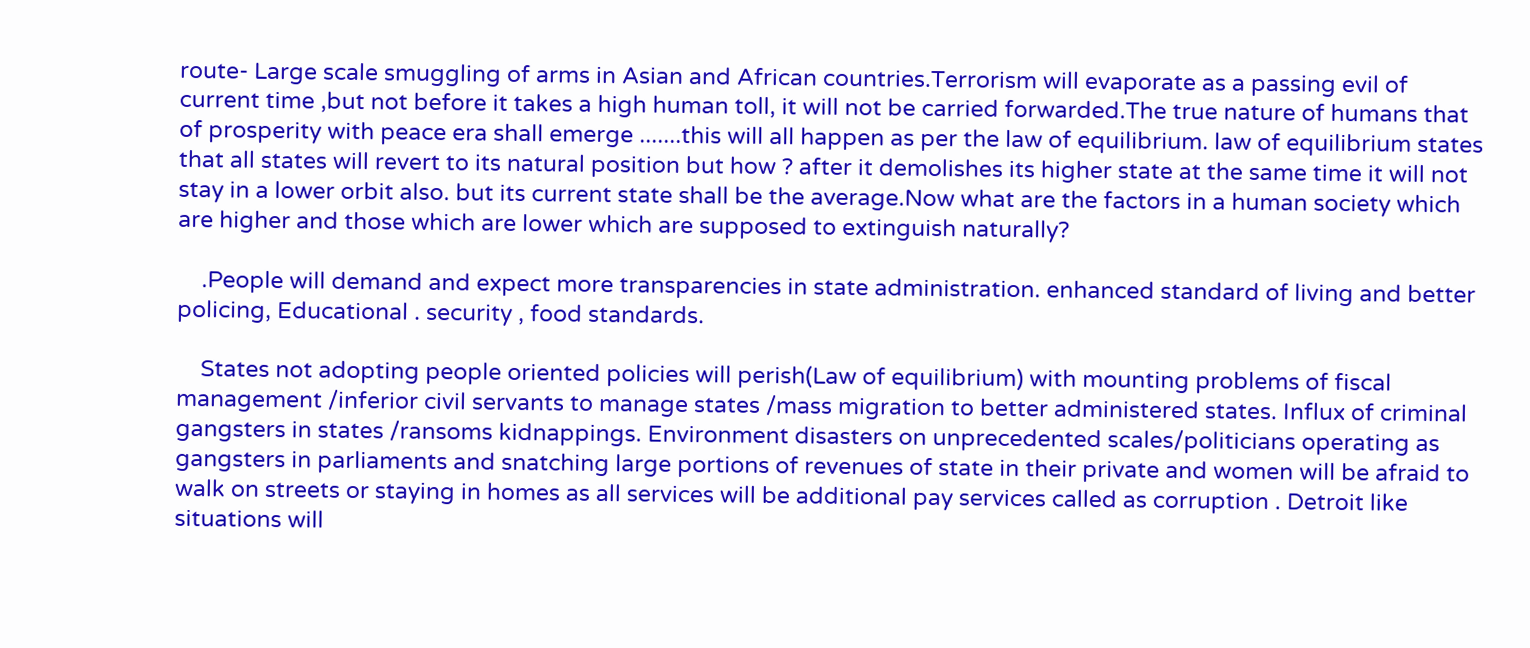route- Large scale smuggling of arms in Asian and African countries.Terrorism will evaporate as a passing evil of current time ,but not before it takes a high human toll, it will not be carried forwarded.The true nature of humans that of prosperity with peace era shall emerge .......this will all happen as per the law of equilibrium. law of equilibrium states that all states will revert to its natural position but how ? after it demolishes its higher state at the same time it will not stay in a lower orbit also. but its current state shall be the average.Now what are the factors in a human society which are higher and those which are lower which are supposed to extinguish naturally?

    .People will demand and expect more transparencies in state administration. enhanced standard of living and better policing, Educational . security , food standards.

    States not adopting people oriented policies will perish(Law of equilibrium) with mounting problems of fiscal management /inferior civil servants to manage states /mass migration to better administered states. Influx of criminal gangsters in states /ransoms kidnappings. Environment disasters on unprecedented scales/politicians operating as gangsters in parliaments and snatching large portions of revenues of state in their private and women will be afraid to walk on streets or staying in homes as all services will be additional pay services called as corruption . Detroit like situations will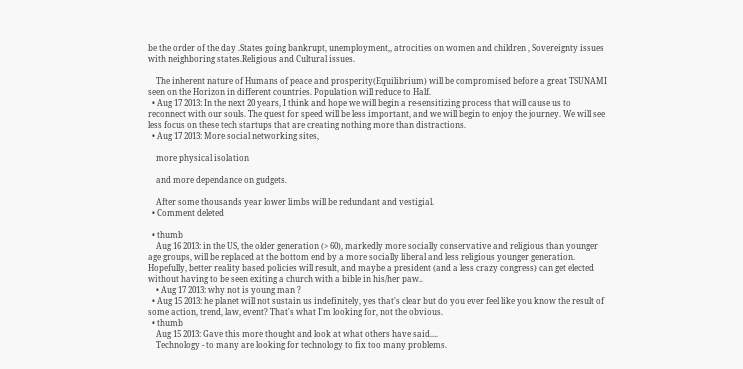be the order of the day .States going bankrupt, unemployment,, atrocities on women and children , Sovereignty issues with neighboring states.Religious and Cultural issues.

    The inherent nature of Humans of peace and prosperity(Equilibrium) will be compromised before a great TSUNAMI seen on the Horizon in different countries. Population will reduce to Half.
  • Aug 17 2013: In the next 20 years, I think and hope we will begin a re-sensitizing process that will cause us to reconnect with our souls. The quest for speed will be less important, and we will begin to enjoy the journey. We will see less focus on these tech startups that are creating nothing more than distractions.
  • Aug 17 2013: More social networking sites,

    more physical isolation

    and more dependance on gudgets.

    After some thousands year lower limbs will be redundant and vestigial.
  • Comment deleted

  • thumb
    Aug 16 2013: in the US, the older generation (> 60), markedly more socially conservative and religious than younger age groups, will be replaced at the bottom end by a more socially liberal and less religious younger generation. Hopefully, better reality based policies will result, and maybe a president (and a less crazy congress) can get elected without having to be seen exiting a church with a bible in his/her paw..
    • Aug 17 2013: why not is young man ?
  • Aug 15 2013: he planet will not sustain us indefinitely, yes that's clear but do you ever feel like you know the result of some action, trend, law, event? That's what I'm looking for, not the obvious.
  • thumb
    Aug 15 2013: Gave this more thought and look at what others have said....
    Technology - to many are looking for technology to fix too many problems.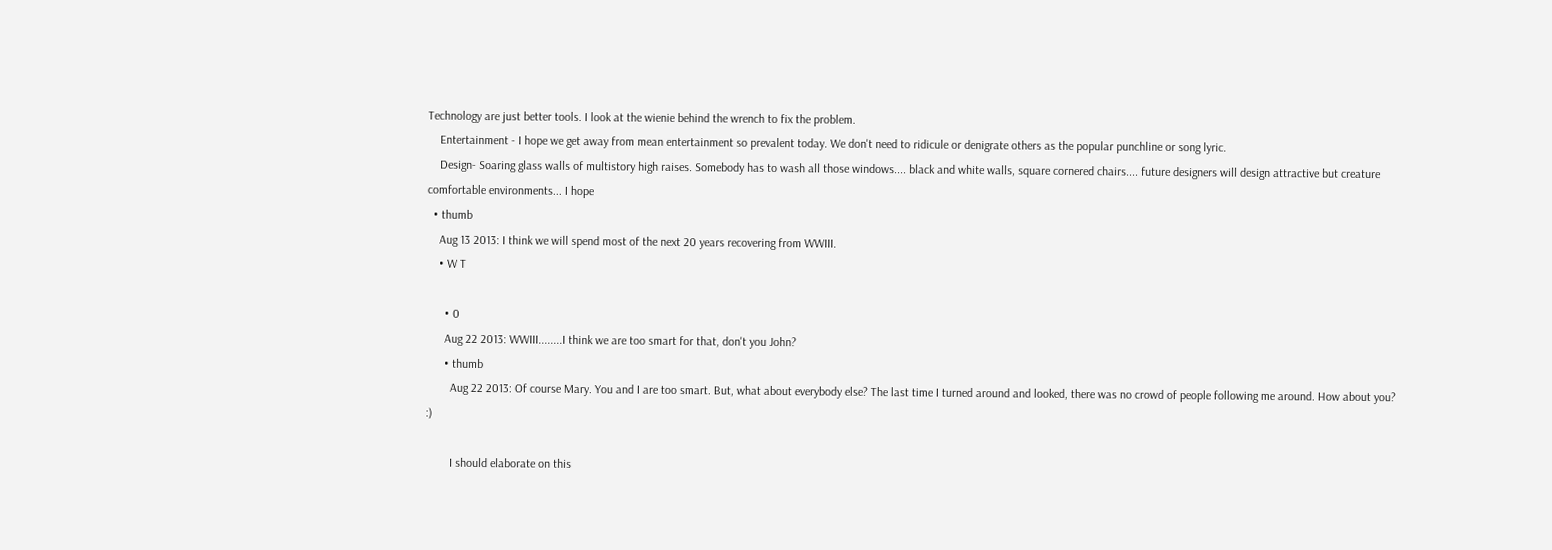Technology are just better tools. I look at the wienie behind the wrench to fix the problem.
    Entertainment - I hope we get away from mean entertainment so prevalent today. We don't need to ridicule or denigrate others as the popular punchline or song lyric.
    Design- Soaring glass walls of multistory high raises. Somebody has to wash all those windows.... black and white walls, square cornered chairs.... future designers will design attractive but creature comfortable environments... I hope
  • thumb
    Aug 13 2013: I think we will spend most of the next 20 years recovering from WWIII.
    • W T

      • 0
      Aug 22 2013: WWIII........I think we are too smart for that, don't you John?
      • thumb
        Aug 22 2013: Of course Mary. You and I are too smart. But, what about everybody else? The last time I turned around and looked, there was no crowd of people following me around. How about you? :)

        I should elaborate on this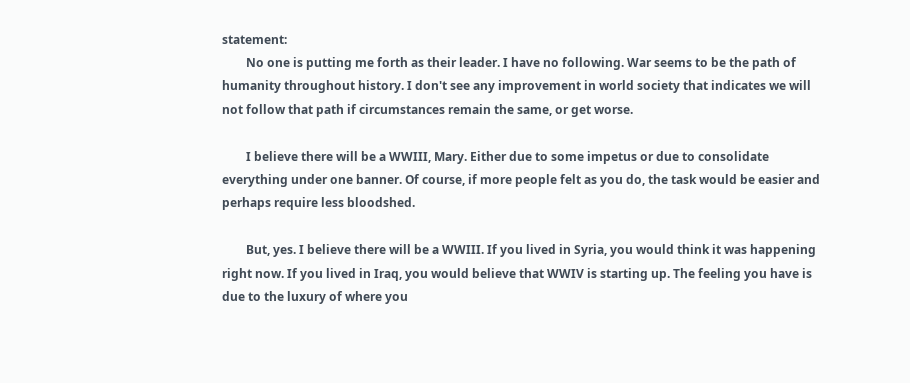statement:
        No one is putting me forth as their leader. I have no following. War seems to be the path of humanity throughout history. I don't see any improvement in world society that indicates we will not follow that path if circumstances remain the same, or get worse.

        I believe there will be a WWIII, Mary. Either due to some impetus or due to consolidate everything under one banner. Of course, if more people felt as you do, the task would be easier and perhaps require less bloodshed.

        But, yes. I believe there will be a WWIII. If you lived in Syria, you would think it was happening right now. If you lived in Iraq, you would believe that WWIV is starting up. The feeling you have is due to the luxury of where you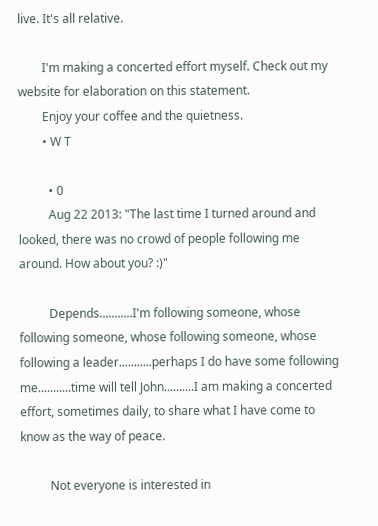live. It's all relative.

        I'm making a concerted effort myself. Check out my website for elaboration on this statement.
        Enjoy your coffee and the quietness.
        • W T

          • 0
          Aug 22 2013: "The last time I turned around and looked, there was no crowd of people following me around. How about you? :)"

          Depends...........I'm following someone, whose following someone, whose following someone, whose following a leader...........perhaps I do have some following me...........time will tell John..........I am making a concerted effort, sometimes daily, to share what I have come to know as the way of peace.

          Not everyone is interested in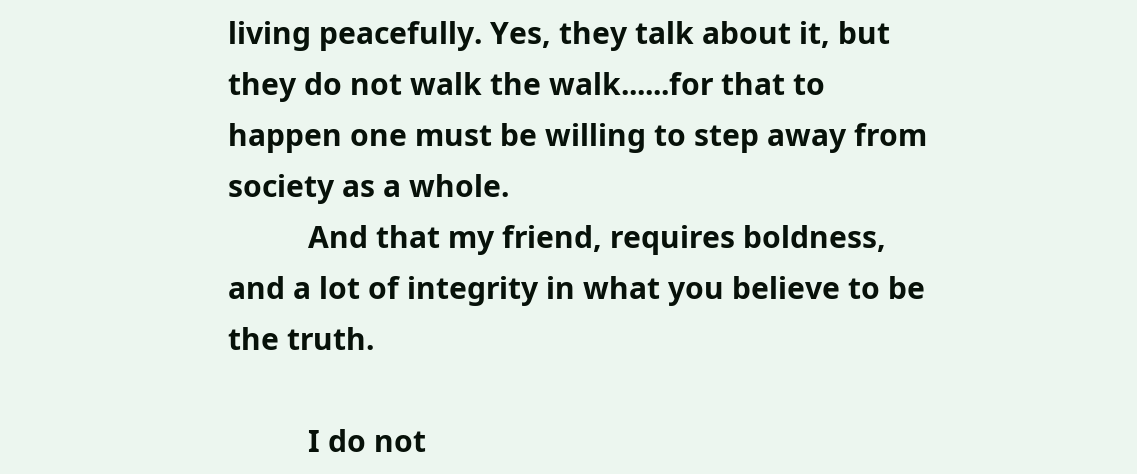living peacefully. Yes, they talk about it, but they do not walk the walk......for that to happen one must be willing to step away from society as a whole.
          And that my friend, requires boldness, and a lot of integrity in what you believe to be the truth.

          I do not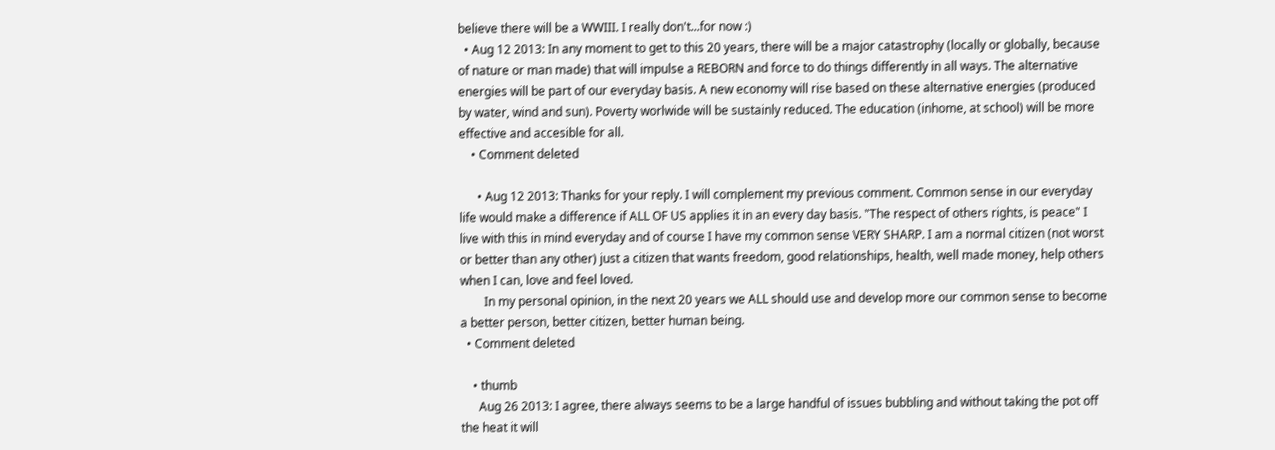believe there will be a WWIII. I really don't...for now :)
  • Aug 12 2013: In any moment to get to this 20 years, there will be a major catastrophy (locally or globally, because of nature or man made) that will impulse a REBORN and force to do things differently in all ways. The alternative energies will be part of our everyday basis. A new economy will rise based on these alternative energies (produced by water, wind and sun). Poverty worlwide will be sustainly reduced. The education (inhome, at school) will be more effective and accesible for all.
    • Comment deleted

      • Aug 12 2013: Thanks for your reply. I will complement my previous comment. Common sense in our everyday life would make a difference if ALL OF US applies it in an every day basis. "The respect of others rights, is peace" I live with this in mind everyday and of course I have my common sense VERY SHARP. I am a normal citizen (not worst or better than any other) just a citizen that wants freedom, good relationships, health, well made money, help others when I can, love and feel loved.
        In my personal opinion, in the next 20 years we ALL should use and develop more our common sense to become a better person, better citizen, better human being.
  • Comment deleted

    • thumb
      Aug 26 2013: I agree, there always seems to be a large handful of issues bubbling and without taking the pot off the heat it will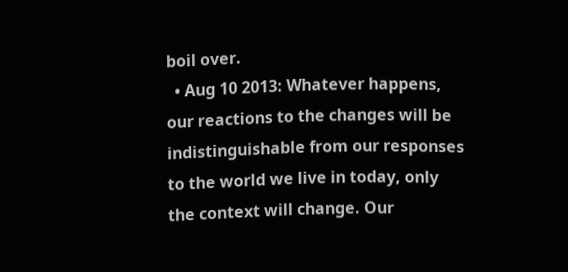boil over.
  • Aug 10 2013: Whatever happens, our reactions to the changes will be indistinguishable from our responses to the world we live in today, only the context will change. Our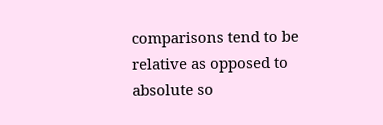comparisons tend to be relative as opposed to absolute so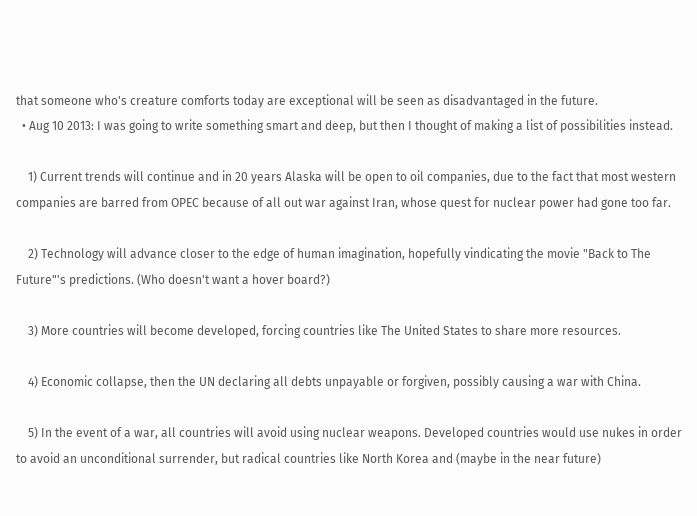that someone who's creature comforts today are exceptional will be seen as disadvantaged in the future.
  • Aug 10 2013: I was going to write something smart and deep, but then I thought of making a list of possibilities instead.

    1) Current trends will continue and in 20 years Alaska will be open to oil companies, due to the fact that most western companies are barred from OPEC because of all out war against Iran, whose quest for nuclear power had gone too far.

    2) Technology will advance closer to the edge of human imagination, hopefully vindicating the movie "Back to The Future"'s predictions. (Who doesn't want a hover board?)

    3) More countries will become developed, forcing countries like The United States to share more resources.

    4) Economic collapse, then the UN declaring all debts unpayable or forgiven, possibly causing a war with China.

    5) In the event of a war, all countries will avoid using nuclear weapons. Developed countries would use nukes in order to avoid an unconditional surrender, but radical countries like North Korea and (maybe in the near future)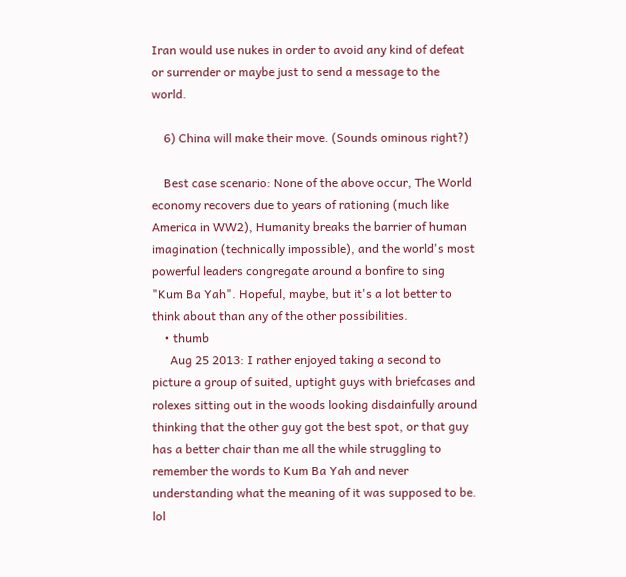Iran would use nukes in order to avoid any kind of defeat or surrender or maybe just to send a message to the world.

    6) China will make their move. (Sounds ominous right?)

    Best case scenario: None of the above occur, The World economy recovers due to years of rationing (much like America in WW2), Humanity breaks the barrier of human imagination (technically impossible), and the world's most powerful leaders congregate around a bonfire to sing "Kum Ba Yah". Hopeful, maybe, but it's a lot better to think about than any of the other possibilities.
    • thumb
      Aug 25 2013: I rather enjoyed taking a second to picture a group of suited, uptight guys with briefcases and rolexes sitting out in the woods looking disdainfully around thinking that the other guy got the best spot, or that guy has a better chair than me all the while struggling to remember the words to Kum Ba Yah and never understanding what the meaning of it was supposed to be. lol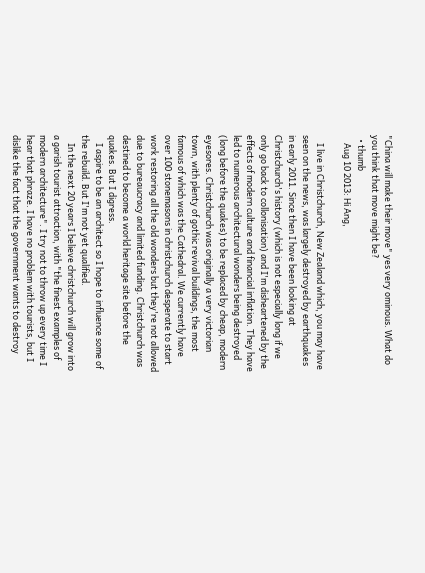"China will make their move" yes very ominous. What do you think that move might be?
  • thumb
    Aug 10 2013: Hi Ang,

    I live in Christchurch, New Zealand which, you may have seen on the news, was largely destroyed by earthquakes in early 2011. Since then I have been looking at Christchurch's history (which is not especially long if we only go back to collonisation) and I'm disheartened by the effects of modern culture and financial inflation. They have led to numerous architectural wonders being destroyed (long before the quakes) to be replaced by cheap, modern eyesores. Christchurch was originally a very victorian town, with plenty of gothic revival buildings, the most famous of which was the Cathedral. We currently have over 100 stonemasons in christchurch desperate to start work restoring all the old wonders but they're not allowed due to bureaucracy and limited funding. Christchurch was destined to become a world heritage site before the quakes. But I digress.
    I aspire to be an architect so I hope to influence some of the rebuild. But I'm not yet qualified.
    In the next 20 years I believe christchurch will grow into a garish tourist attraction, with "the finest examples of modern architecture". I try not to throw up every time I hear that phraze. I have no problem with tourists, but I dislike the fact that the government wants to destroy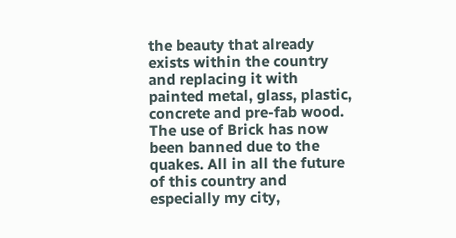the beauty that already exists within the country and replacing it with painted metal, glass, plastic, concrete and pre-fab wood. The use of Brick has now been banned due to the quakes. All in all the future of this country and especially my city,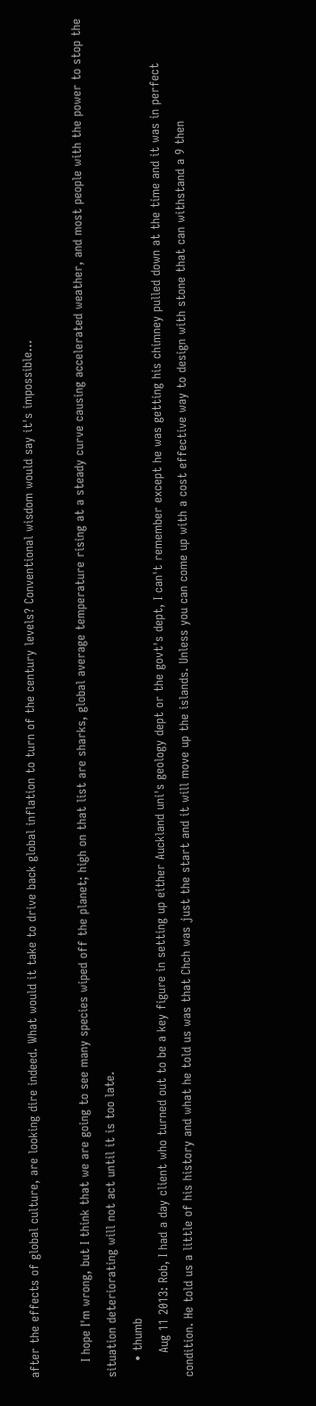after the effects of global culture, are looking dire indeed. What would it take to drive back global inflation to turn of the century levels? Conventional wisdom would say it's impossible...

    I hope I'm wrong, but I think that we are going to see many species wiped off the planet; high on that list are sharks, global average temperature rising at a steady curve causing accelerated weather, and most people with the power to stop the situation deteriorating will not act until it is too late.
    • thumb
      Aug 11 2013: Rob, I had a day client who turned out to be a key figure in setting up either Auckland uni's geology dept or the govt's dept, I can't remember except he was getting his chimney pulled down at the time and it was in perfect condition. He told us a little of his history and what he told us was that Chch was just the start and it will move up the islands. Unless you can come up with a cost effective way to design with stone that can withstand a 9 then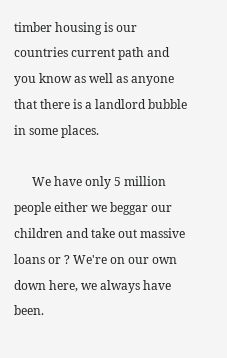timber housing is our countries current path and you know as well as anyone that there is a landlord bubble in some places.

      We have only 5 million people either we beggar our children and take out massive loans or ? We're on our own down here, we always have been.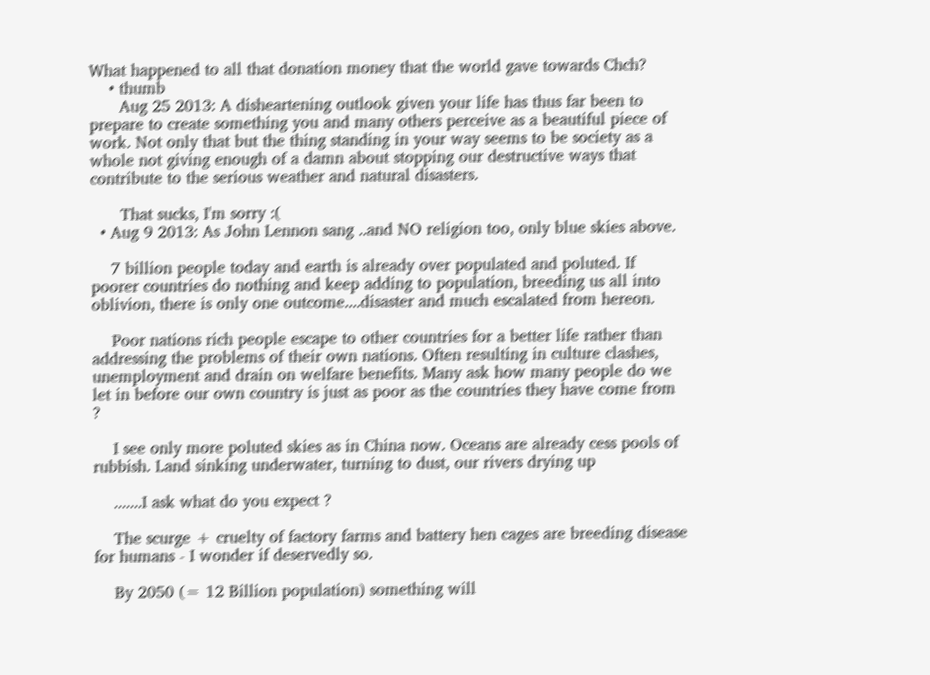What happened to all that donation money that the world gave towards Chch?
    • thumb
      Aug 25 2013: A disheartening outlook given your life has thus far been to prepare to create something you and many others perceive as a beautiful piece of work. Not only that but the thing standing in your way seems to be society as a whole not giving enough of a damn about stopping our destructive ways that contribute to the serious weather and natural disasters.

      That sucks, I'm sorry :(
  • Aug 9 2013: As John Lennon sang ..and NO religion too, only blue skies above.

    7 billion people today and earth is already over populated and poluted. If poorer countries do nothing and keep adding to population, breeding us all into oblivion, there is only one outcome....disaster and much escalated from hereon.

    Poor nations rich people escape to other countries for a better life rather than addressing the problems of their own nations. Often resulting in culture clashes, unemployment and drain on welfare benefits. Many ask how many people do we let in before our own country is just as poor as the countries they have come from ?

    I see only more poluted skies as in China now. Oceans are already cess pools of rubbish. Land sinking underwater, turning to dust, our rivers drying up

    .......I ask what do you expect ?

    The scurge + cruelty of factory farms and battery hen cages are breeding disease for humans - I wonder if deservedly so.

    By 2050 (= 12 Billion population) something will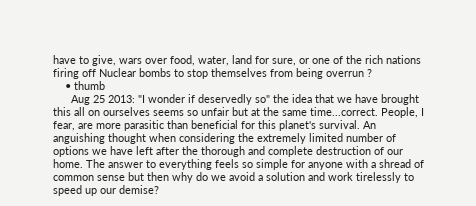have to give, wars over food, water, land for sure, or one of the rich nations firing off Nuclear bombs to stop themselves from being overrun ?
    • thumb
      Aug 25 2013: "I wonder if deservedly so" the idea that we have brought this all on ourselves seems so unfair but at the same time...correct. People, I fear, are more parasitic than beneficial for this planet's survival. An anguishing thought when considering the extremely limited number of options we have left after the thorough and complete destruction of our home. The answer to everything feels so simple for anyone with a shread of common sense but then why do we avoid a solution and work tirelessly to speed up our demise?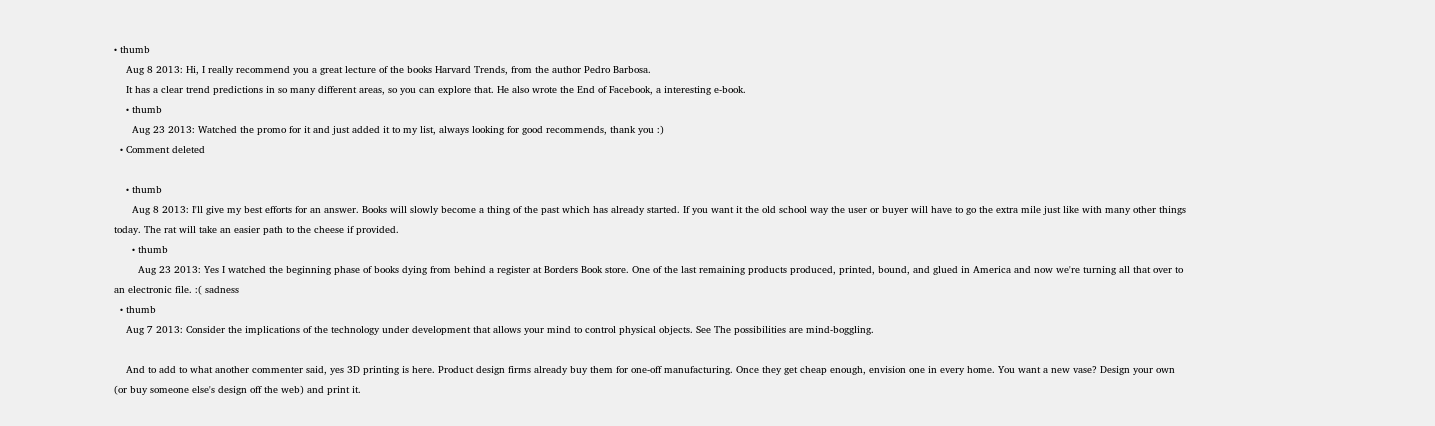• thumb
    Aug 8 2013: Hi, I really recommend you a great lecture of the books Harvard Trends, from the author Pedro Barbosa.
    It has a clear trend predictions in so many different areas, so you can explore that. He also wrote the End of Facebook, a interesting e-book.
    • thumb
      Aug 23 2013: Watched the promo for it and just added it to my list, always looking for good recommends, thank you :)
  • Comment deleted

    • thumb
      Aug 8 2013: I'll give my best efforts for an answer. Books will slowly become a thing of the past which has already started. If you want it the old school way the user or buyer will have to go the extra mile just like with many other things today. The rat will take an easier path to the cheese if provided.
      • thumb
        Aug 23 2013: Yes I watched the beginning phase of books dying from behind a register at Borders Book store. One of the last remaining products produced, printed, bound, and glued in America and now we're turning all that over to an electronic file. :( sadness
  • thumb
    Aug 7 2013: Consider the implications of the technology under development that allows your mind to control physical objects. See The possibilities are mind-boggling.

    And to add to what another commenter said, yes 3D printing is here. Product design firms already buy them for one-off manufacturing. Once they get cheap enough, envision one in every home. You want a new vase? Design your own (or buy someone else's design off the web) and print it.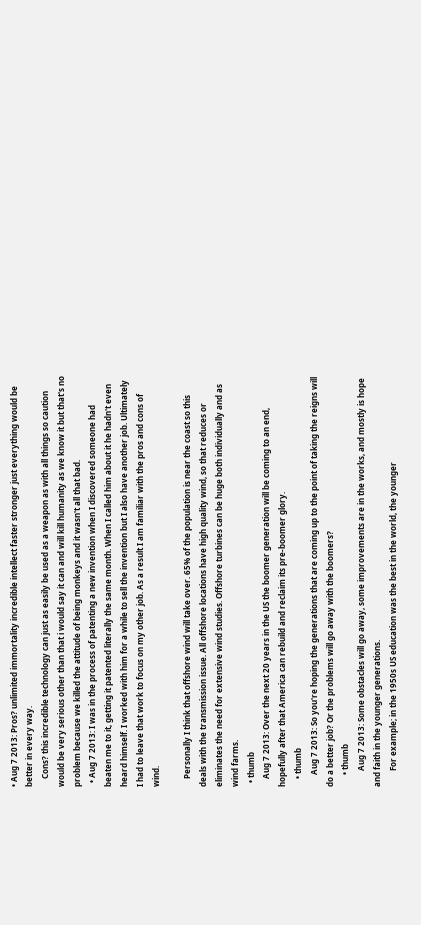• Aug 7 2013: Pros? unlimited immortality incredible intellect faster stronger just everything would be better in every way.
    Cons? this incredible technology can just as easily be used as a weapon as with all things so caution would be very serious other than that i would say it can and will kill humanity as we know it but that's no problem because we killed the attitude of being monkeys and it wasn't all that bad.
  • Aug 7 2013: I was in the process of patenting a new invention when I discovered someone had beaten me to it, getting it patented literally the same month. When I called him about it he hadn't even heard himself. I worked with him for a while to sell the invention but I also have another job. Ultimately I had to leave that work to focus on my other job. As a result I am familiar with the pros and cons of wind.

    Personally I think that offshore wind will take over. 65% of the population is near the coast so this deals with the transmission issue. All offshore locations have high quality wind, so that reduces or eliminates the need for extensive wind studies. Offshore turbines can be huge both individually and as wind farms.
  • thumb
    Aug 7 2013: Over the next 20 years in the US the boomer generation will be coming to an end, hopefully after that America can rebuild and reclaim its pre-boomer glory.
    • thumb
      Aug 7 2013: So you're hoping the generations that are coming up to the point of taking the reigns will do a better job? Or the problems will go away with the boomers?
      • thumb
        Aug 7 2013: Some obstacles will go away, some improvements are in the works, and mostly is hope and faith in the younger generations.
        For example; in the 1950s US education was the best in the world, the younger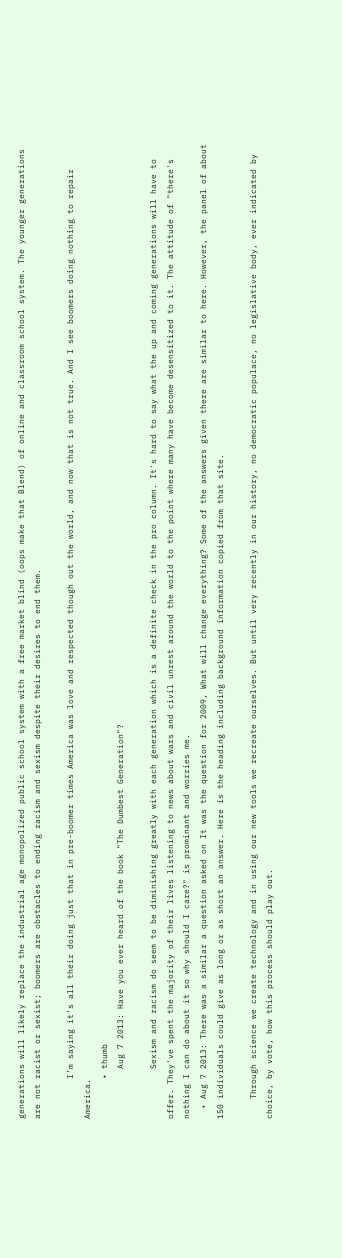generations will likely replace the industrial age monopolized public school system with a free market blind (oops make that Blend) of online and classroom school system. The younger generations are not racist or sexist; boomers are obstacles to ending racism and sexism despite their desires to end them.

        I’m saying it’s all their doing just that in pre-boomer times America was love and respected though out the world, and now that is not true. And I see boomers doing nothing to repair America.
        • thumb
          Aug 7 2013: Have you ever heard of the book "The Dumbest Generation"?

          Sexism and racism do seem to be diminishing greatly with each generation which is a definite check in the pro column. It's hard to say what the up and coming generations will have to offer. They've spent the majority of their lives listening to news about wars and civil unrest around the world to the point where many have become desensitized to it. The attitude of "there's nothing I can do about it so why should I care?" is prominant and worries me.
  • Aug 7 2013: There was a similar a question asked on It was the question for 2009, What will change everything? Some of the answers given there are similar to here. However, the panel of about 150 individuals could give as long or as short an answer. Here is the heading including background information copied from that site.

    Through science we create technology and in using our new tools we recreate ourselves. But until very recently in our history, no democratic populace, no legislative body, ever indicated by choice, by vote, how this process should play out.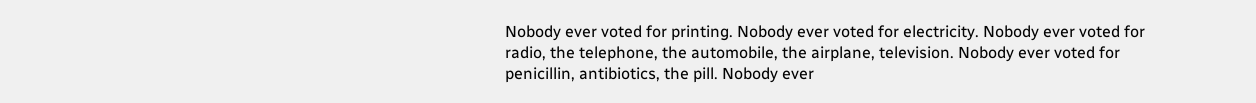Nobody ever voted for printing. Nobody ever voted for electricity. Nobody ever voted for radio, the telephone, the automobile, the airplane, television. Nobody ever voted for penicillin, antibiotics, the pill. Nobody ever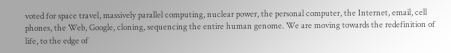voted for space travel, massively parallel computing, nuclear power, the personal computer, the Internet, email, cell phones, the Web, Google, cloning, sequencing the entire human genome. We are moving towards the redefinition of life, to the edge of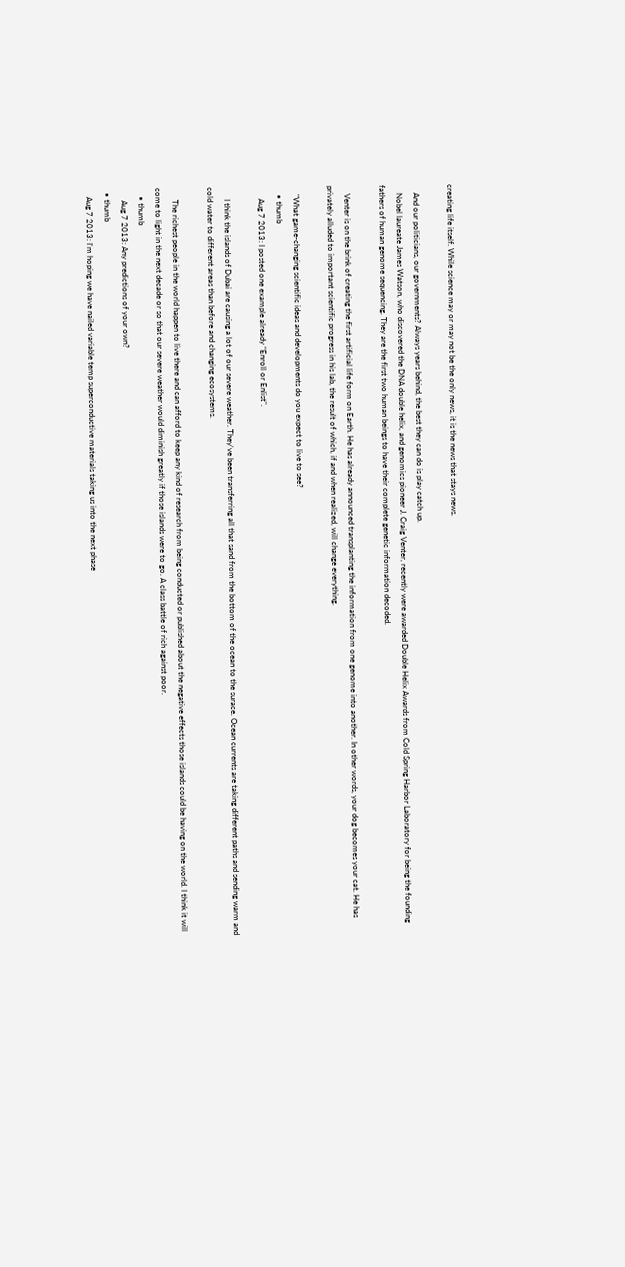creating life itself. While science may or may not be the only news, it is the news that stays news.

    And our politicians, our governments? Always years behind, the best they can do is play catch up.
    Nobel laureate James Watson, who discovered the DNA double helix, and genomics pioneer J. Craig Venter, recently were awarded Double Helix Awards from Cold Spring Harbor Laboratory for being the founding fathers of human genome sequencing. They are the first two human beings to have their complete genetic information decoded.

    Venter is on the brink of creating the first artificial life form on Earth. He has already announced transplanting the information from one genome into another. In other words, your dog becomes your cat. He has privately alluded to important scientific progress in his lab, the result of which, if and when realized, will change everything.

    "What game-changing scientific ideas and developments do you expect to live to see?
    • thumb
      Aug 7 2013: I posted one example already "Enroll or Enlist".

      I think the islands of Dubai are causing a lot of our severe weather. They've been transferring all that sand from the bottom of the ocean to the surace. Ocean currents are taking different paths and sending warm and cold water to different areas than before and changing ecosystems.

      The richest people in the world happen to live there and can afford to keep any kind of research from being conducted or published about the negative effects those islands could be having on the world. I think it will come to light in the next decade or so that our severe weather would diminish greatly if those islands were to go. A class battle of rich against poor.
    • thumb
      Aug 7 2013: Any predictions of your own?
  • thumb
    Aug 7 2013: I'm hoping we have nailed variable temp superconductive materials taking us into the next phase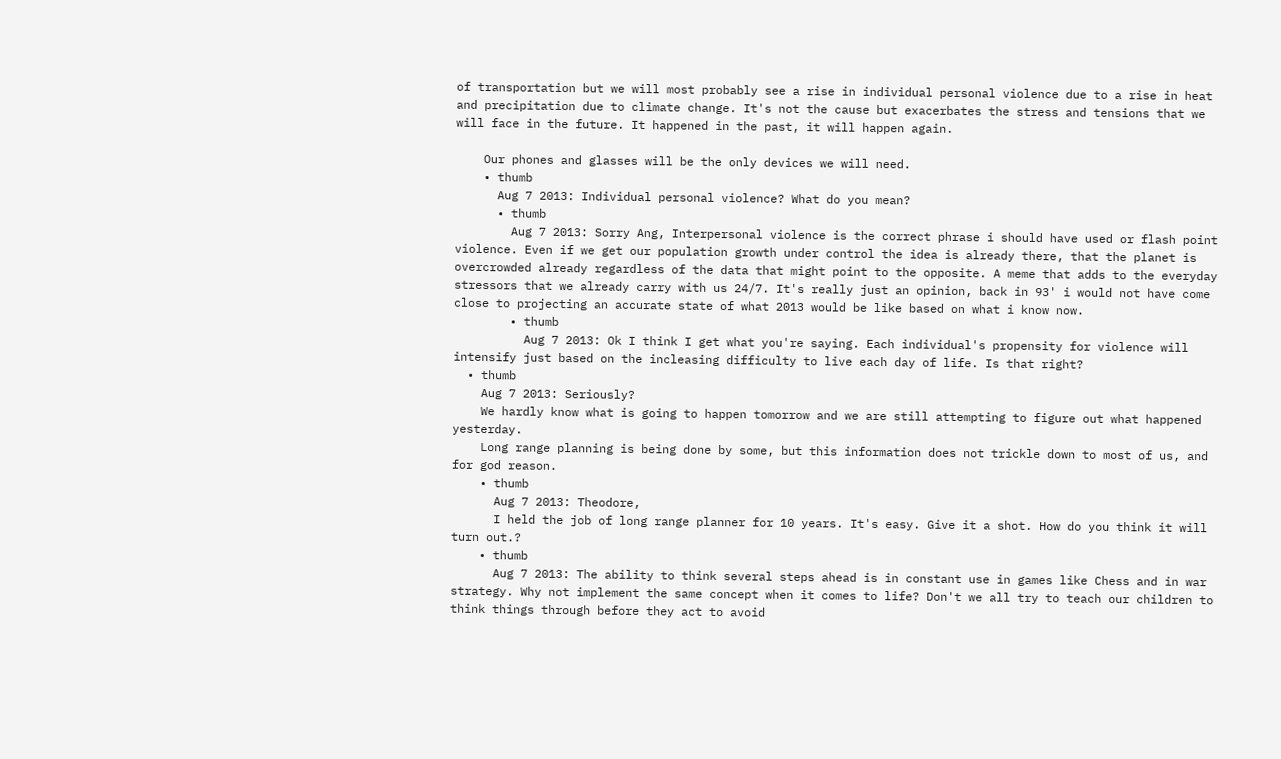of transportation but we will most probably see a rise in individual personal violence due to a rise in heat and precipitation due to climate change. It's not the cause but exacerbates the stress and tensions that we will face in the future. It happened in the past, it will happen again.

    Our phones and glasses will be the only devices we will need.
    • thumb
      Aug 7 2013: Individual personal violence? What do you mean?
      • thumb
        Aug 7 2013: Sorry Ang, Interpersonal violence is the correct phrase i should have used or flash point violence. Even if we get our population growth under control the idea is already there, that the planet is overcrowded already regardless of the data that might point to the opposite. A meme that adds to the everyday stressors that we already carry with us 24/7. It's really just an opinion, back in 93' i would not have come close to projecting an accurate state of what 2013 would be like based on what i know now.
        • thumb
          Aug 7 2013: Ok I think I get what you're saying. Each individual's propensity for violence will intensify just based on the incleasing difficulty to live each day of life. Is that right?
  • thumb
    Aug 7 2013: Seriously?
    We hardly know what is going to happen tomorrow and we are still attempting to figure out what happened yesterday.
    Long range planning is being done by some, but this information does not trickle down to most of us, and for god reason.
    • thumb
      Aug 7 2013: Theodore,
      I held the job of long range planner for 10 years. It's easy. Give it a shot. How do you think it will turn out.?
    • thumb
      Aug 7 2013: The ability to think several steps ahead is in constant use in games like Chess and in war strategy. Why not implement the same concept when it comes to life? Don't we all try to teach our children to think things through before they act to avoid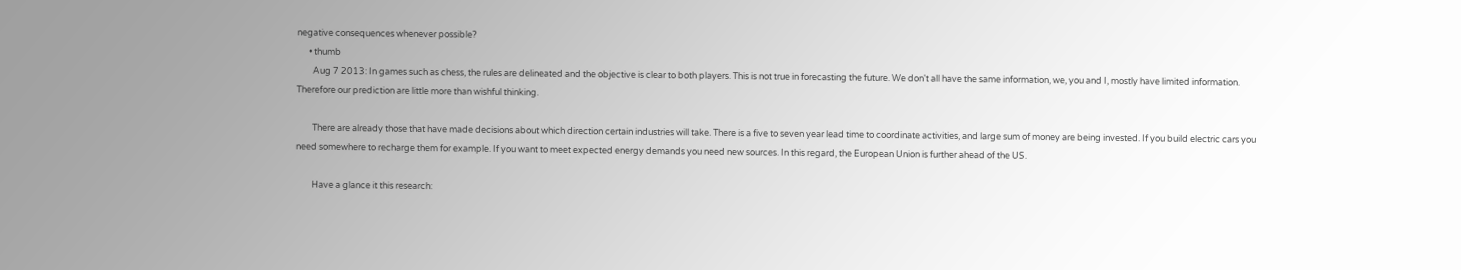negative consequences whenever possible?
      • thumb
        Aug 7 2013: In games such as chess, the rules are delineated and the objective is clear to both players. This is not true in forecasting the future. We don't all have the same information, we, you and I, mostly have limited information. Therefore our prediction are little more than wishful thinking.

        There are already those that have made decisions about which direction certain industries will take. There is a five to seven year lead time to coordinate activities, and large sum of money are being invested. If you build electric cars you need somewhere to recharge them for example. If you want to meet expected energy demands you need new sources. In this regard, the European Union is further ahead of the US.

        Have a glance it this research: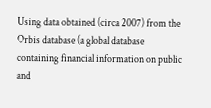Using data obtained (circa 2007) from the Orbis database (a global database containing financial information on public and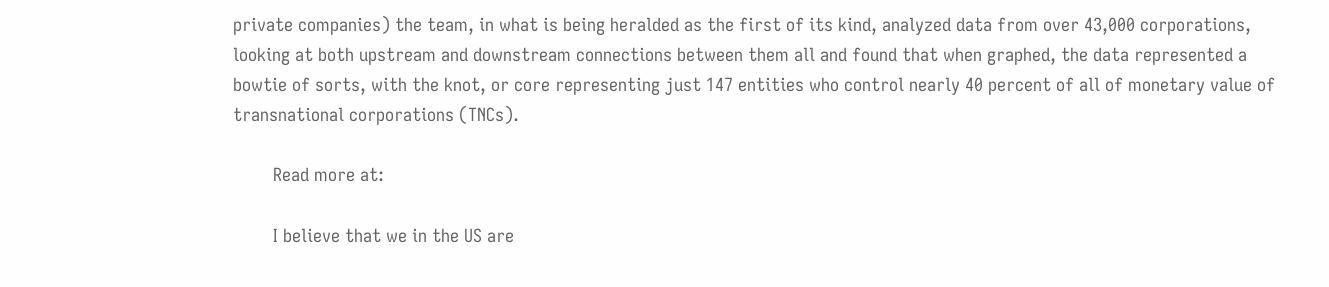private companies) the team, in what is being heralded as the first of its kind, analyzed data from over 43,000 corporations, looking at both upstream and downstream connections between them all and found that when graphed, the data represented a bowtie of sorts, with the knot, or core representing just 147 entities who control nearly 40 percent of all of monetary value of transnational corporations (TNCs).

        Read more at:

        I believe that we in the US are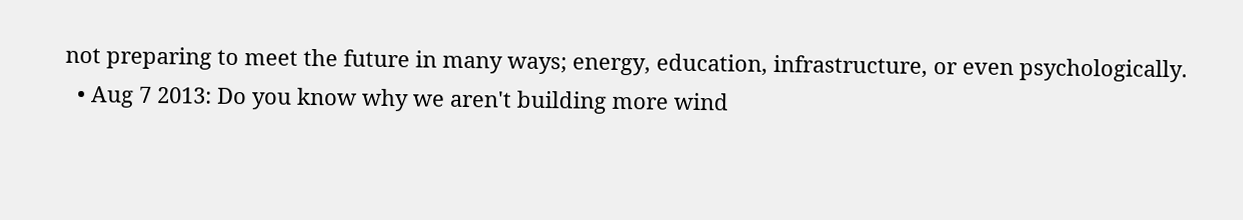not preparing to meet the future in many ways; energy, education, infrastructure, or even psychologically.
  • Aug 7 2013: Do you know why we aren't building more wind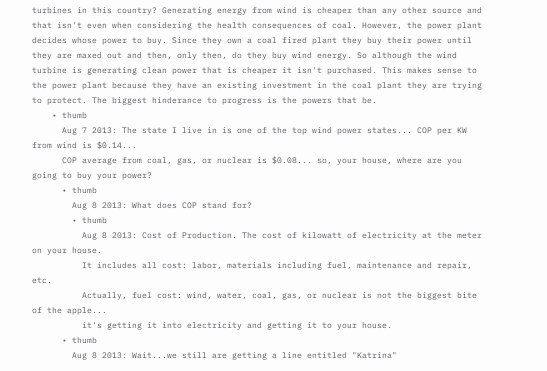turbines in this country? Generating energy from wind is cheaper than any other source and that isn't even when considering the health consequences of coal. However, the power plant decides whose power to buy. Since they own a coal fired plant they buy their power until they are maxed out and then, only then, do they buy wind energy. So although the wind turbine is generating clean power that is cheaper it isn't purchased. This makes sense to the power plant because they have an existing investment in the coal plant they are trying to protect. The biggest hinderance to progress is the powers that be.
    • thumb
      Aug 7 2013: The state I live in is one of the top wind power states... COP per KW from wind is $0.14...
      COP average from coal, gas, or nuclear is $0.08... so, your house, where are you going to buy your power?
      • thumb
        Aug 8 2013: What does COP stand for?
        • thumb
          Aug 8 2013: Cost of Production. The cost of kilowatt of electricity at the meter on your house.
          It includes all cost: labor, materials including fuel, maintenance and repair, etc.
          Actually, fuel cost: wind, water, coal, gas, or nuclear is not the biggest bite of the apple...
          it's getting it into electricity and getting it to your house.
      • thumb
        Aug 8 2013: Wait...we still are getting a line entitled "Katrina"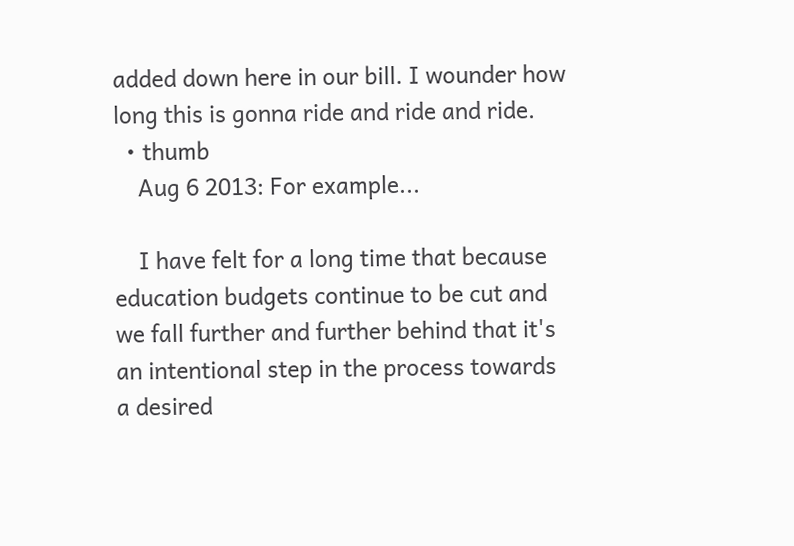added down here in our bill. I wounder how long this is gonna ride and ride and ride.
  • thumb
    Aug 6 2013: For example...

    I have felt for a long time that because education budgets continue to be cut and we fall further and further behind that it's an intentional step in the process towards a desired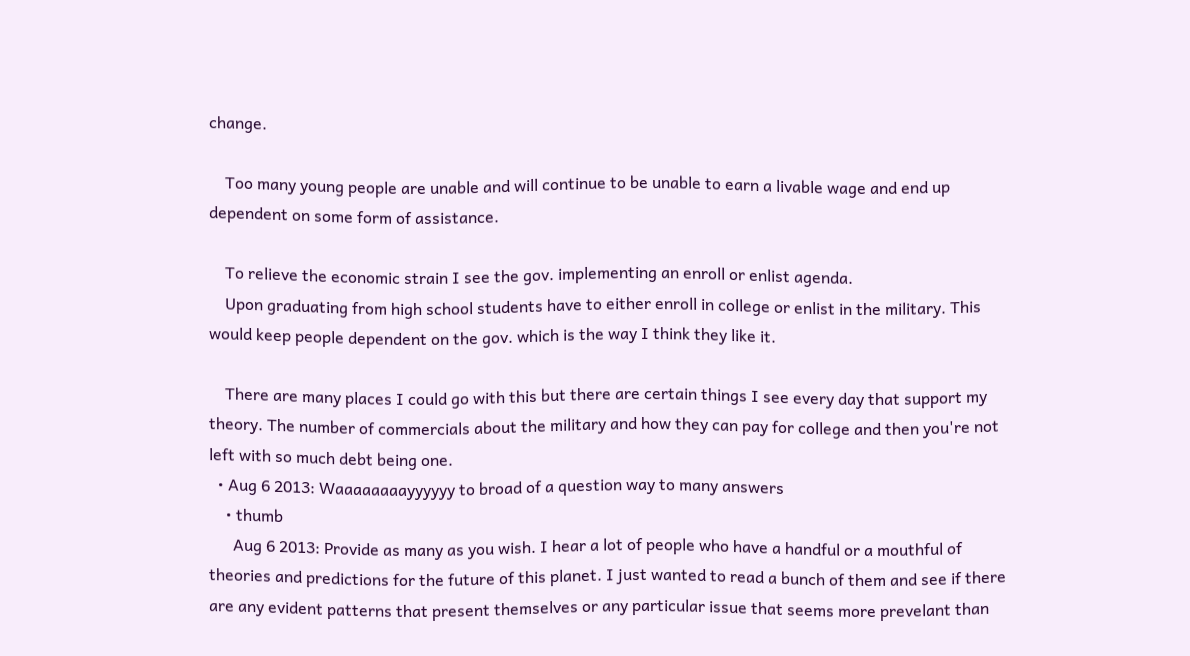change.

    Too many young people are unable and will continue to be unable to earn a livable wage and end up dependent on some form of assistance.

    To relieve the economic strain I see the gov. implementing an enroll or enlist agenda.
    Upon graduating from high school students have to either enroll in college or enlist in the military. This would keep people dependent on the gov. which is the way I think they like it.

    There are many places I could go with this but there are certain things I see every day that support my theory. The number of commercials about the military and how they can pay for college and then you're not left with so much debt being one.
  • Aug 6 2013: Waaaaaaaayyyyyy to broad of a question way to many answers
    • thumb
      Aug 6 2013: Provide as many as you wish. I hear a lot of people who have a handful or a mouthful of theories and predictions for the future of this planet. I just wanted to read a bunch of them and see if there are any evident patterns that present themselves or any particular issue that seems more prevelant than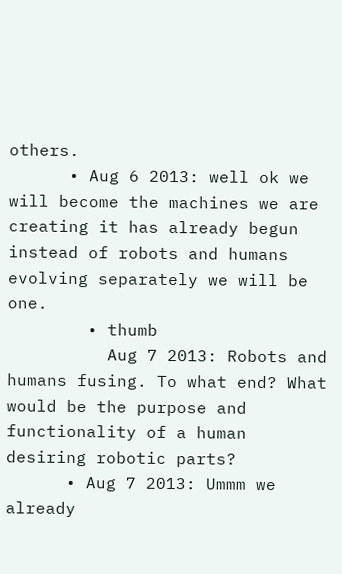others.
      • Aug 6 2013: well ok we will become the machines we are creating it has already begun instead of robots and humans evolving separately we will be one.
        • thumb
          Aug 7 2013: Robots and humans fusing. To what end? What would be the purpose and functionality of a human desiring robotic parts?
      • Aug 7 2013: Ummm we already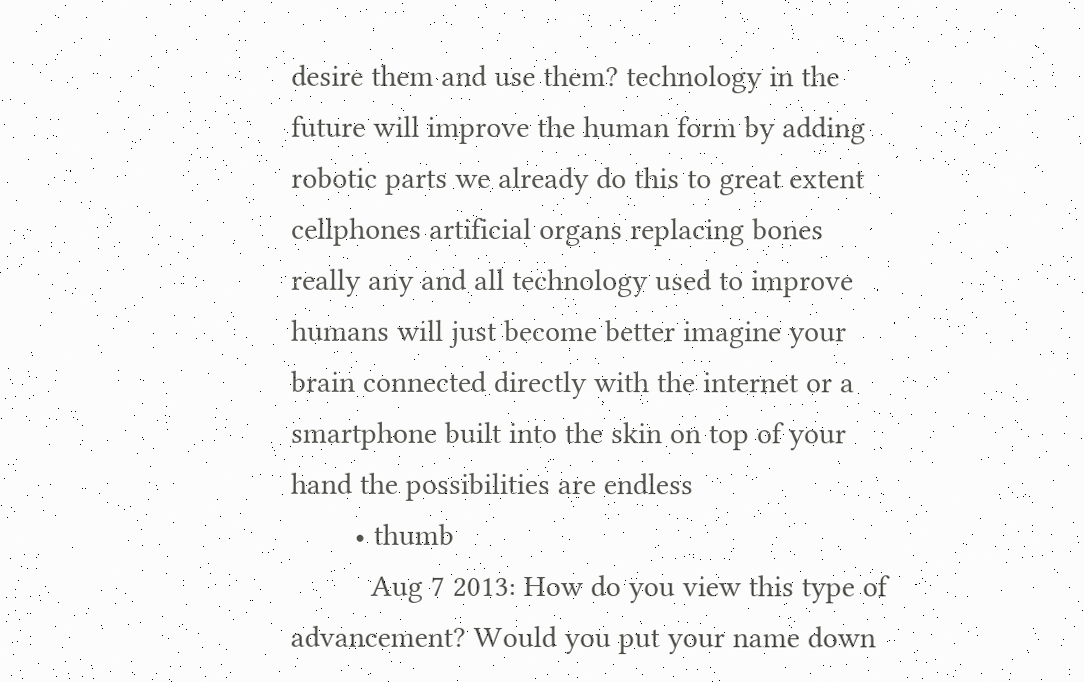desire them and use them? technology in the future will improve the human form by adding robotic parts we already do this to great extent cellphones artificial organs replacing bones really any and all technology used to improve humans will just become better imagine your brain connected directly with the internet or a smartphone built into the skin on top of your hand the possibilities are endless
        • thumb
          Aug 7 2013: How do you view this type of advancement? Would you put your name down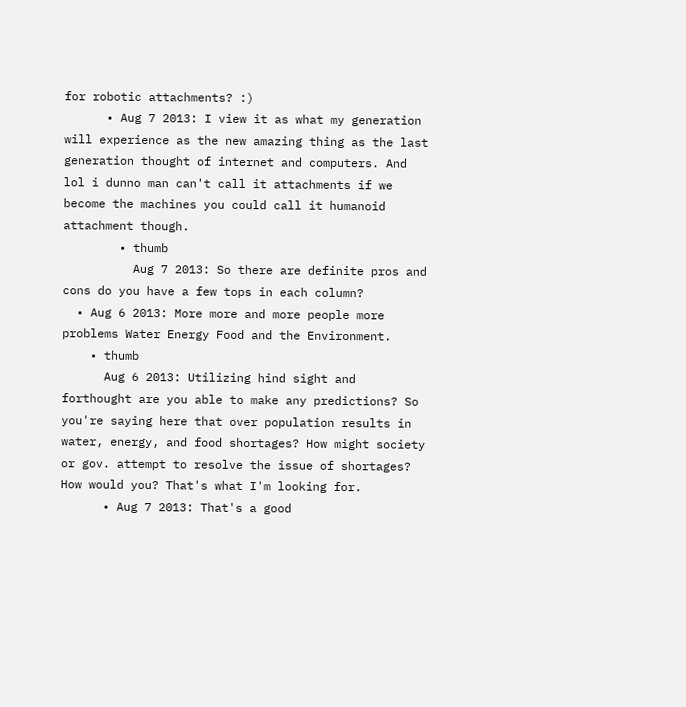for robotic attachments? :)
      • Aug 7 2013: I view it as what my generation will experience as the new amazing thing as the last generation thought of internet and computers. And lol i dunno man can't call it attachments if we become the machines you could call it humanoid attachment though.
        • thumb
          Aug 7 2013: So there are definite pros and cons do you have a few tops in each column?
  • Aug 6 2013: More more and more people more problems Water Energy Food and the Environment.
    • thumb
      Aug 6 2013: Utilizing hind sight and forthought are you able to make any predictions? So you're saying here that over population results in water, energy, and food shortages? How might society or gov. attempt to resolve the issue of shortages? How would you? That's what I'm looking for.
      • Aug 7 2013: That's a good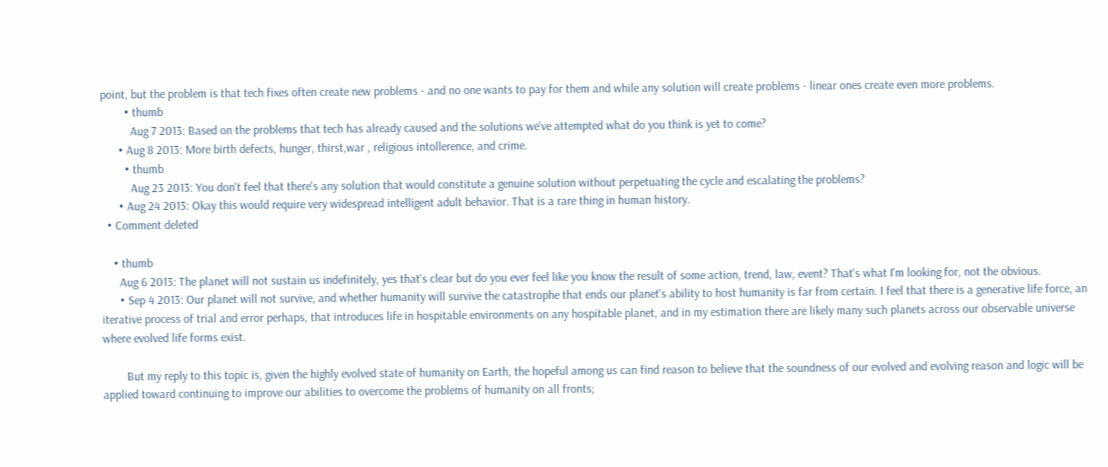point, but the problem is that tech fixes often create new problems - and no one wants to pay for them and while any solution will create problems - linear ones create even more problems.
        • thumb
          Aug 7 2013: Based on the problems that tech has already caused and the solutions we've attempted what do you think is yet to come?
      • Aug 8 2013: More birth defects, hunger, thirst,war , religious intollerence, and crime.
        • thumb
          Aug 23 2013: You don't feel that there's any solution that would constitute a genuine solution without perpetuating the cycle and escalating the problems?
      • Aug 24 2013: Okay this would require very widespread intelligent adult behavior. That is a rare thing in human history.
  • Comment deleted

    • thumb
      Aug 6 2013: The planet will not sustain us indefinitely, yes that's clear but do you ever feel like you know the result of some action, trend, law, event? That's what I'm looking for, not the obvious.
      • Sep 4 2013: Our planet will not survive, and whether humanity will survive the catastrophe that ends our planet's ability to host humanity is far from certain. I feel that there is a generative life force, an iterative process of trial and error perhaps, that introduces life in hospitable environments on any hospitable planet, and in my estimation there are likely many such planets across our observable universe where evolved life forms exist.

        But my reply to this topic is, given the highly evolved state of humanity on Earth, the hopeful among us can find reason to believe that the soundness of our evolved and evolving reason and logic will be applied toward continuing to improve our abilities to overcome the problems of humanity on all fronts;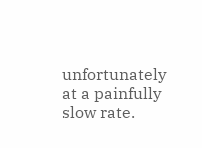unfortunately at a painfully slow rate.